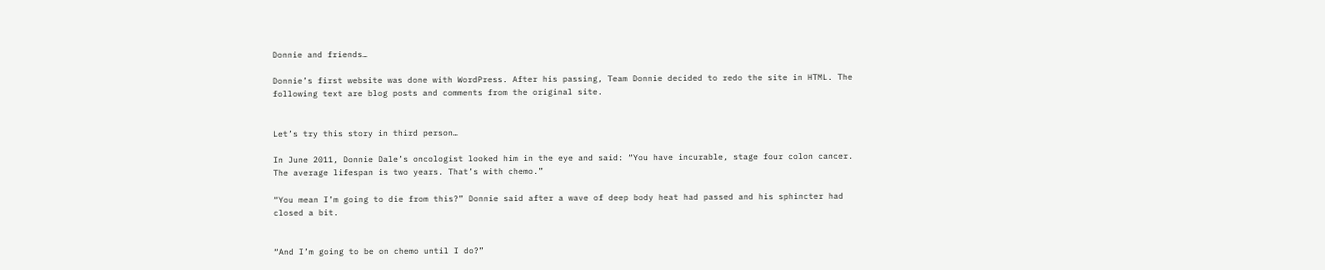Donnie and friends…

Donnie’s first website was done with WordPress. After his passing, Team Donnie decided to redo the site in HTML. The following text are blog posts and comments from the original site.


Let’s try this story in third person…

In June 2011, Donnie Dale’s oncologist looked him in the eye and said: “You have incurable, stage four colon cancer. The average lifespan is two years. That’s with chemo.”

“You mean I’m going to die from this?” Donnie said after a wave of deep body heat had passed and his sphincter had closed a bit.


“And I’m going to be on chemo until I do?”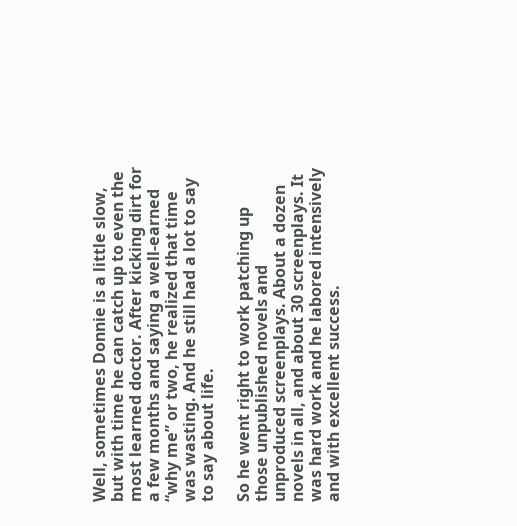Well, sometimes Donnie is a little slow, but with time he can catch up to even the most learned doctor. After kicking dirt for a few months and saying a well-earned “why me” or two, he realized that time was wasting. And he still had a lot to say to say about life.

So he went right to work patching up those unpublished novels and unproduced screenplays. About a dozen novels in all, and about 30 screenplays. It was hard work and he labored intensively and with excellent success.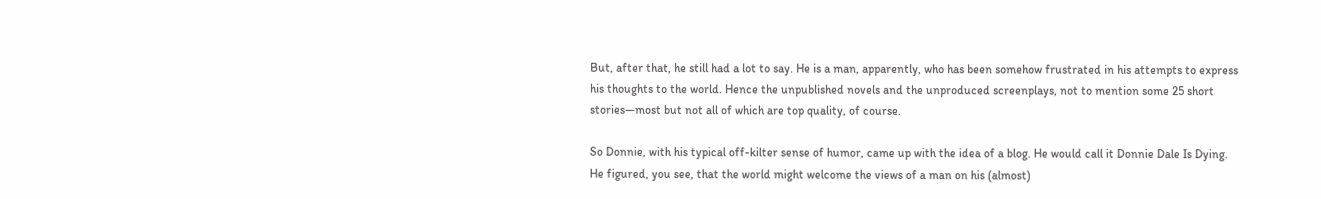But, after that, he still had a lot to say. He is a man, apparently, who has been somehow frustrated in his attempts to express his thoughts to the world. Hence the unpublished novels and the unproduced screenplays, not to mention some 25 short stories—most but not all of which are top quality, of course.

So Donnie, with his typical off-kilter sense of humor, came up with the idea of a blog. He would call it Donnie Dale Is Dying. He figured, you see, that the world might welcome the views of a man on his (almost)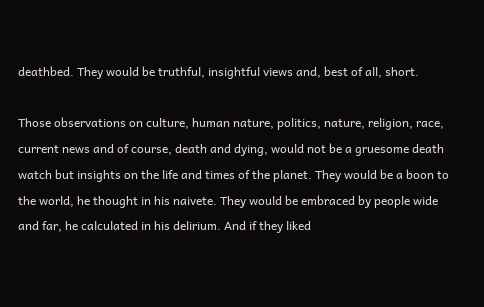deathbed. They would be truthful, insightful views and, best of all, short.

Those observations on culture, human nature, politics, nature, religion, race, current news and of course, death and dying, would not be a gruesome death watch but insights on the life and times of the planet. They would be a boon to the world, he thought in his naivete. They would be embraced by people wide and far, he calculated in his delirium. And if they liked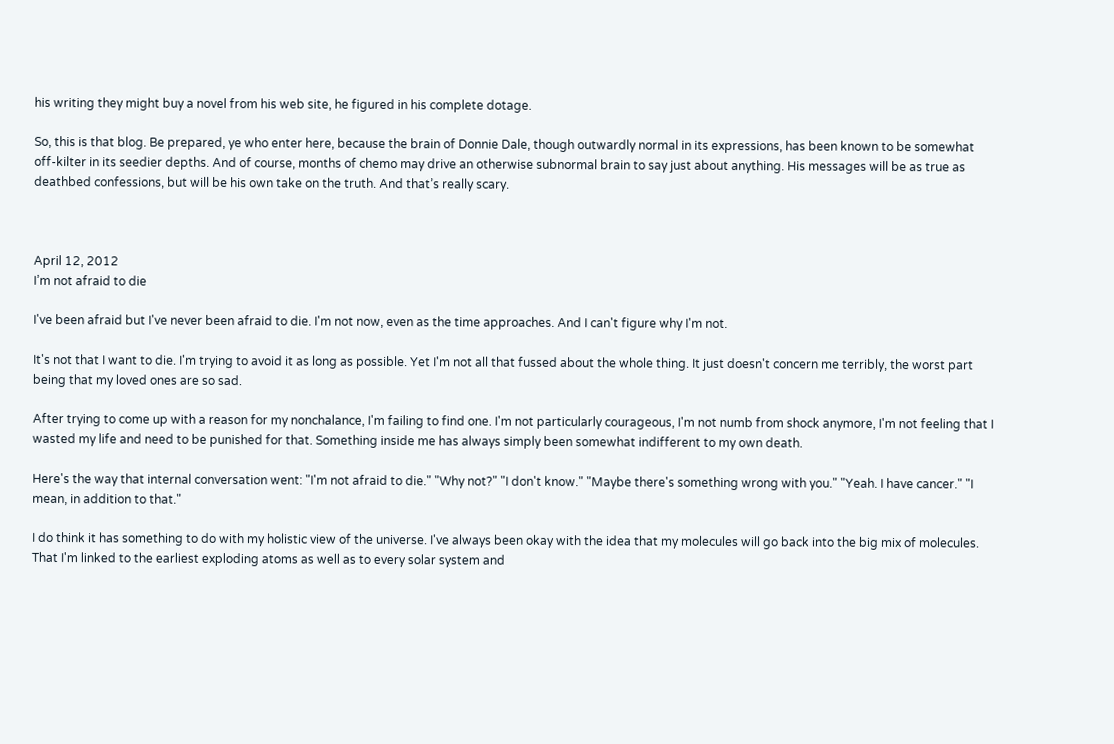his writing they might buy a novel from his web site, he figured in his complete dotage.

So, this is that blog. Be prepared, ye who enter here, because the brain of Donnie Dale, though outwardly normal in its expressions, has been known to be somewhat off-kilter in its seedier depths. And of course, months of chemo may drive an otherwise subnormal brain to say just about anything. His messages will be as true as deathbed confessions, but will be his own take on the truth. And that’s really scary.



April 12, 2012
I’m not afraid to die

I've been afraid but I've never been afraid to die. I'm not now, even as the time approaches. And I can't figure why I'm not.

It's not that I want to die. I'm trying to avoid it as long as possible. Yet I'm not all that fussed about the whole thing. It just doesn't concern me terribly, the worst part being that my loved ones are so sad.

After trying to come up with a reason for my nonchalance, I'm failing to find one. I'm not particularly courageous, I'm not numb from shock anymore, I'm not feeling that I wasted my life and need to be punished for that. Something inside me has always simply been somewhat indifferent to my own death.

Here's the way that internal conversation went: "I'm not afraid to die." "Why not?" "I don't know." "Maybe there's something wrong with you." "Yeah. I have cancer." "I mean, in addition to that."

I do think it has something to do with my holistic view of the universe. I've always been okay with the idea that my molecules will go back into the big mix of molecules. That I'm linked to the earliest exploding atoms as well as to every solar system and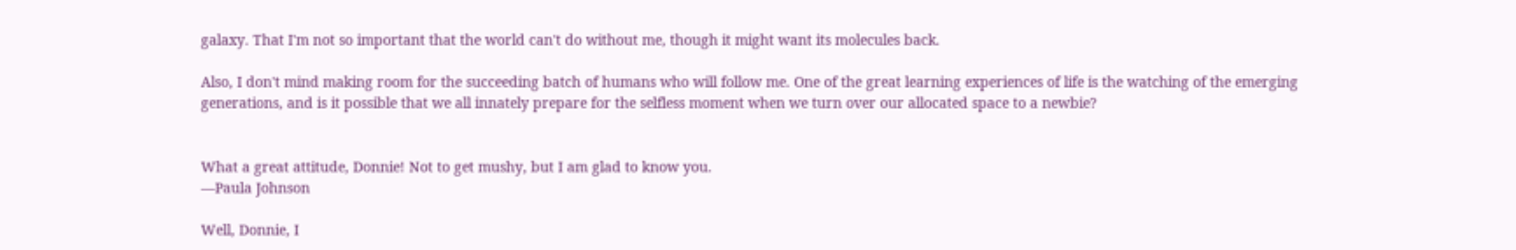galaxy. That I'm not so important that the world can't do without me, though it might want its molecules back.

Also, I don't mind making room for the succeeding batch of humans who will follow me. One of the great learning experiences of life is the watching of the emerging generations, and is it possible that we all innately prepare for the selfless moment when we turn over our allocated space to a newbie?


What a great attitude, Donnie! Not to get mushy, but I am glad to know you.
—Paula Johnson

Well, Donnie, I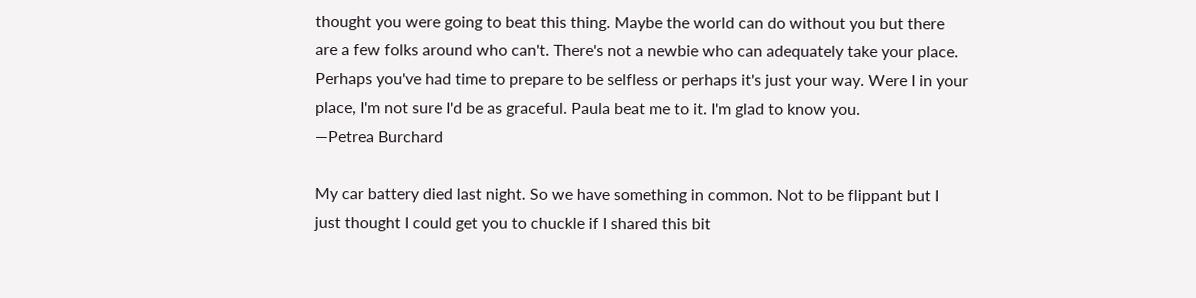thought you were going to beat this thing. Maybe the world can do without you but there are a few folks around who can't. There's not a newbie who can adequately take your place. Perhaps you've had time to prepare to be selfless or perhaps it's just your way. Were I in your place, I'm not sure I'd be as graceful. Paula beat me to it. I'm glad to know you.
—Petrea Burchard

My car battery died last night. So we have something in common. Not to be flippant but I just thought I could get you to chuckle if I shared this bit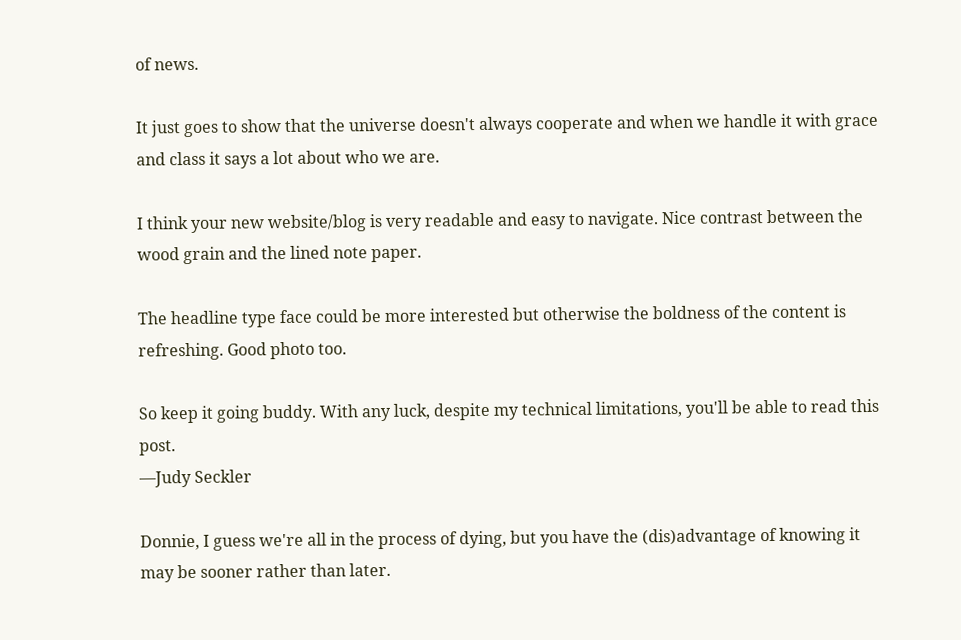of news.

It just goes to show that the universe doesn't always cooperate and when we handle it with grace and class it says a lot about who we are.

I think your new website/blog is very readable and easy to navigate. Nice contrast between the wood grain and the lined note paper.

The headline type face could be more interested but otherwise the boldness of the content is refreshing. Good photo too.

So keep it going buddy. With any luck, despite my technical limitations, you'll be able to read this post.
—Judy Seckler

Donnie, I guess we're all in the process of dying, but you have the (dis)advantage of knowing it may be sooner rather than later.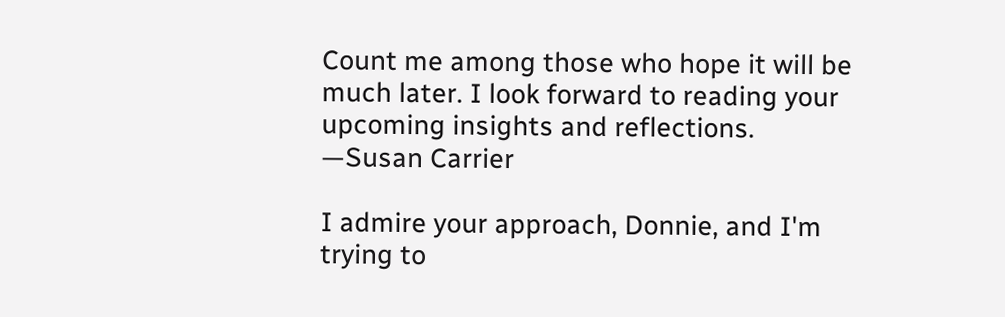Count me among those who hope it will be much later. I look forward to reading your upcoming insights and reflections.
—Susan Carrier

I admire your approach, Donnie, and I'm trying to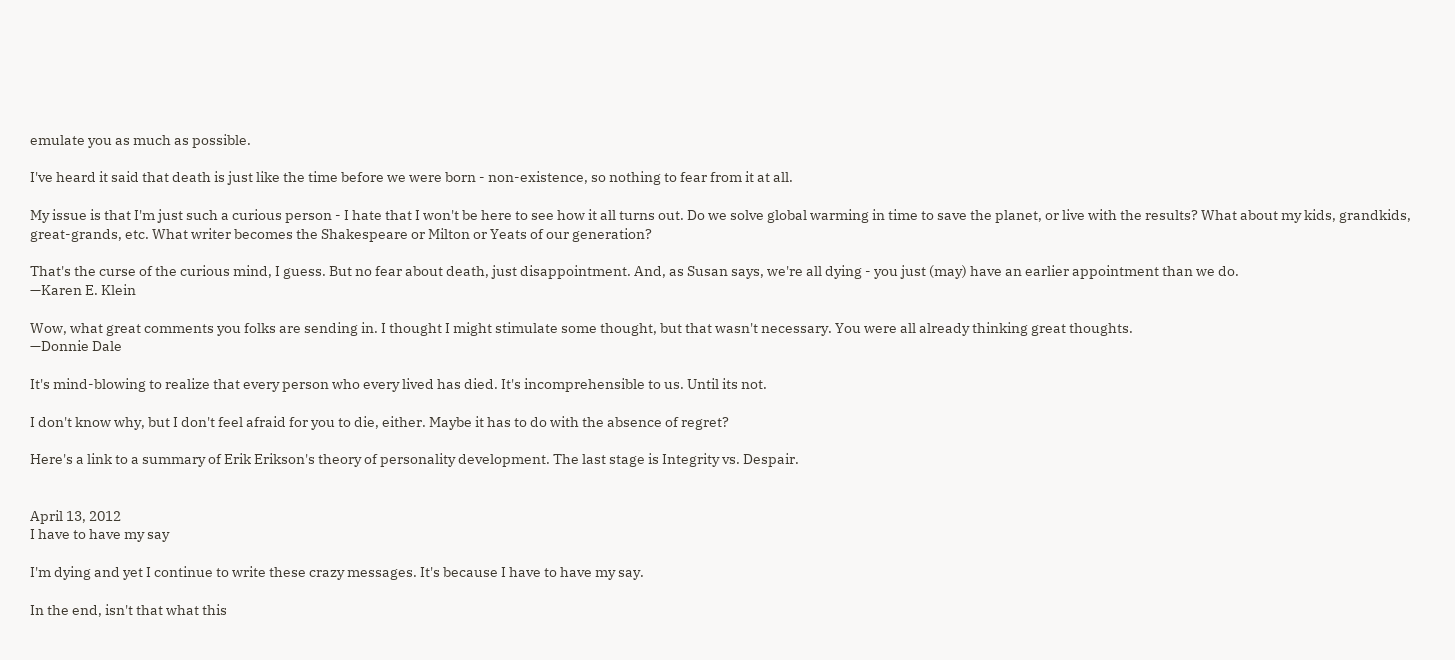emulate you as much as possible.

I've heard it said that death is just like the time before we were born - non-existence, so nothing to fear from it at all.

My issue is that I'm just such a curious person - I hate that I won't be here to see how it all turns out. Do we solve global warming in time to save the planet, or live with the results? What about my kids, grandkids, great-grands, etc. What writer becomes the Shakespeare or Milton or Yeats of our generation?

That's the curse of the curious mind, I guess. But no fear about death, just disappointment. And, as Susan says, we're all dying - you just (may) have an earlier appointment than we do.
—Karen E. Klein

Wow, what great comments you folks are sending in. I thought I might stimulate some thought, but that wasn't necessary. You were all already thinking great thoughts.
—Donnie Dale

It's mind-blowing to realize that every person who every lived has died. It's incomprehensible to us. Until its not.

I don't know why, but I don't feel afraid for you to die, either. Maybe it has to do with the absence of regret?

Here's a link to a summary of Erik Erikson's theory of personality development. The last stage is Integrity vs. Despair.


April 13, 2012
I have to have my say

I'm dying and yet I continue to write these crazy messages. It's because I have to have my say.

In the end, isn't that what this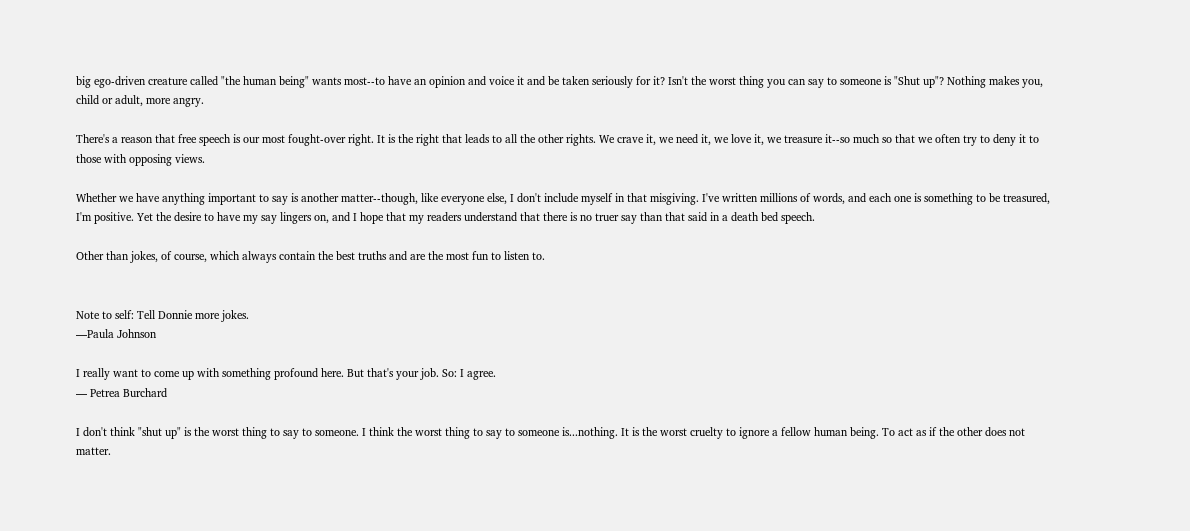big ego-driven creature called "the human being" wants most--to have an opinion and voice it and be taken seriously for it? Isn't the worst thing you can say to someone is "Shut up"? Nothing makes you, child or adult, more angry.

There's a reason that free speech is our most fought-over right. It is the right that leads to all the other rights. We crave it, we need it, we love it, we treasure it--so much so that we often try to deny it to those with opposing views.

Whether we have anything important to say is another matter--though, like everyone else, I don't include myself in that misgiving. I've written millions of words, and each one is something to be treasured, I'm positive. Yet the desire to have my say lingers on, and I hope that my readers understand that there is no truer say than that said in a death bed speech.

Other than jokes, of course, which always contain the best truths and are the most fun to listen to.


Note to self: Tell Donnie more jokes.
—Paula Johnson

I really want to come up with something profound here. But that's your job. So: I agree.
— Petrea Burchard

I don't think "shut up" is the worst thing to say to someone. I think the worst thing to say to someone is...nothing. It is the worst cruelty to ignore a fellow human being. To act as if the other does not matter.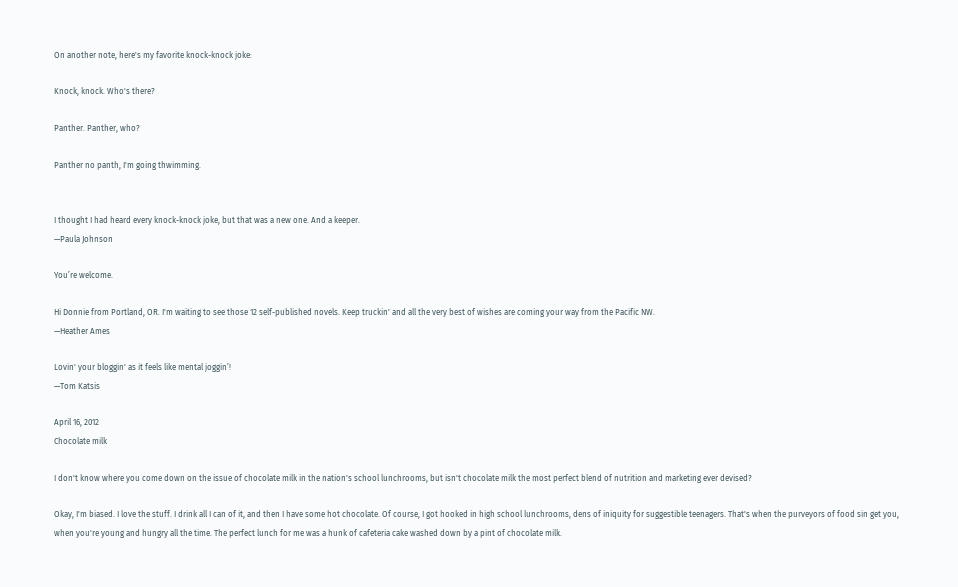On another note, here's my favorite knock-knock joke:

Knock, knock. Who's there?

Panther. Panther, who?

Panther no panth, I'm going thwimming.


I thought I had heard every knock-knock joke, but that was a new one. And a keeper.
—Paula Johnson

You’re welcome.

Hi Donnie from Portland, OR. I'm waiting to see those 12 self-published novels. Keep truckin' and all the very best of wishes are coming your way from the Pacific NW.
—Heather Ames

Lovin' your bloggin' as it feels like mental joggin’!
—Tom Katsis

April 16, 2012
Chocolate milk

I don't know where you come down on the issue of chocolate milk in the nation's school lunchrooms, but isn't chocolate milk the most perfect blend of nutrition and marketing ever devised?

Okay, I'm biased. I love the stuff. I drink all I can of it, and then I have some hot chocolate. Of course, I got hooked in high school lunchrooms, dens of iniquity for suggestible teenagers. That's when the purveyors of food sin get you, when you're young and hungry all the time. The perfect lunch for me was a hunk of cafeteria cake washed down by a pint of chocolate milk.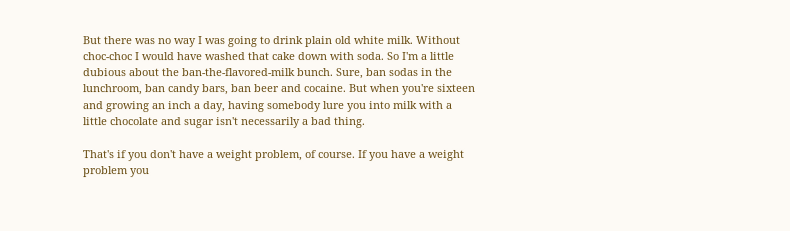But there was no way I was going to drink plain old white milk. Without choc-choc I would have washed that cake down with soda. So I'm a little dubious about the ban-the-flavored-milk bunch. Sure, ban sodas in the lunchroom, ban candy bars, ban beer and cocaine. But when you're sixteen and growing an inch a day, having somebody lure you into milk with a little chocolate and sugar isn't necessarily a bad thing.

That's if you don't have a weight problem, of course. If you have a weight problem you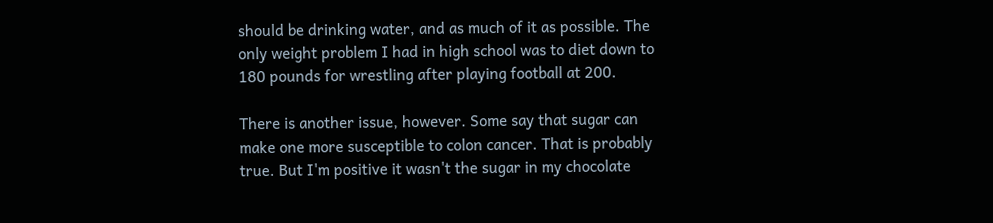should be drinking water, and as much of it as possible. The only weight problem I had in high school was to diet down to 180 pounds for wrestling after playing football at 200.

There is another issue, however. Some say that sugar can make one more susceptible to colon cancer. That is probably true. But I'm positive it wasn't the sugar in my chocolate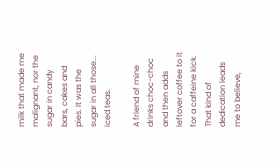milk that made me malignant, nor the sugar in candy bars, cakes and pies. It was the sugar in all those... iced teas.

A friend of mine drinks choc-choc and then adds leftover coffee to it for a caffeine kick. That kind of dedication leads me to believe,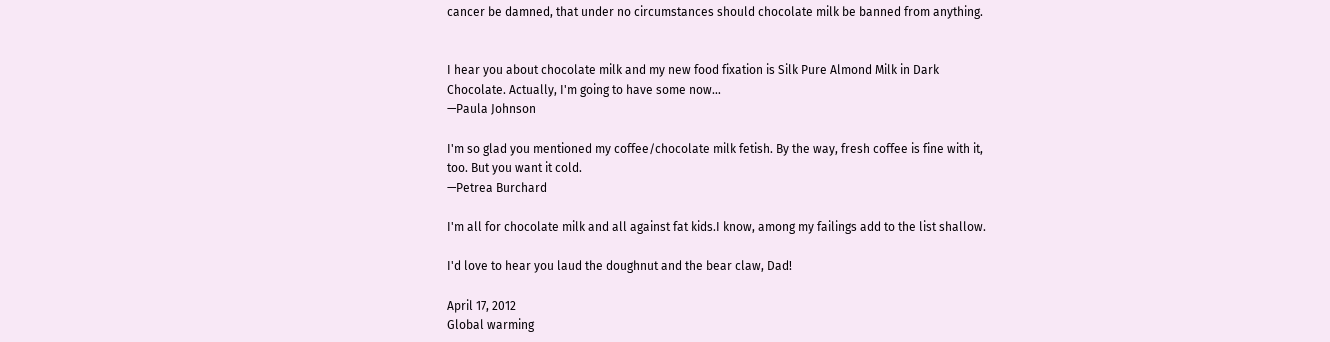cancer be damned, that under no circumstances should chocolate milk be banned from anything.


I hear you about chocolate milk and my new food fixation is Silk Pure Almond Milk in Dark Chocolate. Actually, I'm going to have some now…
—Paula Johnson

I'm so glad you mentioned my coffee/chocolate milk fetish. By the way, fresh coffee is fine with it, too. But you want it cold.
—Petrea Burchard

I'm all for chocolate milk and all against fat kids.I know, among my failings add to the list shallow.

I'd love to hear you laud the doughnut and the bear claw, Dad!

April 17, 2012
Global warming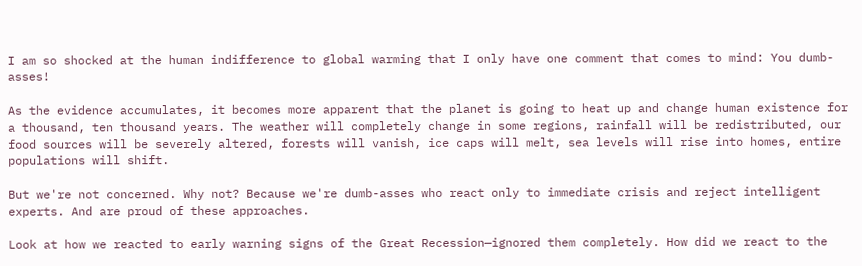I am so shocked at the human indifference to global warming that I only have one comment that comes to mind: You dumb-asses!

As the evidence accumulates, it becomes more apparent that the planet is going to heat up and change human existence for a thousand, ten thousand years. The weather will completely change in some regions, rainfall will be redistributed, our food sources will be severely altered, forests will vanish, ice caps will melt, sea levels will rise into homes, entire populations will shift.

But we're not concerned. Why not? Because we're dumb-asses who react only to immediate crisis and reject intelligent experts. And are proud of these approaches.

Look at how we reacted to early warning signs of the Great Recession—ignored them completely. How did we react to the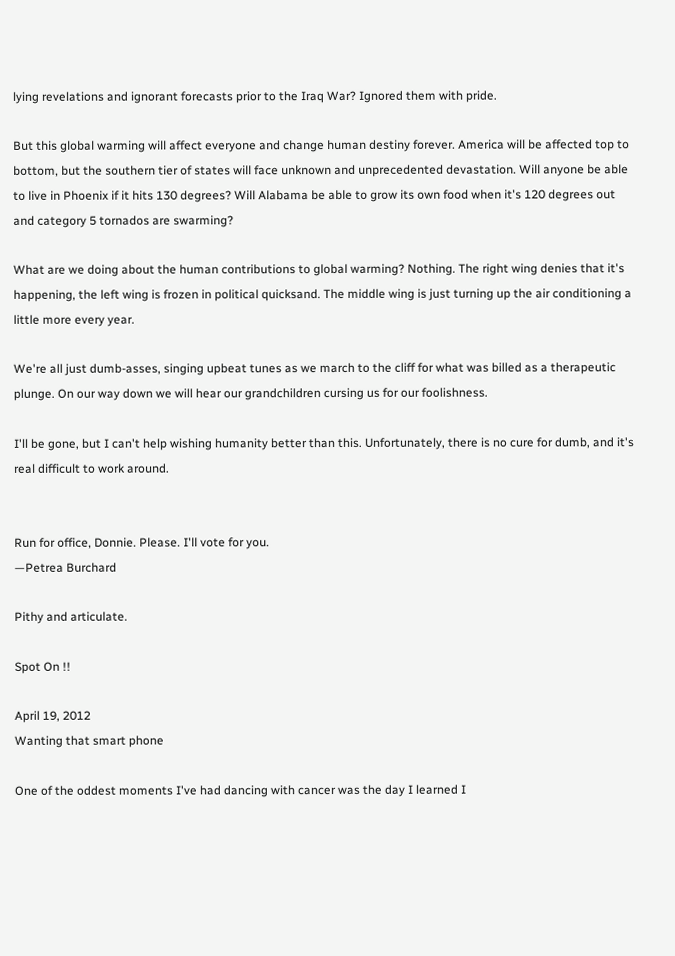lying revelations and ignorant forecasts prior to the Iraq War? Ignored them with pride.

But this global warming will affect everyone and change human destiny forever. America will be affected top to bottom, but the southern tier of states will face unknown and unprecedented devastation. Will anyone be able to live in Phoenix if it hits 130 degrees? Will Alabama be able to grow its own food when it's 120 degrees out and category 5 tornados are swarming?

What are we doing about the human contributions to global warming? Nothing. The right wing denies that it's happening, the left wing is frozen in political quicksand. The middle wing is just turning up the air conditioning a little more every year.

We're all just dumb-asses, singing upbeat tunes as we march to the cliff for what was billed as a therapeutic plunge. On our way down we will hear our grandchildren cursing us for our foolishness.

I'll be gone, but I can't help wishing humanity better than this. Unfortunately, there is no cure for dumb, and it's real difficult to work around.


Run for office, Donnie. Please. I'll vote for you.
—Petrea Burchard

Pithy and articulate.

Spot On !!

April 19, 2012
Wanting that smart phone

One of the oddest moments I've had dancing with cancer was the day I learned I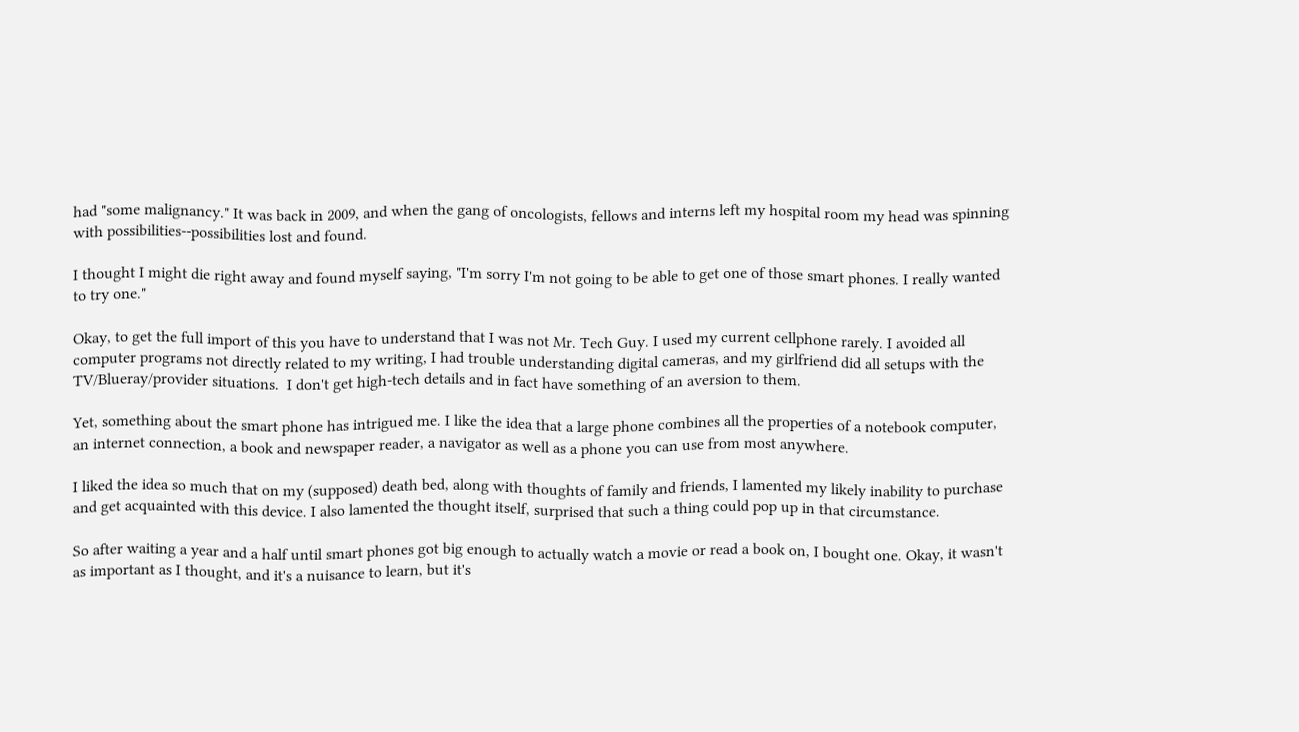had "some malignancy." It was back in 2009, and when the gang of oncologists, fellows and interns left my hospital room my head was spinning with possibilities--possibilities lost and found.

I thought I might die right away and found myself saying, "I'm sorry I'm not going to be able to get one of those smart phones. I really wanted to try one."

Okay, to get the full import of this you have to understand that I was not Mr. Tech Guy. I used my current cellphone rarely. I avoided all computer programs not directly related to my writing, I had trouble understanding digital cameras, and my girlfriend did all setups with the TV/Blueray/provider situations.  I don't get high-tech details and in fact have something of an aversion to them.

Yet, something about the smart phone has intrigued me. I like the idea that a large phone combines all the properties of a notebook computer, an internet connection, a book and newspaper reader, a navigator as well as a phone you can use from most anywhere.

I liked the idea so much that on my (supposed) death bed, along with thoughts of family and friends, I lamented my likely inability to purchase and get acquainted with this device. I also lamented the thought itself, surprised that such a thing could pop up in that circumstance.

So after waiting a year and a half until smart phones got big enough to actually watch a movie or read a book on, I bought one. Okay, it wasn't as important as I thought, and it's a nuisance to learn, but it's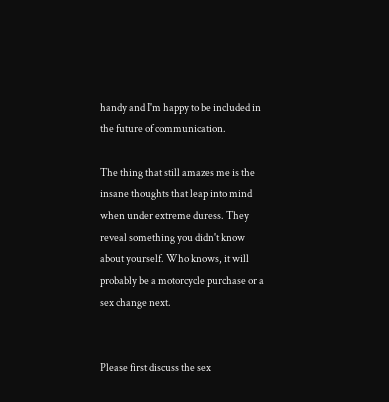handy and I'm happy to be included in the future of communication.

The thing that still amazes me is the insane thoughts that leap into mind when under extreme duress. They reveal something you didn't know about yourself. Who knows, it will probably be a motorcycle purchase or a sex change next.


Please first discuss the sex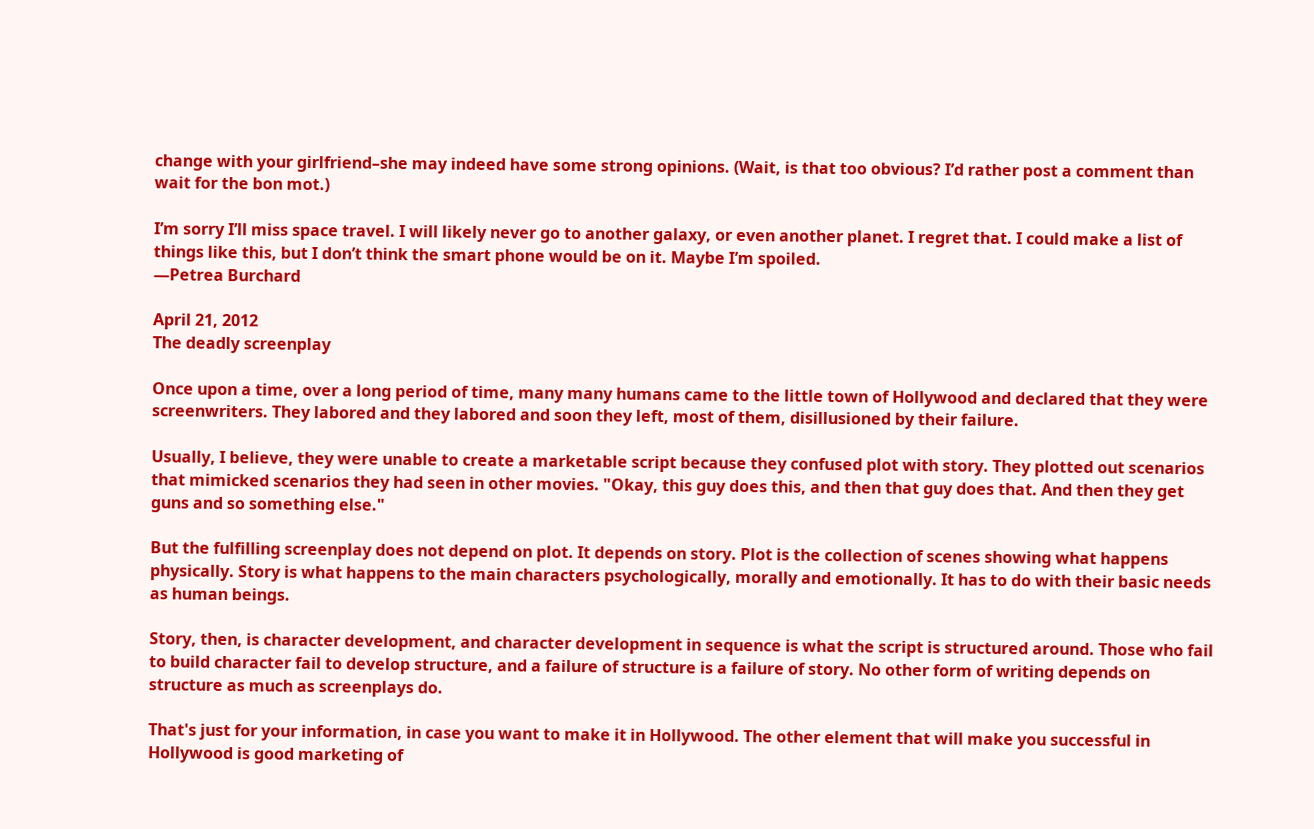change with your girlfriend–she may indeed have some strong opinions. (Wait, is that too obvious? I’d rather post a comment than wait for the bon mot.)

I’m sorry I’ll miss space travel. I will likely never go to another galaxy, or even another planet. I regret that. I could make a list of things like this, but I don’t think the smart phone would be on it. Maybe I’m spoiled.
—Petrea Burchard

April 21, 2012
The deadly screenplay

Once upon a time, over a long period of time, many many humans came to the little town of Hollywood and declared that they were screenwriters. They labored and they labored and soon they left, most of them, disillusioned by their failure.

Usually, I believe, they were unable to create a marketable script because they confused plot with story. They plotted out scenarios that mimicked scenarios they had seen in other movies. "Okay, this guy does this, and then that guy does that. And then they get guns and so something else."

But the fulfilling screenplay does not depend on plot. It depends on story. Plot is the collection of scenes showing what happens physically. Story is what happens to the main characters psychologically, morally and emotionally. It has to do with their basic needs as human beings.

Story, then, is character development, and character development in sequence is what the script is structured around. Those who fail to build character fail to develop structure, and a failure of structure is a failure of story. No other form of writing depends on structure as much as screenplays do.

That's just for your information, in case you want to make it in Hollywood. The other element that will make you successful in Hollywood is good marketing of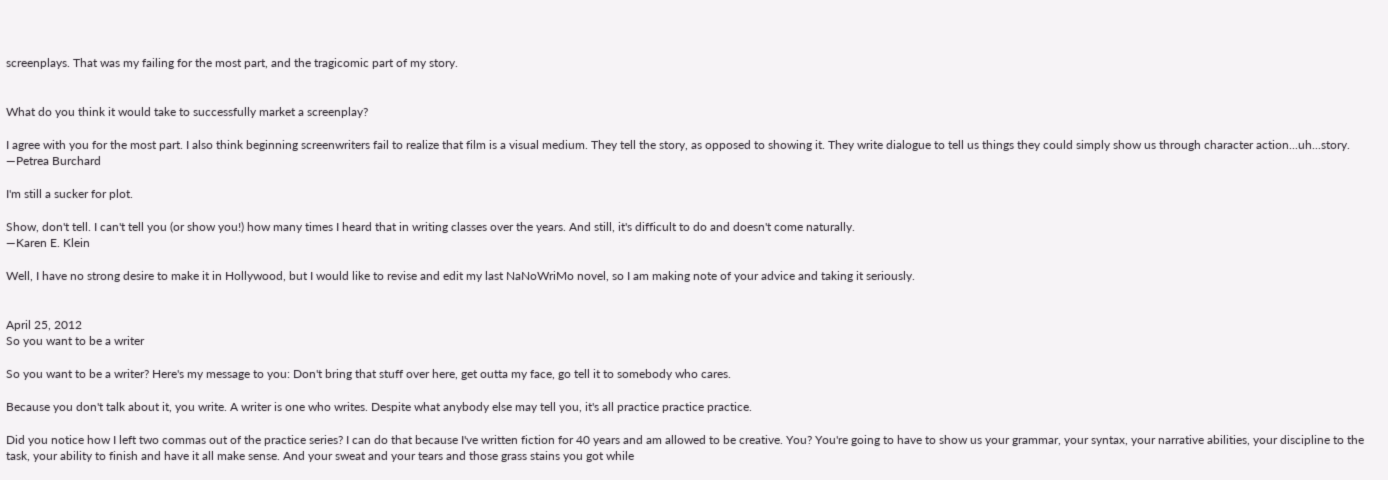screenplays. That was my failing for the most part, and the tragicomic part of my story.


What do you think it would take to successfully market a screenplay?

I agree with you for the most part. I also think beginning screenwriters fail to realize that film is a visual medium. They tell the story, as opposed to showing it. They write dialogue to tell us things they could simply show us through character action...uh...story.
—Petrea Burchard

I'm still a sucker for plot.

Show, don't tell. I can't tell you (or show you!) how many times I heard that in writing classes over the years. And still, it's difficult to do and doesn't come naturally.
—Karen E. Klein

Well, I have no strong desire to make it in Hollywood, but I would like to revise and edit my last NaNoWriMo novel, so I am making note of your advice and taking it seriously.


April 25, 2012
So you want to be a writer

So you want to be a writer? Here's my message to you: Don't bring that stuff over here, get outta my face, go tell it to somebody who cares.

Because you don't talk about it, you write. A writer is one who writes. Despite what anybody else may tell you, it's all practice practice practice.

Did you notice how I left two commas out of the practice series? I can do that because I've written fiction for 40 years and am allowed to be creative. You? You're going to have to show us your grammar, your syntax, your narrative abilities, your discipline to the task, your ability to finish and have it all make sense. And your sweat and your tears and those grass stains you got while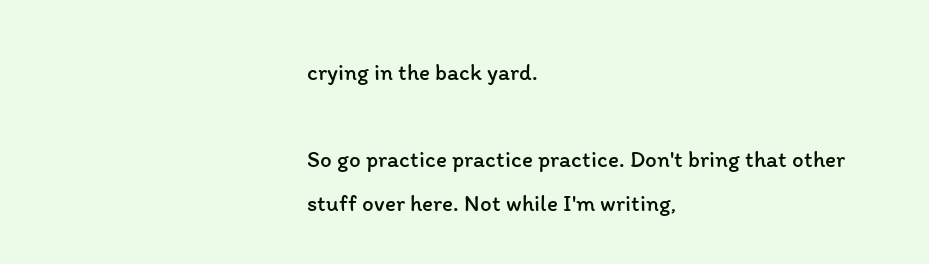crying in the back yard.

So go practice practice practice. Don't bring that other stuff over here. Not while I'm writing,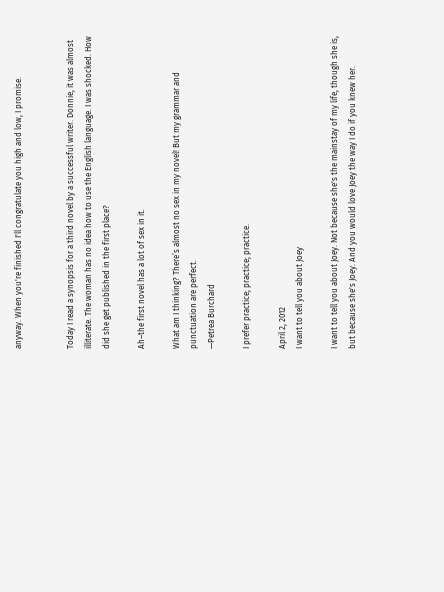anyway. When you're finished I'll congratulate you high and low, I promise.


Today I read a synopsis for a third novel by a successful writer. Donnie, it was almost illiterate. The woman has no idea how to use the English language. I was shocked. How did she get published in the first place?

Ah–the first novel has a lot of sex in it.

What am I thinking? There’s almost no sex in my novel! But my grammar and punctuation are perfect.
—Petrea Burchard

I prefer practice; practice; practice.

April 2, 2012
I want to tell you about Joey

I want to tell you about Joey. Not because she's the mainstay of my life, though she is, but because she's Joey. And you would love Joey the way I do if you knew her.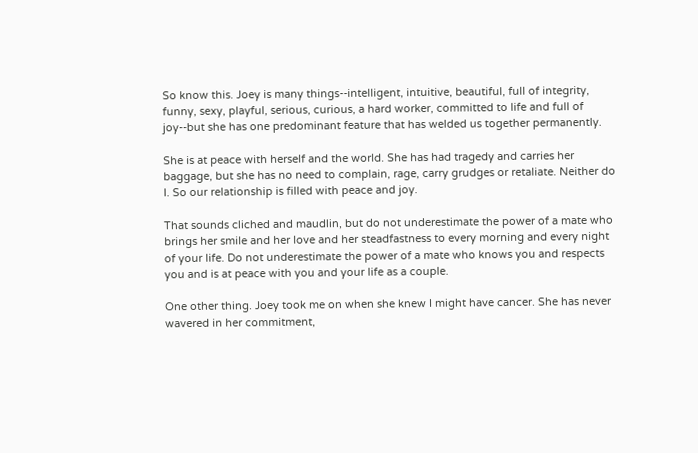So know this. Joey is many things--intelligent, intuitive, beautiful, full of integrity, funny, sexy, playful, serious, curious, a hard worker, committed to life and full of joy--but she has one predominant feature that has welded us together permanently.

She is at peace with herself and the world. She has had tragedy and carries her baggage, but she has no need to complain, rage, carry grudges or retaliate. Neither do I. So our relationship is filled with peace and joy.

That sounds cliched and maudlin, but do not underestimate the power of a mate who brings her smile and her love and her steadfastness to every morning and every night of your life. Do not underestimate the power of a mate who knows you and respects you and is at peace with you and your life as a couple.

One other thing. Joey took me on when she knew I might have cancer. She has never wavered in her commitment,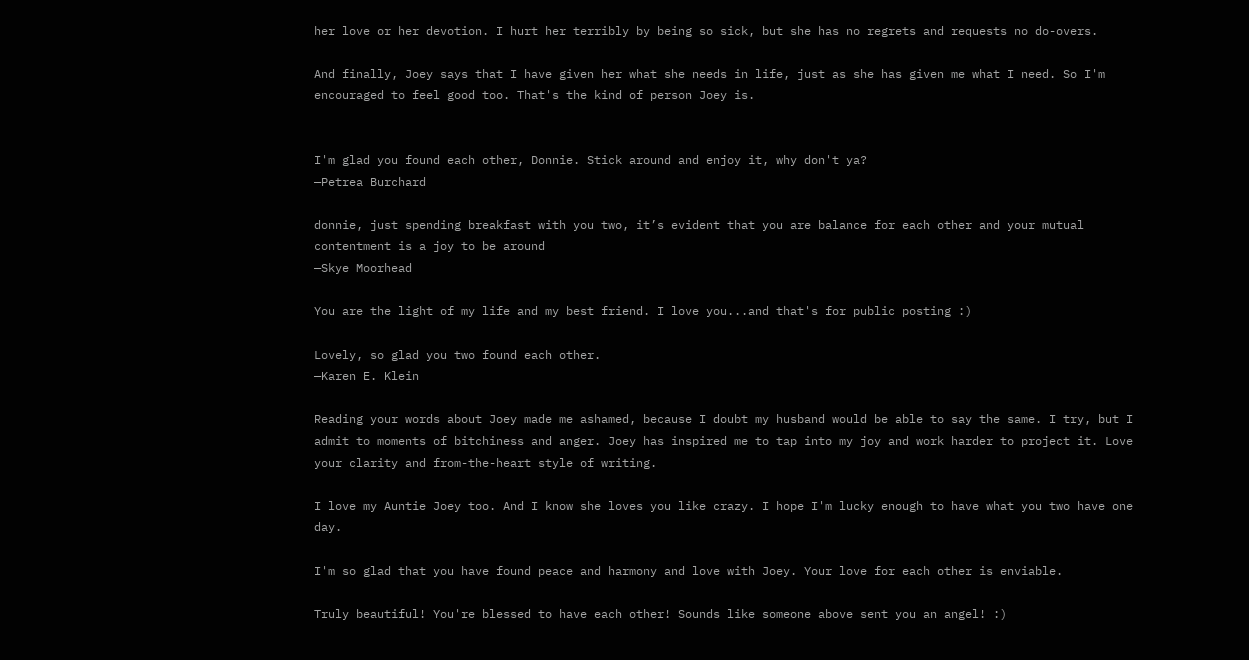her love or her devotion. I hurt her terribly by being so sick, but she has no regrets and requests no do-overs.

And finally, Joey says that I have given her what she needs in life, just as she has given me what I need. So I'm encouraged to feel good too. That's the kind of person Joey is.


I'm glad you found each other, Donnie. Stick around and enjoy it, why don't ya?
—Petrea Burchard

donnie, just spending breakfast with you two, it’s evident that you are balance for each other and your mutual contentment is a joy to be around
—Skye Moorhead

You are the light of my life and my best friend. I love you...and that's for public posting :)

Lovely, so glad you two found each other.
—Karen E. Klein

Reading your words about Joey made me ashamed, because I doubt my husband would be able to say the same. I try, but I admit to moments of bitchiness and anger. Joey has inspired me to tap into my joy and work harder to project it. Love your clarity and from-the-heart style of writing.

I love my Auntie Joey too. And I know she loves you like crazy. I hope I'm lucky enough to have what you two have one day.

I'm so glad that you have found peace and harmony and love with Joey. Your love for each other is enviable.

Truly beautiful! You're blessed to have each other! Sounds like someone above sent you an angel! :)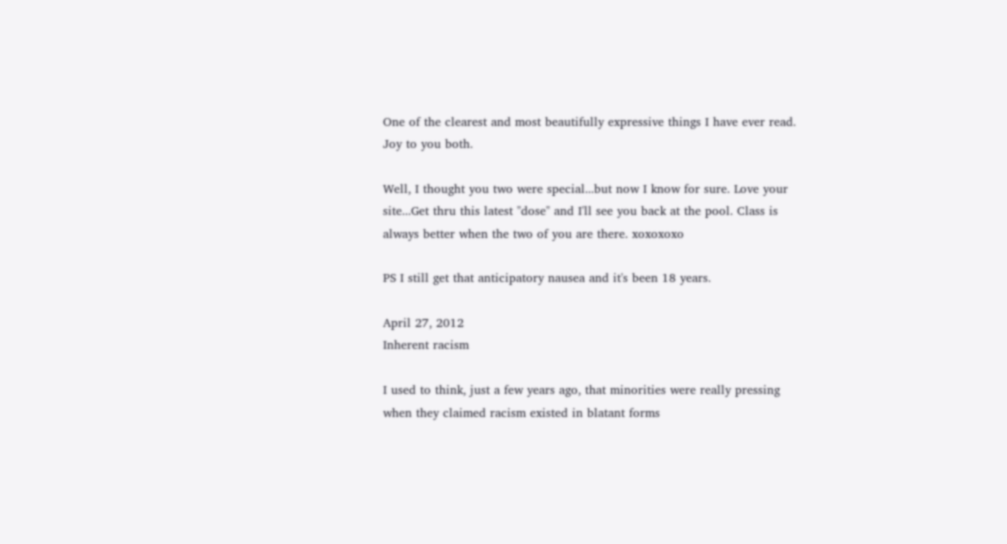One of the clearest and most beautifully expressive things I have ever read. Joy to you both.

Well, I thought you two were special...but now I know for sure. Love your site...Get thru this latest "dose" and I'll see you back at the pool. Class is always better when the two of you are there. xoxoxoxo

PS I still get that anticipatory nausea and it's been 18 years.

April 27, 2012
Inherent racism

I used to think, just a few years ago, that minorities were really pressing when they claimed racism existed in blatant forms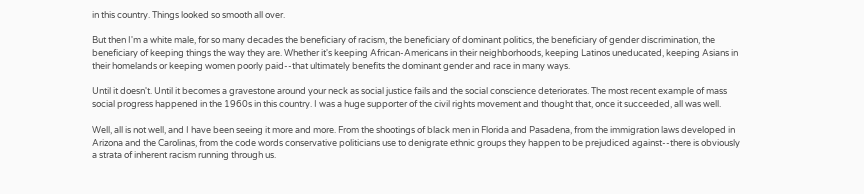in this country. Things looked so smooth all over.

But then I'm a white male, for so many decades the beneficiary of racism, the beneficiary of dominant politics, the beneficiary of gender discrimination, the beneficiary of keeping things the way they are. Whether it's keeping African-Americans in their neighborhoods, keeping Latinos uneducated, keeping Asians in their homelands or keeping women poorly paid--that ultimately benefits the dominant gender and race in many ways.

Until it doesn't. Until it becomes a gravestone around your neck as social justice fails and the social conscience deteriorates. The most recent example of mass social progress happened in the 1960s in this country. I was a huge supporter of the civil rights movement and thought that, once it succeeded, all was well.

Well, all is not well, and I have been seeing it more and more. From the shootings of black men in Florida and Pasadena, from the immigration laws developed in Arizona and the Carolinas, from the code words conservative politicians use to denigrate ethnic groups they happen to be prejudiced against--there is obviously a strata of inherent racism running through us.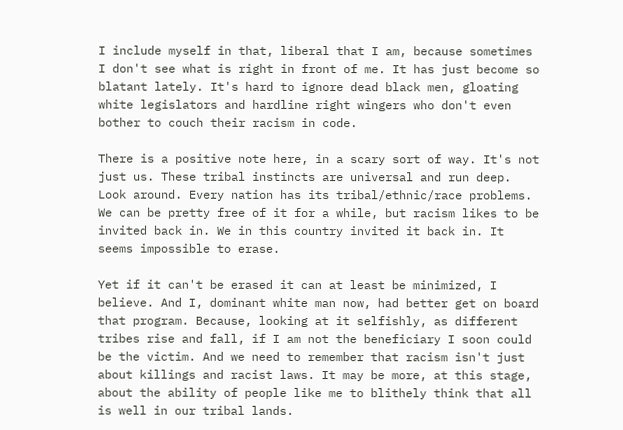I include myself in that, liberal that I am, because sometimes I don't see what is right in front of me. It has just become so blatant lately. It's hard to ignore dead black men, gloating white legislators and hardline right wingers who don't even bother to couch their racism in code.

There is a positive note here, in a scary sort of way. It's not just us. These tribal instincts are universal and run deep. Look around. Every nation has its tribal/ethnic/race problems. We can be pretty free of it for a while, but racism likes to be invited back in. We in this country invited it back in. It seems impossible to erase.

Yet if it can't be erased it can at least be minimized, I believe. And I, dominant white man now, had better get on board that program. Because, looking at it selfishly, as different tribes rise and fall, if I am not the beneficiary I soon could be the victim. And we need to remember that racism isn't just about killings and racist laws. It may be more, at this stage, about the ability of people like me to blithely think that all is well in our tribal lands.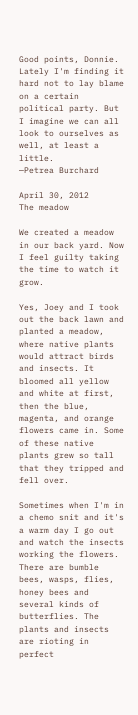Good points, Donnie. Lately I'm finding it hard not to lay blame on a certain political party. But I imagine we can all look to ourselves as well, at least a little.
—Petrea Burchard

April 30, 2012
The meadow

We created a meadow in our back yard. Now I feel guilty taking the time to watch it grow.

Yes, Joey and I took out the back lawn and planted a meadow, where native plants would attract birds and insects. It bloomed all yellow and white at first, then the blue, magenta, and orange flowers came in. Some of these native plants grew so tall that they tripped and fell over.

Sometimes when I'm in a chemo snit and it's a warm day I go out and watch the insects working the flowers. There are bumble bees, wasps, flies, honey bees and several kinds of butterflies. The plants and insects are rioting in perfect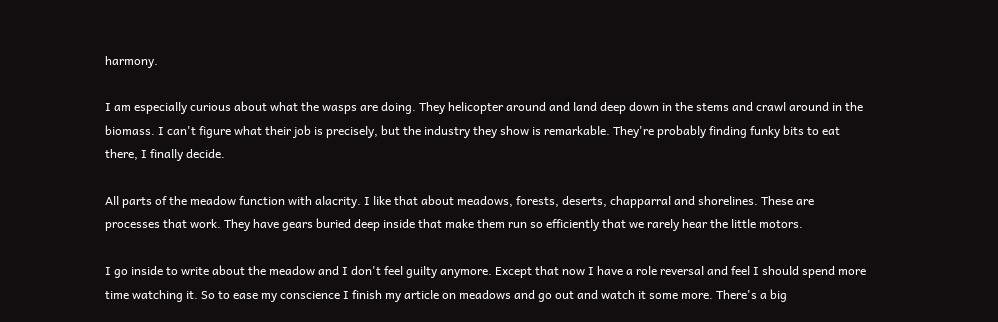harmony.

I am especially curious about what the wasps are doing. They helicopter around and land deep down in the stems and crawl around in the biomass. I can't figure what their job is precisely, but the industry they show is remarkable. They're probably finding funky bits to eat there, I finally decide.

All parts of the meadow function with alacrity. I like that about meadows, forests, deserts, chapparral and shorelines. These are processes that work. They have gears buried deep inside that make them run so efficiently that we rarely hear the little motors.

I go inside to write about the meadow and I don't feel guilty anymore. Except that now I have a role reversal and feel I should spend more time watching it. So to ease my conscience I finish my article on meadows and go out and watch it some more. There's a big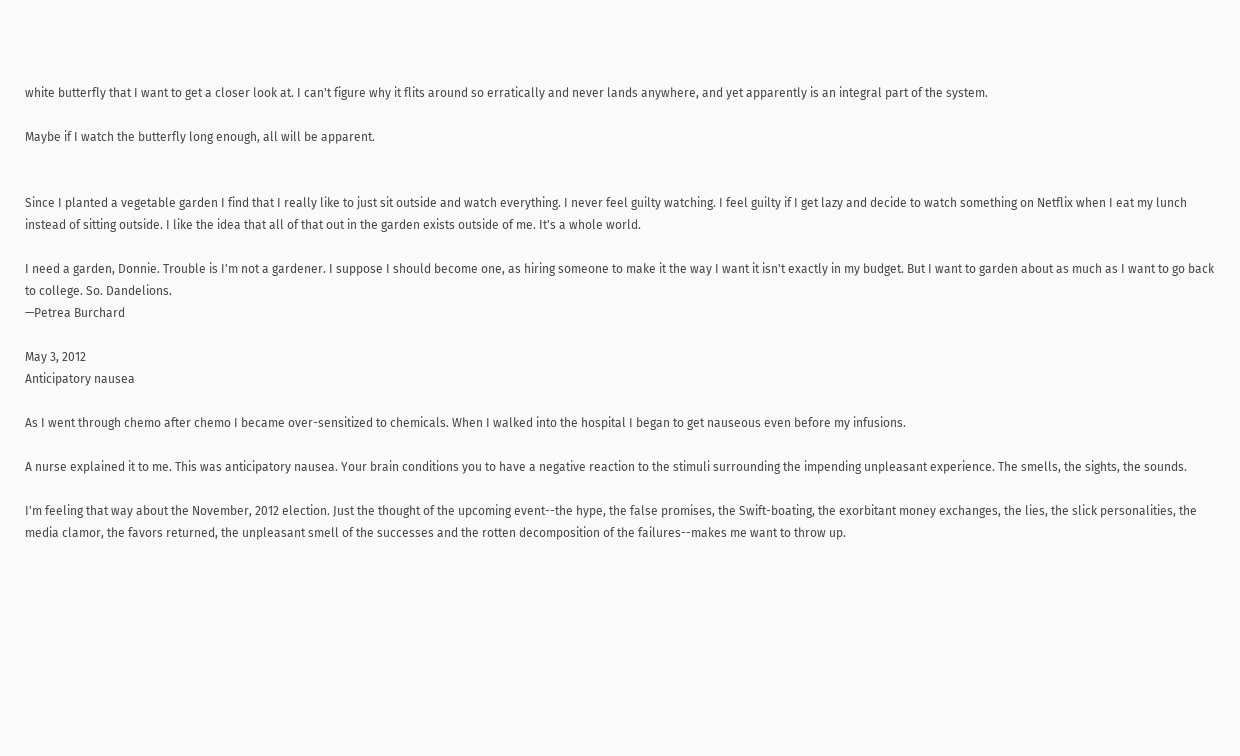white butterfly that I want to get a closer look at. I can't figure why it flits around so erratically and never lands anywhere, and yet apparently is an integral part of the system.

Maybe if I watch the butterfly long enough, all will be apparent.


Since I planted a vegetable garden I find that I really like to just sit outside and watch everything. I never feel guilty watching. I feel guilty if I get lazy and decide to watch something on Netflix when I eat my lunch instead of sitting outside. I like the idea that all of that out in the garden exists outside of me. It's a whole world.

I need a garden, Donnie. Trouble is I'm not a gardener. I suppose I should become one, as hiring someone to make it the way I want it isn't exactly in my budget. But I want to garden about as much as I want to go back to college. So. Dandelions.
—Petrea Burchard

May 3, 2012
Anticipatory nausea

As I went through chemo after chemo I became over-sensitized to chemicals. When I walked into the hospital I began to get nauseous even before my infusions.

A nurse explained it to me. This was anticipatory nausea. Your brain conditions you to have a negative reaction to the stimuli surrounding the impending unpleasant experience. The smells, the sights, the sounds.

I'm feeling that way about the November, 2012 election. Just the thought of the upcoming event--the hype, the false promises, the Swift-boating, the exorbitant money exchanges, the lies, the slick personalities, the media clamor, the favors returned, the unpleasant smell of the successes and the rotten decomposition of the failures--makes me want to throw up.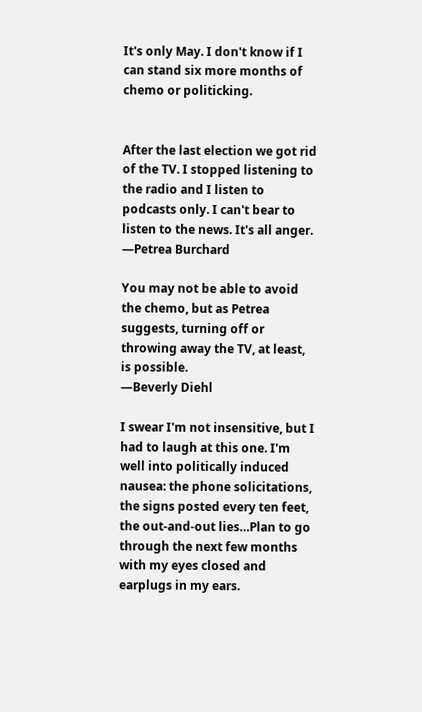It's only May. I don't know if I can stand six more months of chemo or politicking.


After the last election we got rid of the TV. I stopped listening to the radio and I listen to podcasts only. I can't bear to listen to the news. It's all anger.
—Petrea Burchard

You may not be able to avoid the chemo, but as Petrea suggests, turning off or throwing away the TV, at least, is possible.
—Beverly Diehl

I swear I'm not insensitive, but I had to laugh at this one. I'm well into politically induced nausea: the phone solicitations, the signs posted every ten feet, the out-and-out lies…Plan to go through the next few months with my eyes closed and earplugs in my ears.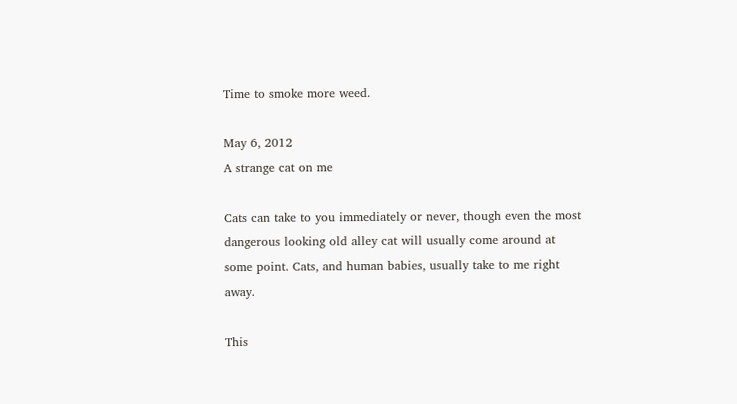Time to smoke more weed.

May 6, 2012
A strange cat on me

Cats can take to you immediately or never, though even the most dangerous looking old alley cat will usually come around at some point. Cats, and human babies, usually take to me right away.

This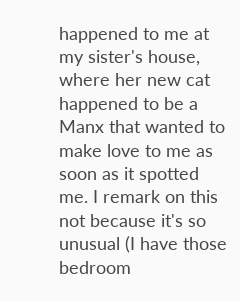happened to me at my sister's house, where her new cat happened to be a Manx that wanted to make love to me as soon as it spotted me. I remark on this not because it's so unusual (I have those bedroom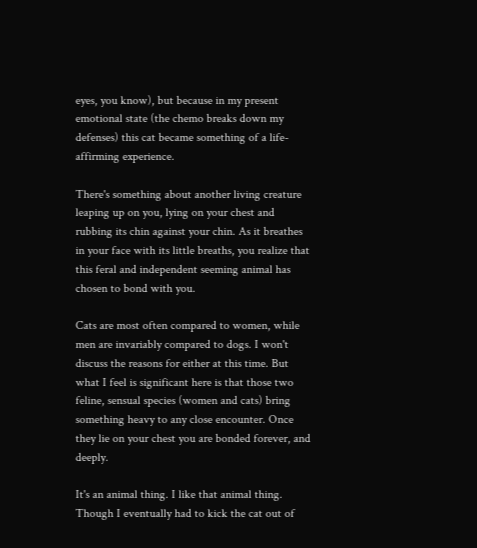eyes, you know), but because in my present emotional state (the chemo breaks down my defenses) this cat became something of a life-affirming experience.

There's something about another living creature leaping up on you, lying on your chest and rubbing its chin against your chin. As it breathes in your face with its little breaths, you realize that this feral and independent seeming animal has chosen to bond with you.

Cats are most often compared to women, while men are invariably compared to dogs. I won't discuss the reasons for either at this time. But what I feel is significant here is that those two feline, sensual species (women and cats) bring something heavy to any close encounter. Once they lie on your chest you are bonded forever, and deeply.

It's an animal thing. I like that animal thing. Though I eventually had to kick the cat out of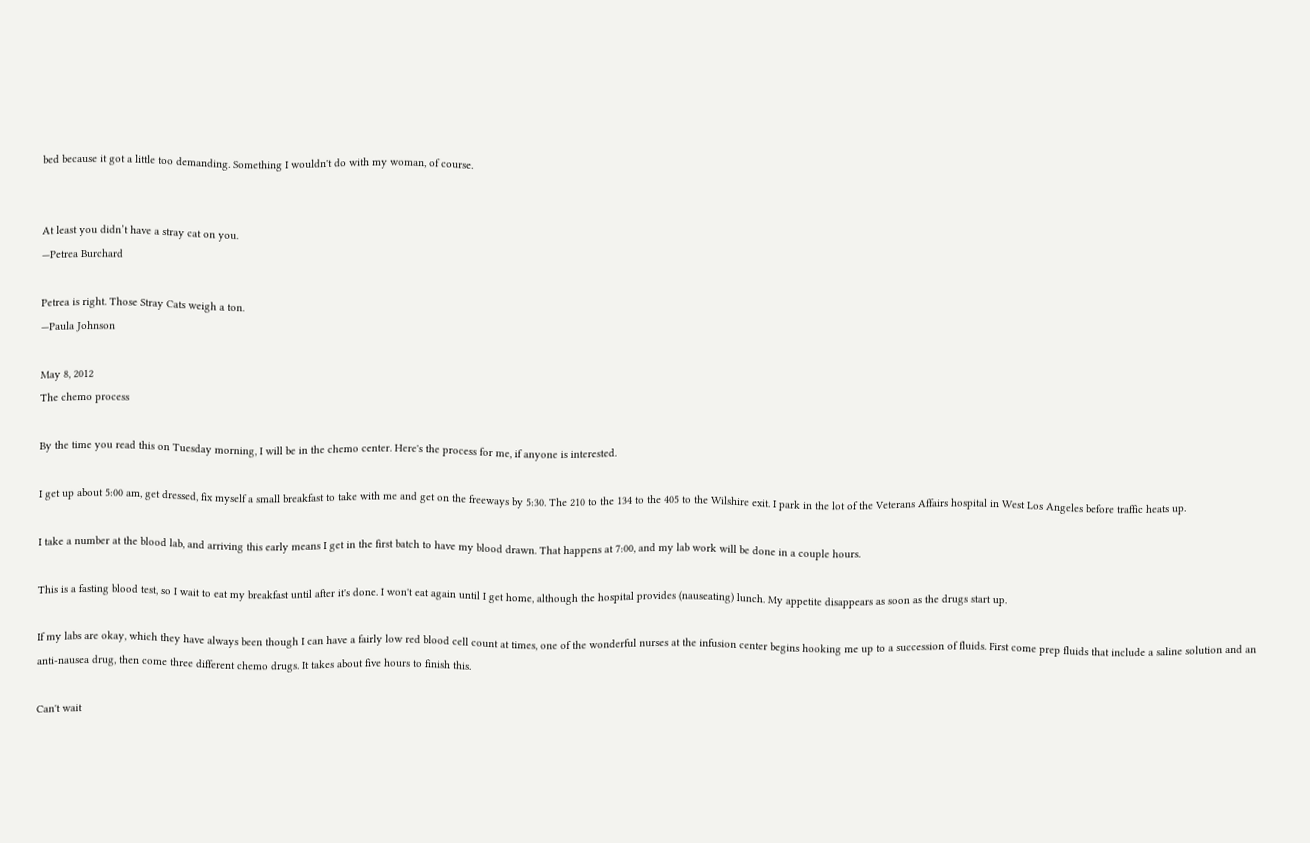bed because it got a little too demanding. Something I wouldn't do with my woman, of course.


At least you didn’t have a stray cat on you.
—Petrea Burchard

Petrea is right. Those Stray Cats weigh a ton.
—Paula Johnson

May 8, 2012
The chemo process

By the time you read this on Tuesday morning, I will be in the chemo center. Here's the process for me, if anyone is interested.

I get up about 5:00 am, get dressed, fix myself a small breakfast to take with me and get on the freeways by 5:30. The 210 to the 134 to the 405 to the Wilshire exit. I park in the lot of the Veterans Affairs hospital in West Los Angeles before traffic heats up.

I take a number at the blood lab, and arriving this early means I get in the first batch to have my blood drawn. That happens at 7:00, and my lab work will be done in a couple hours.

This is a fasting blood test, so I wait to eat my breakfast until after it's done. I won't eat again until I get home, although the hospital provides (nauseating) lunch. My appetite disappears as soon as the drugs start up.

If my labs are okay, which they have always been though I can have a fairly low red blood cell count at times, one of the wonderful nurses at the infusion center begins hooking me up to a succession of fluids. First come prep fluids that include a saline solution and an anti-nausea drug, then come three different chemo drugs. It takes about five hours to finish this.

Can't wait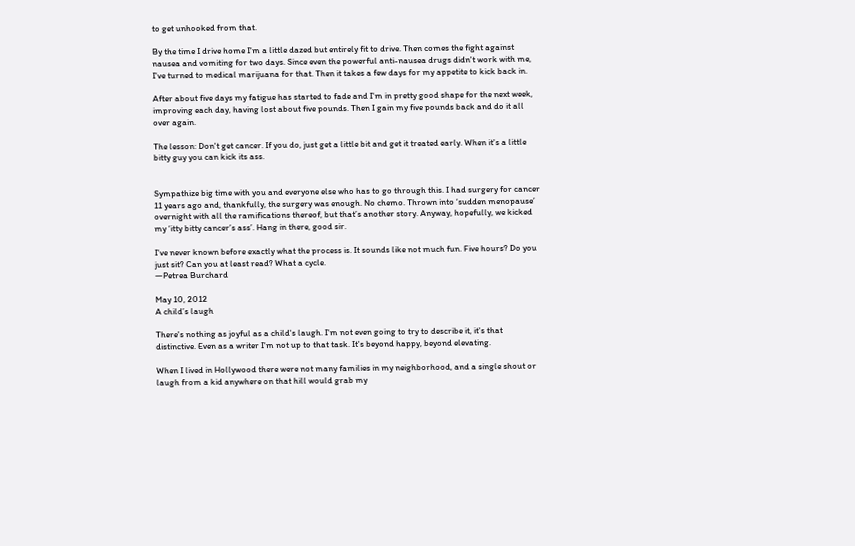to get unhooked from that.

By the time I drive home I'm a little dazed but entirely fit to drive. Then comes the fight against nausea and vomiting for two days. Since even the powerful anti-nausea drugs didn't work with me, I've turned to medical marijuana for that. Then it takes a few days for my appetite to kick back in.

After about five days my fatigue has started to fade and I'm in pretty good shape for the next week, improving each day, having lost about five pounds. Then I gain my five pounds back and do it all over again.

The lesson: Don't get cancer. If you do, just get a little bit and get it treated early. When it's a little bitty guy you can kick its ass.


Sympathize big time with you and everyone else who has to go through this. I had surgery for cancer 11 years ago and, thankfully, the surgery was enough. No chemo. Thrown into ‘sudden menopause’ overnight with all the ramifications thereof, but that’s another story. Anyway, hopefully, we kicked my ‘itty bitty cancer’s ass’. Hang in there, good sir.

I've never known before exactly what the process is. It sounds like not much fun. Five hours? Do you just sit? Can you at least read? What a cycle.
—Petrea Burchard

May 10, 2012
A child’s laugh

There's nothing as joyful as a child's laugh. I'm not even going to try to describe it, it's that distinctive. Even as a writer I'm not up to that task. It's beyond happy, beyond elevating.

When I lived in Hollywood there were not many families in my neighborhood, and a single shout or laugh from a kid anywhere on that hill would grab my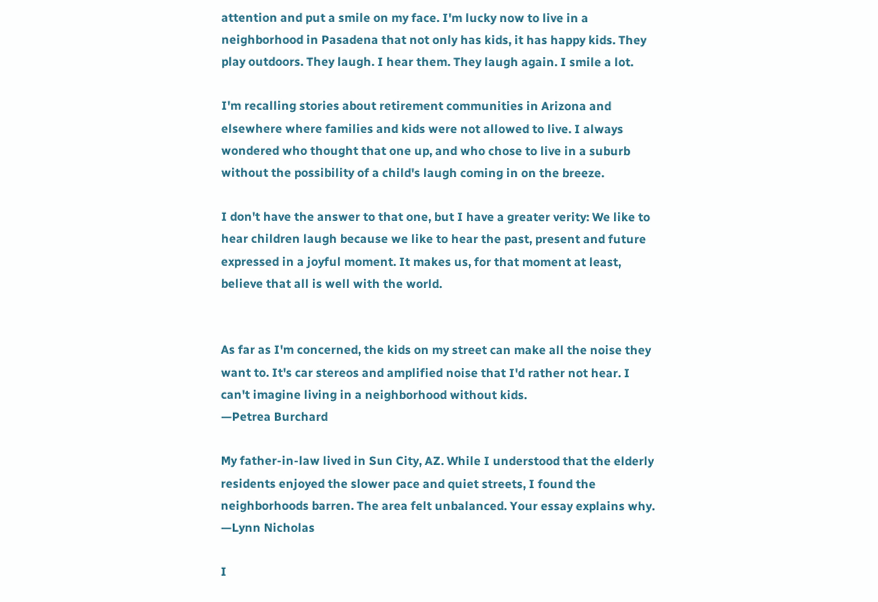attention and put a smile on my face. I'm lucky now to live in a neighborhood in Pasadena that not only has kids, it has happy kids. They play outdoors. They laugh. I hear them. They laugh again. I smile a lot.

I'm recalling stories about retirement communities in Arizona and elsewhere where families and kids were not allowed to live. I always wondered who thought that one up, and who chose to live in a suburb without the possibility of a child's laugh coming in on the breeze.

I don't have the answer to that one, but I have a greater verity: We like to hear children laugh because we like to hear the past, present and future expressed in a joyful moment. It makes us, for that moment at least, believe that all is well with the world.


As far as I'm concerned, the kids on my street can make all the noise they want to. It's car stereos and amplified noise that I'd rather not hear. I can't imagine living in a neighborhood without kids.
—Petrea Burchard

My father-in-law lived in Sun City, AZ. While I understood that the elderly residents enjoyed the slower pace and quiet streets, I found the neighborhoods barren. The area felt unbalanced. Your essay explains why.
—Lynn Nicholas

I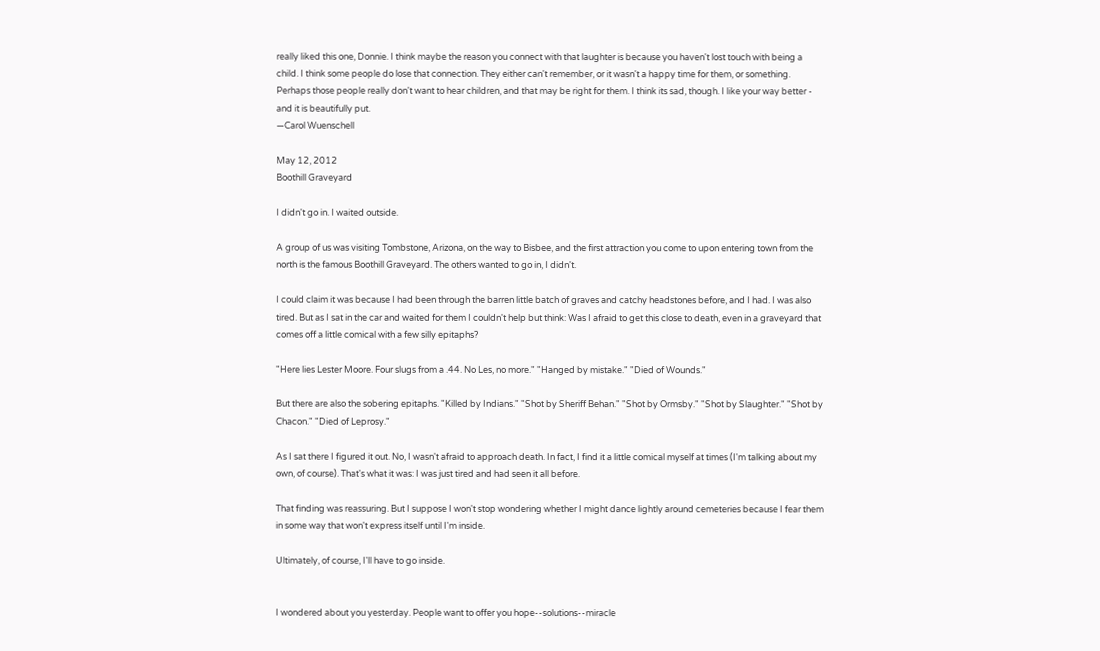really liked this one, Donnie. I think maybe the reason you connect with that laughter is because you haven't lost touch with being a child. I think some people do lose that connection. They either can't remember, or it wasn't a happy time for them, or something. Perhaps those people really don't want to hear children, and that may be right for them. I think its sad, though. I like your way better - and it is beautifully put.
—Carol Wuenschell

May 12, 2012
Boothill Graveyard

I didn't go in. I waited outside.

A group of us was visiting Tombstone, Arizona, on the way to Bisbee, and the first attraction you come to upon entering town from the north is the famous Boothill Graveyard. The others wanted to go in, I didn't.

I could claim it was because I had been through the barren little batch of graves and catchy headstones before, and I had. I was also tired. But as I sat in the car and waited for them I couldn't help but think: Was I afraid to get this close to death, even in a graveyard that comes off a little comical with a few silly epitaphs?

"Here lies Lester Moore. Four slugs from a .44. No Les, no more." "Hanged by mistake." "Died of Wounds."

But there are also the sobering epitaphs. "Killed by Indians." "Shot by Sheriff Behan." "Shot by Ormsby." "Shot by Slaughter." "Shot by Chacon." "Died of Leprosy."

As I sat there I figured it out. No, I wasn't afraid to approach death. In fact, I find it a little comical myself at times (I'm talking about my own, of course). That's what it was: I was just tired and had seen it all before.

That finding was reassuring. But I suppose I won't stop wondering whether I might dance lightly around cemeteries because I fear them in some way that won't express itself until I'm inside.

Ultimately, of course, I'll have to go inside.


I wondered about you yesterday. People want to offer you hope--solutions--miracle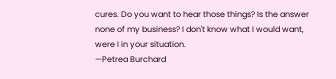cures. Do you want to hear those things? Is the answer none of my business? I don't know what I would want, were I in your situation.
—Petrea Burchard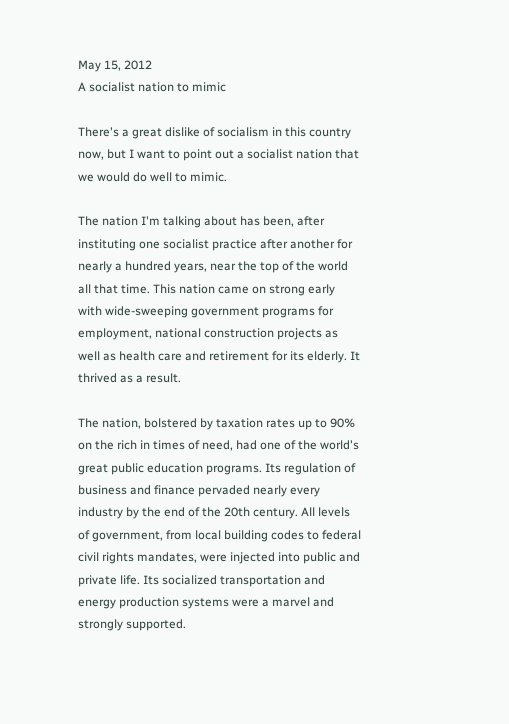May 15, 2012
A socialist nation to mimic

There's a great dislike of socialism in this country now, but I want to point out a socialist nation that we would do well to mimic.

The nation I'm talking about has been, after instituting one socialist practice after another for nearly a hundred years, near the top of the world all that time. This nation came on strong early with wide-sweeping government programs for employment, national construction projects as well as health care and retirement for its elderly. It thrived as a result.

The nation, bolstered by taxation rates up to 90% on the rich in times of need, had one of the world's great public education programs. Its regulation of business and finance pervaded nearly every industry by the end of the 20th century. All levels of government, from local building codes to federal civil rights mandates, were injected into public and private life. Its socialized transportation and energy production systems were a marvel and strongly supported.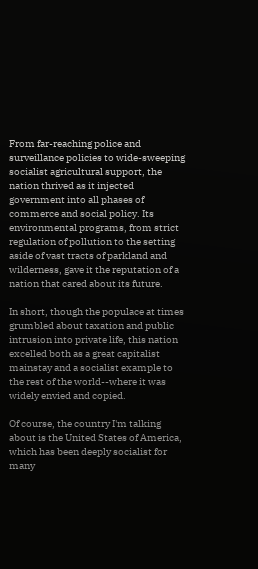From far-reaching police and surveillance policies to wide-sweeping socialist agricultural support, the nation thrived as it injected government into all phases of commerce and social policy. Its environmental programs, from strict regulation of pollution to the setting aside of vast tracts of parkland and wilderness, gave it the reputation of a nation that cared about its future.

In short, though the populace at times grumbled about taxation and public intrusion into private life, this nation excelled both as a great capitalist mainstay and a socialist example to the rest of the world--where it was widely envied and copied.

Of course, the country I'm talking about is the United States of America, which has been deeply socialist for many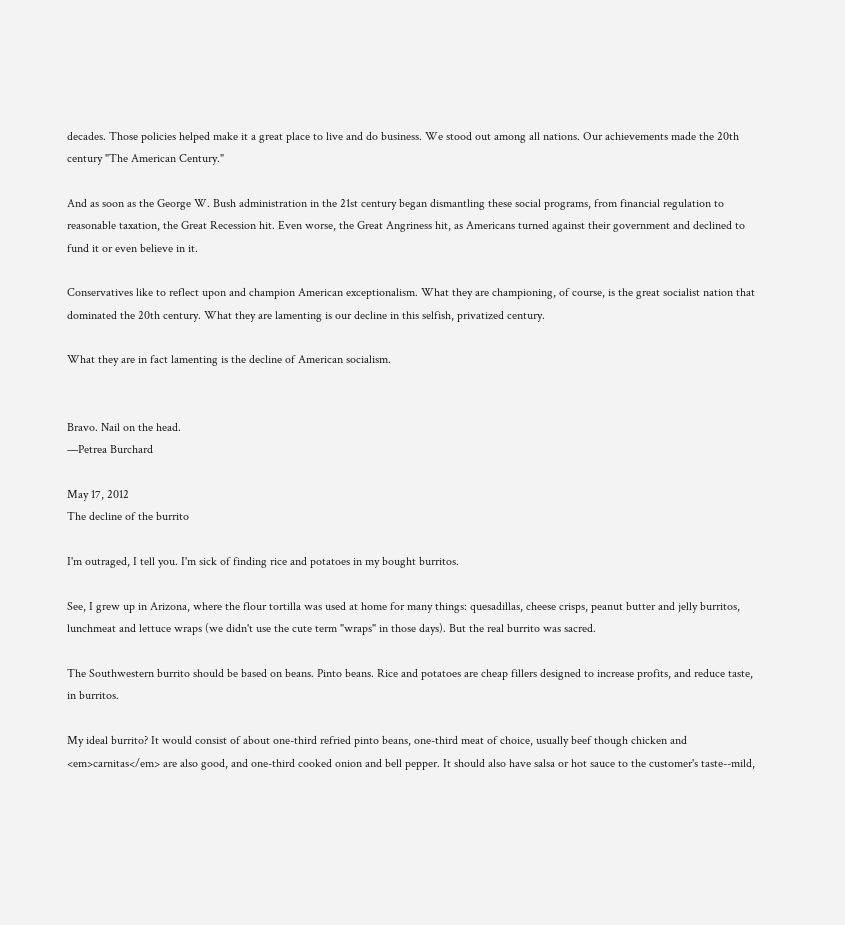decades. Those policies helped make it a great place to live and do business. We stood out among all nations. Our achievements made the 20th century "The American Century."

And as soon as the George W. Bush administration in the 21st century began dismantling these social programs, from financial regulation to reasonable taxation, the Great Recession hit. Even worse, the Great Angriness hit, as Americans turned against their government and declined to fund it or even believe in it.

Conservatives like to reflect upon and champion American exceptionalism. What they are championing, of course, is the great socialist nation that dominated the 20th century. What they are lamenting is our decline in this selfish, privatized century.

What they are in fact lamenting is the decline of American socialism.


Bravo. Nail on the head.
—Petrea Burchard

May 17, 2012
The decline of the burrito

I'm outraged, I tell you. I'm sick of finding rice and potatoes in my bought burritos.

See, I grew up in Arizona, where the flour tortilla was used at home for many things: quesadillas, cheese crisps, peanut butter and jelly burritos, lunchmeat and lettuce wraps (we didn't use the cute term "wraps" in those days). But the real burrito was sacred.

The Southwestern burrito should be based on beans. Pinto beans. Rice and potatoes are cheap fillers designed to increase profits, and reduce taste, in burritos.

My ideal burrito? It would consist of about one-third refried pinto beans, one-third meat of choice, usually beef though chicken and <em>carnitas</em> are also good, and one-third cooked onion and bell pepper. It should also have salsa or hot sauce to the customer's taste--mild,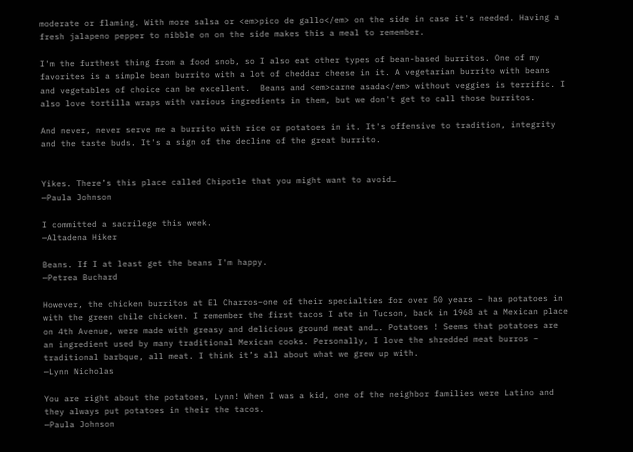moderate or flaming. With more salsa or <em>pico de gallo</em> on the side in case it's needed. Having a fresh jalapeno pepper to nibble on on the side makes this a meal to remember.

I'm the furthest thing from a food snob, so I also eat other types of bean-based burritos. One of my favorites is a simple bean burrito with a lot of cheddar cheese in it. A vegetarian burrito with beans and vegetables of choice can be excellent.  Beans and <em>carne asada</em> without veggies is terrific. I also love tortilla wraps with various ingredients in them, but we don't get to call those burritos.

And never, never serve me a burrito with rice or potatoes in it. It's offensive to tradition, integrity and the taste buds. It's a sign of the decline of the great burrito.


Yikes. There’s this place called Chipotle that you might want to avoid…
—Paula Johnson

I committed a sacrilege this week.
—Altadena Hiker

Beans. If I at least get the beans I'm happy.
—Petrea Buchard

However, the chicken burritos at El Charros–one of their specialties for over 50 years – has potatoes in with the green chile chicken. I remember the first tacos I ate in Tucson, back in 1968 at a Mexican place on 4th Avenue, were made with greasy and delicious ground meat and…. Potatoes ! Seems that potatoes are an ingredient used by many traditional Mexican cooks. Personally, I love the shredded meat burros – traditional barbque, all meat. I think it’s all about what we grew up with.
—Lynn Nicholas

You are right about the potatoes, Lynn! When I was a kid, one of the neighbor families were Latino and they always put potatoes in their the tacos.
—Paula Johnson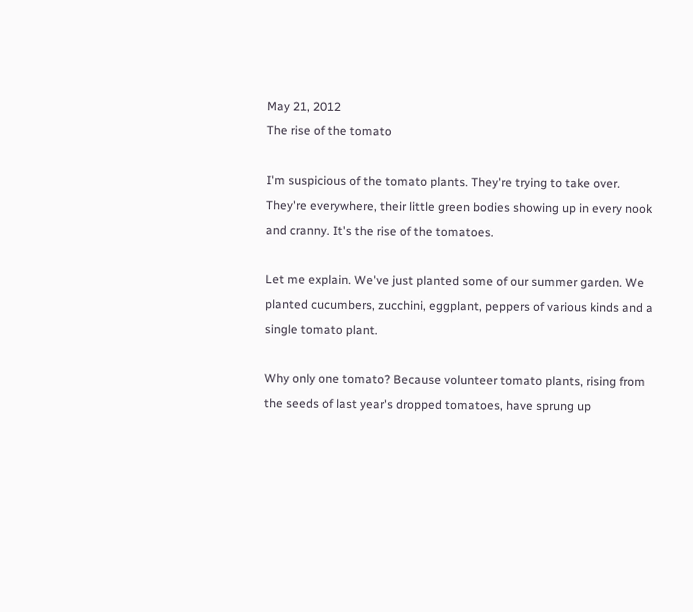May 21, 2012
The rise of the tomato

I'm suspicious of the tomato plants. They're trying to take over. They're everywhere, their little green bodies showing up in every nook and cranny. It's the rise of the tomatoes.

Let me explain. We've just planted some of our summer garden. We planted cucumbers, zucchini, eggplant, peppers of various kinds and a single tomato plant.

Why only one tomato? Because volunteer tomato plants, rising from the seeds of last year's dropped tomatoes, have sprung up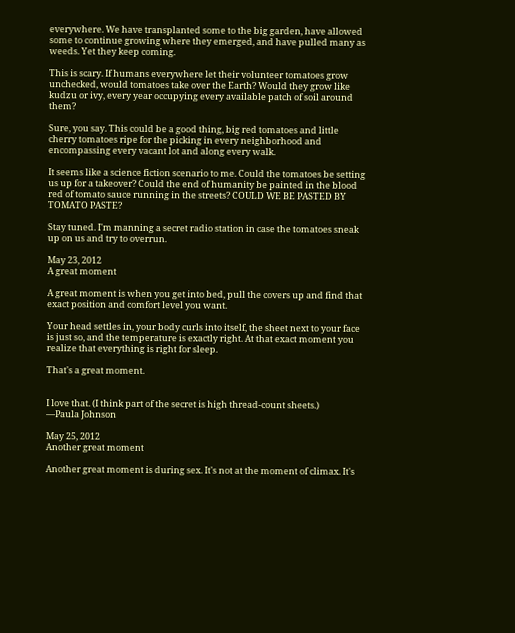everywhere. We have transplanted some to the big garden, have allowed some to continue growing where they emerged, and have pulled many as weeds. Yet they keep coming.

This is scary. If humans everywhere let their volunteer tomatoes grow unchecked, would tomatoes take over the Earth? Would they grow like kudzu or ivy, every year occupying every available patch of soil around them?

Sure, you say. This could be a good thing, big red tomatoes and little cherry tomatoes ripe for the picking in every neighborhood and encompassing every vacant lot and along every walk.

It seems like a science fiction scenario to me. Could the tomatoes be setting us up for a takeover? Could the end of humanity be painted in the blood red of tomato sauce running in the streets? COULD WE BE PASTED BY TOMATO PASTE?

Stay tuned. I'm manning a secret radio station in case the tomatoes sneak up on us and try to overrun.

May 23, 2012
A great moment

A great moment is when you get into bed, pull the covers up and find that exact position and comfort level you want.

Your head settles in, your body curls into itself, the sheet next to your face is just so, and the temperature is exactly right. At that exact moment you realize that everything is right for sleep.

That's a great moment.


I love that. (I think part of the secret is high thread-count sheets.)
—Paula Johnson

May 25, 2012
Another great moment

Another great moment is during sex. It's not at the moment of climax. It's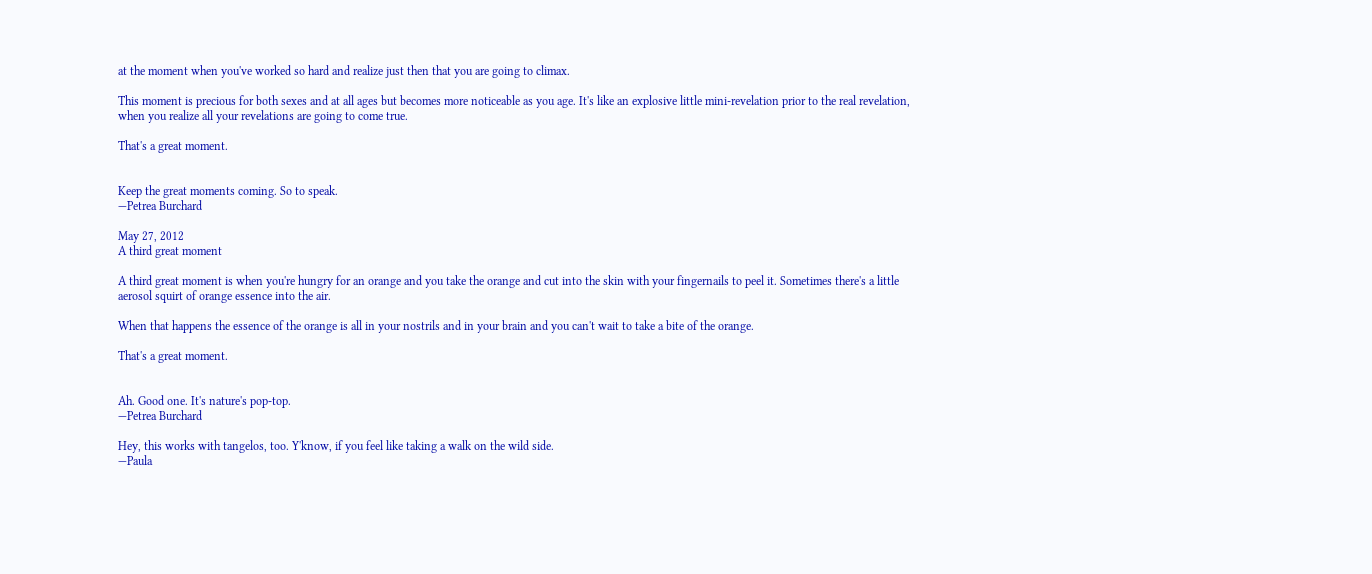at the moment when you've worked so hard and realize just then that you are going to climax.

This moment is precious for both sexes and at all ages but becomes more noticeable as you age. It's like an explosive little mini-revelation prior to the real revelation, when you realize all your revelations are going to come true.

That's a great moment.


Keep the great moments coming. So to speak.
—Petrea Burchard

May 27, 2012
A third great moment

A third great moment is when you're hungry for an orange and you take the orange and cut into the skin with your fingernails to peel it. Sometimes there's a little aerosol squirt of orange essence into the air.

When that happens the essence of the orange is all in your nostrils and in your brain and you can't wait to take a bite of the orange.

That's a great moment.


Ah. Good one. It's nature's pop-top.
—Petrea Burchard

Hey, this works with tangelos, too. Y'know, if you feel like taking a walk on the wild side.
—Paula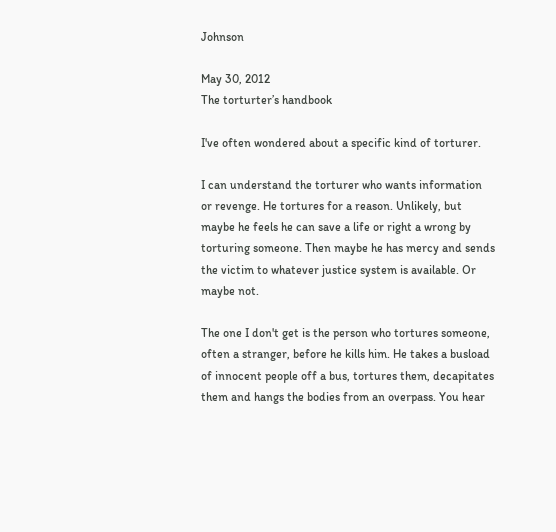Johnson

May 30, 2012
The torturter’s handbook

I've often wondered about a specific kind of torturer.

I can understand the torturer who wants information or revenge. He tortures for a reason. Unlikely, but maybe he feels he can save a life or right a wrong by torturing someone. Then maybe he has mercy and sends the victim to whatever justice system is available. Or maybe not.

The one I don't get is the person who tortures someone, often a stranger, before he kills him. He takes a busload of innocent people off a bus, tortures them, decapitates them and hangs the bodies from an overpass. You hear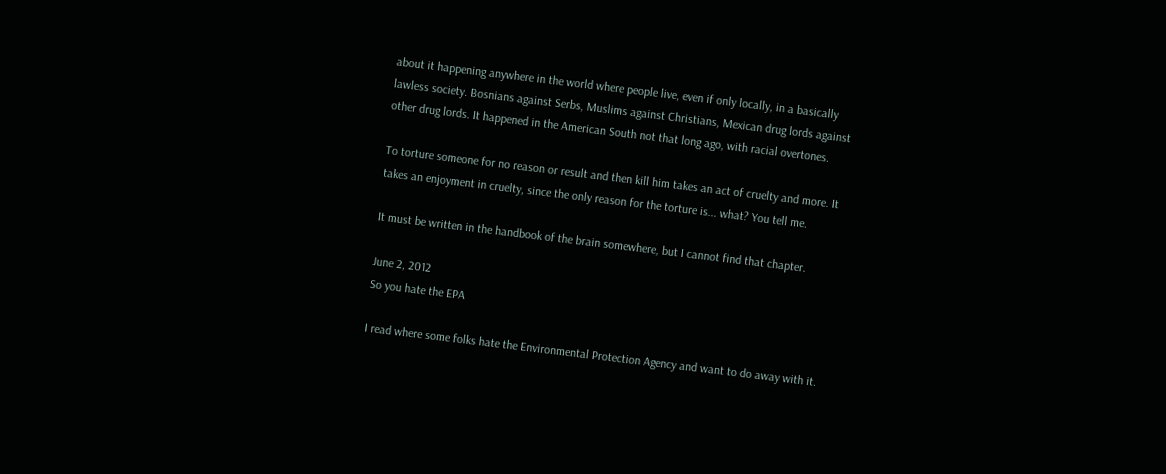about it happening anywhere in the world where people live, even if only locally, in a basically lawless society. Bosnians against Serbs, Muslims against Christians, Mexican drug lords against other drug lords. It happened in the American South not that long ago, with racial overtones.

To torture someone for no reason or result and then kill him takes an act of cruelty and more. It takes an enjoyment in cruelty, since the only reason for the torture is... what? You tell me.

It must be written in the handbook of the brain somewhere, but I cannot find that chapter.

June 2, 2012
So you hate the EPA

I read where some folks hate the Environmental Protection Agency and want to do away with it.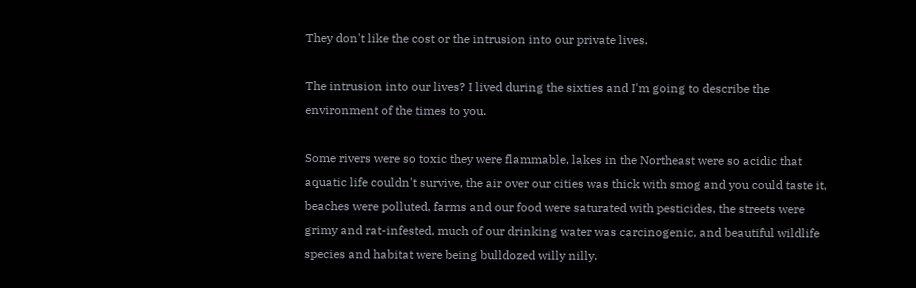They don't like the cost or the intrusion into our private lives.

The intrusion into our lives? I lived during the sixties and I'm going to describe the environment of the times to you.

Some rivers were so toxic they were flammable, lakes in the Northeast were so acidic that aquatic life couldn't survive, the air over our cities was thick with smog and you could taste it, beaches were polluted, farms and our food were saturated with pesticides, the streets were grimy and rat-infested, much of our drinking water was carcinogenic, and beautiful wildlife species and habitat were being bulldozed willy nilly.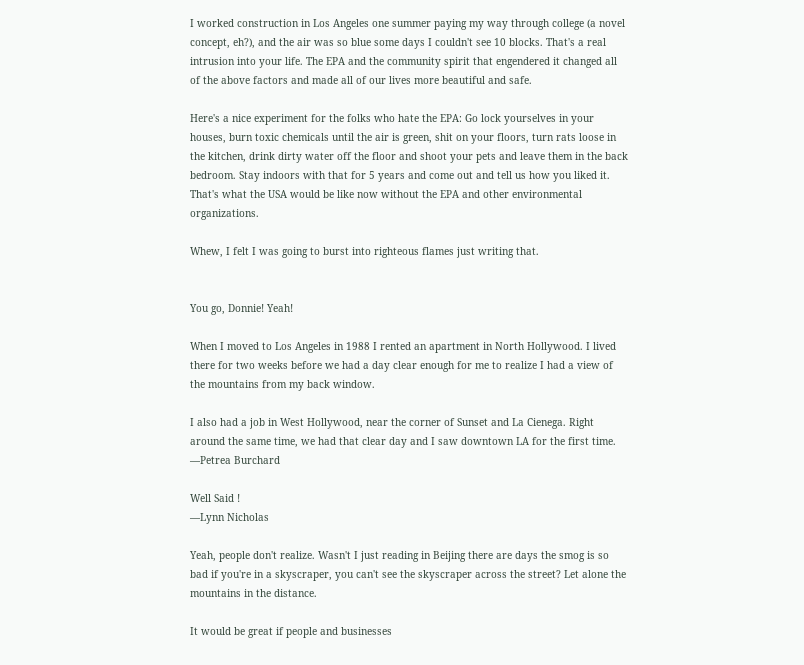I worked construction in Los Angeles one summer paying my way through college (a novel concept, eh?), and the air was so blue some days I couldn't see 10 blocks. That's a real intrusion into your life. The EPA and the community spirit that engendered it changed all of the above factors and made all of our lives more beautiful and safe.

Here's a nice experiment for the folks who hate the EPA: Go lock yourselves in your houses, burn toxic chemicals until the air is green, shit on your floors, turn rats loose in the kitchen, drink dirty water off the floor and shoot your pets and leave them in the back bedroom. Stay indoors with that for 5 years and come out and tell us how you liked it. That's what the USA would be like now without the EPA and other environmental organizations.

Whew, I felt I was going to burst into righteous flames just writing that.


You go, Donnie! Yeah!

When I moved to Los Angeles in 1988 I rented an apartment in North Hollywood. I lived there for two weeks before we had a day clear enough for me to realize I had a view of the mountains from my back window.

I also had a job in West Hollywood, near the corner of Sunset and La Cienega. Right around the same time, we had that clear day and I saw downtown LA for the first time.
—Petrea Burchard

Well Said !
—Lynn Nicholas

Yeah, people don't realize. Wasn't I just reading in Beijing there are days the smog is so bad if you're in a skyscraper, you can't see the skyscraper across the street? Let alone the mountains in the distance.

It would be great if people and businesses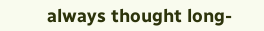always thought long-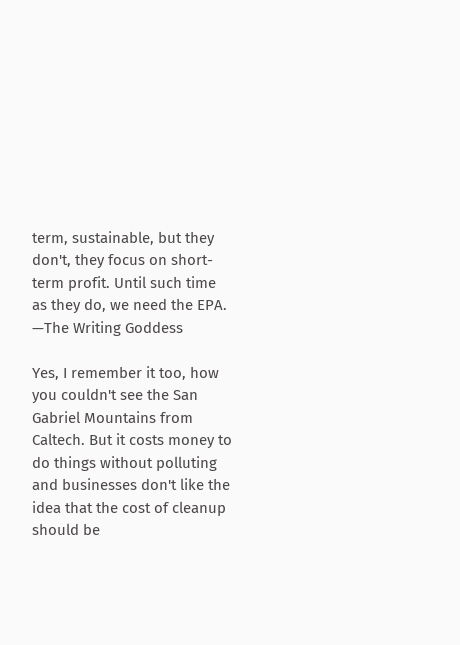term, sustainable, but they don't, they focus on short-term profit. Until such time as they do, we need the EPA.
—The Writing Goddess

Yes, I remember it too, how you couldn't see the San Gabriel Mountains from Caltech. But it costs money to do things without polluting and businesses don't like the idea that the cost of cleanup should be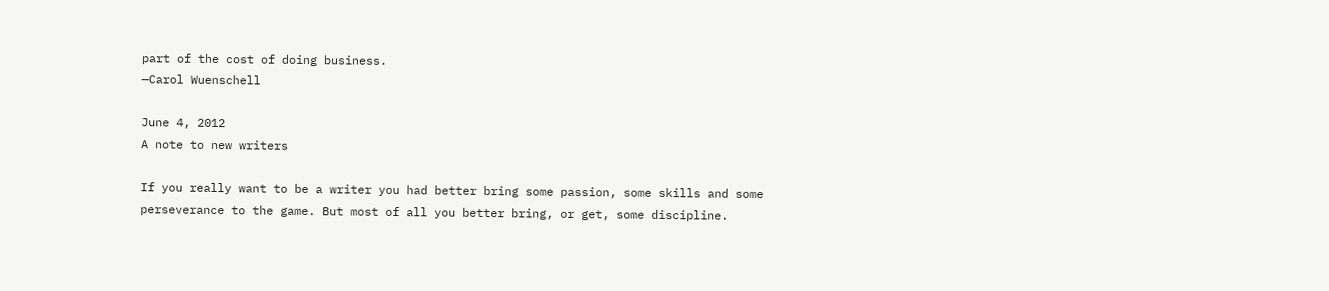part of the cost of doing business.
—Carol Wuenschell

June 4, 2012
A note to new writers

If you really want to be a writer you had better bring some passion, some skills and some perseverance to the game. But most of all you better bring, or get, some discipline.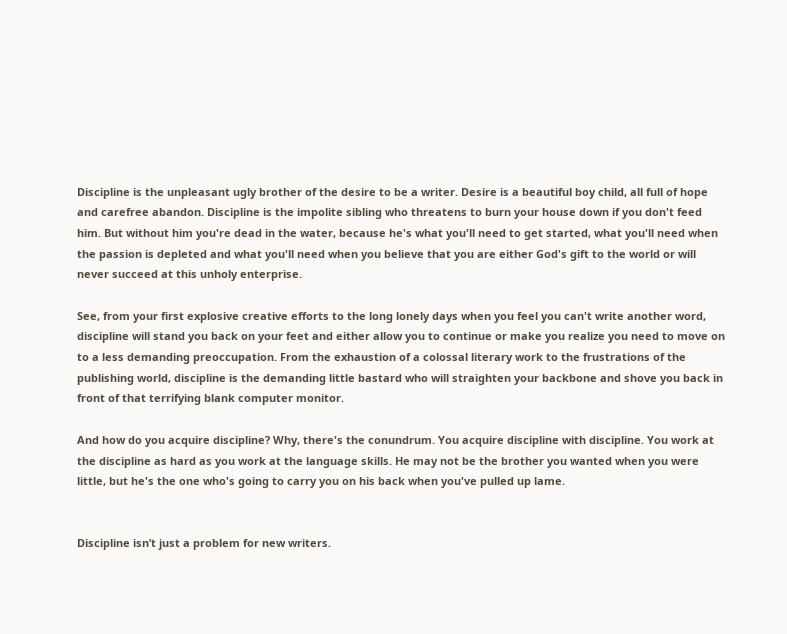Discipline is the unpleasant ugly brother of the desire to be a writer. Desire is a beautiful boy child, all full of hope and carefree abandon. Discipline is the impolite sibling who threatens to burn your house down if you don't feed him. But without him you're dead in the water, because he's what you'll need to get started, what you'll need when the passion is depleted and what you'll need when you believe that you are either God's gift to the world or will never succeed at this unholy enterprise.

See, from your first explosive creative efforts to the long lonely days when you feel you can't write another word, discipline will stand you back on your feet and either allow you to continue or make you realize you need to move on to a less demanding preoccupation. From the exhaustion of a colossal literary work to the frustrations of the publishing world, discipline is the demanding little bastard who will straighten your backbone and shove you back in front of that terrifying blank computer monitor.

And how do you acquire discipline? Why, there's the conundrum. You acquire discipline with discipline. You work at the discipline as hard as you work at the language skills. He may not be the brother you wanted when you were little, but he's the one who's going to carry you on his back when you've pulled up lame.


Discipline isn’t just a problem for new writers.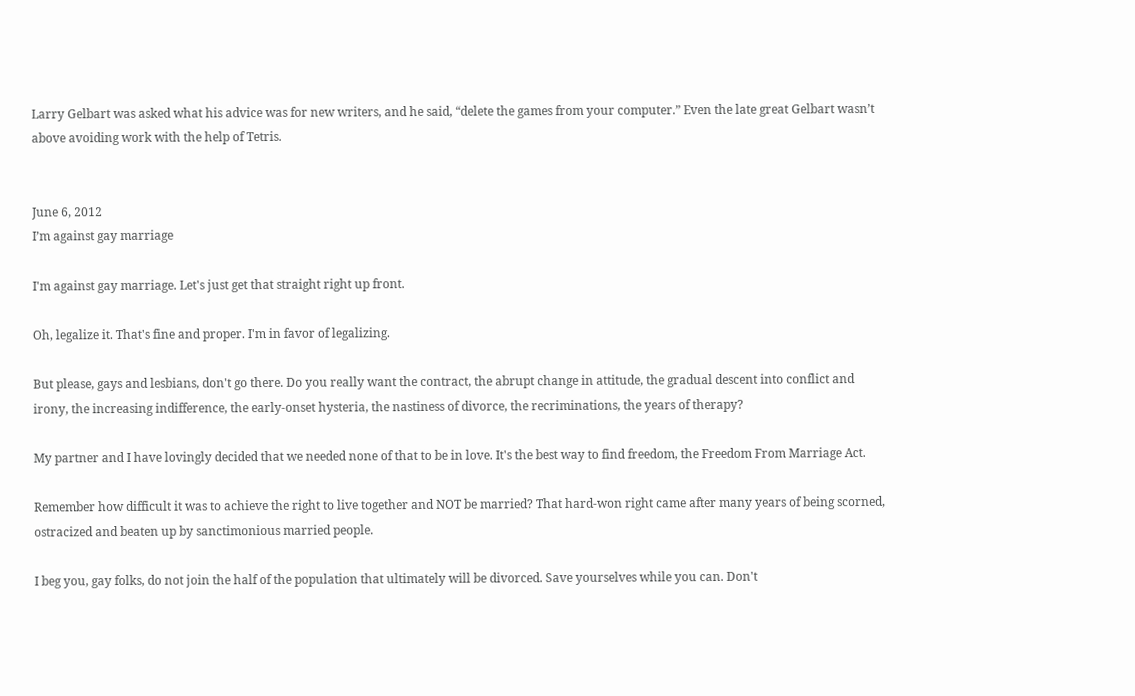Larry Gelbart was asked what his advice was for new writers, and he said, “delete the games from your computer.” Even the late great Gelbart wasn’t above avoiding work with the help of Tetris.


June 6, 2012
I’m against gay marriage

I'm against gay marriage. Let's just get that straight right up front.

Oh, legalize it. That's fine and proper. I'm in favor of legalizing.

But please, gays and lesbians, don't go there. Do you really want the contract, the abrupt change in attitude, the gradual descent into conflict and irony, the increasing indifference, the early-onset hysteria, the nastiness of divorce, the recriminations, the years of therapy?

My partner and I have lovingly decided that we needed none of that to be in love. It's the best way to find freedom, the Freedom From Marriage Act.

Remember how difficult it was to achieve the right to live together and NOT be married? That hard-won right came after many years of being scorned, ostracized and beaten up by sanctimonious married people.

I beg you, gay folks, do not join the half of the population that ultimately will be divorced. Save yourselves while you can. Don't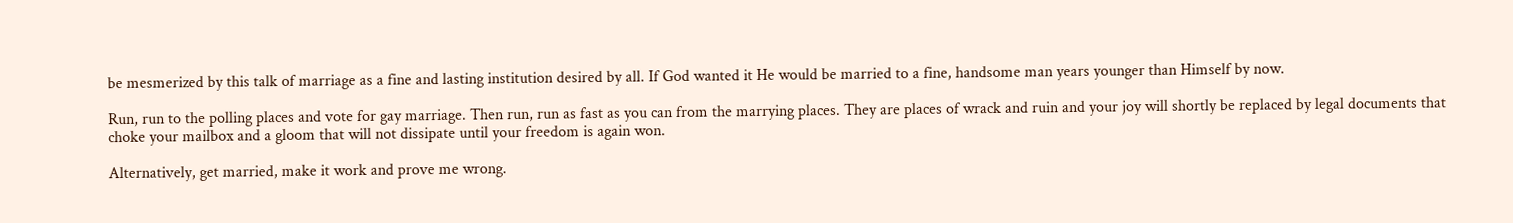be mesmerized by this talk of marriage as a fine and lasting institution desired by all. If God wanted it He would be married to a fine, handsome man years younger than Himself by now.

Run, run to the polling places and vote for gay marriage. Then run, run as fast as you can from the marrying places. They are places of wrack and ruin and your joy will shortly be replaced by legal documents that choke your mailbox and a gloom that will not dissipate until your freedom is again won.

Alternatively, get married, make it work and prove me wrong.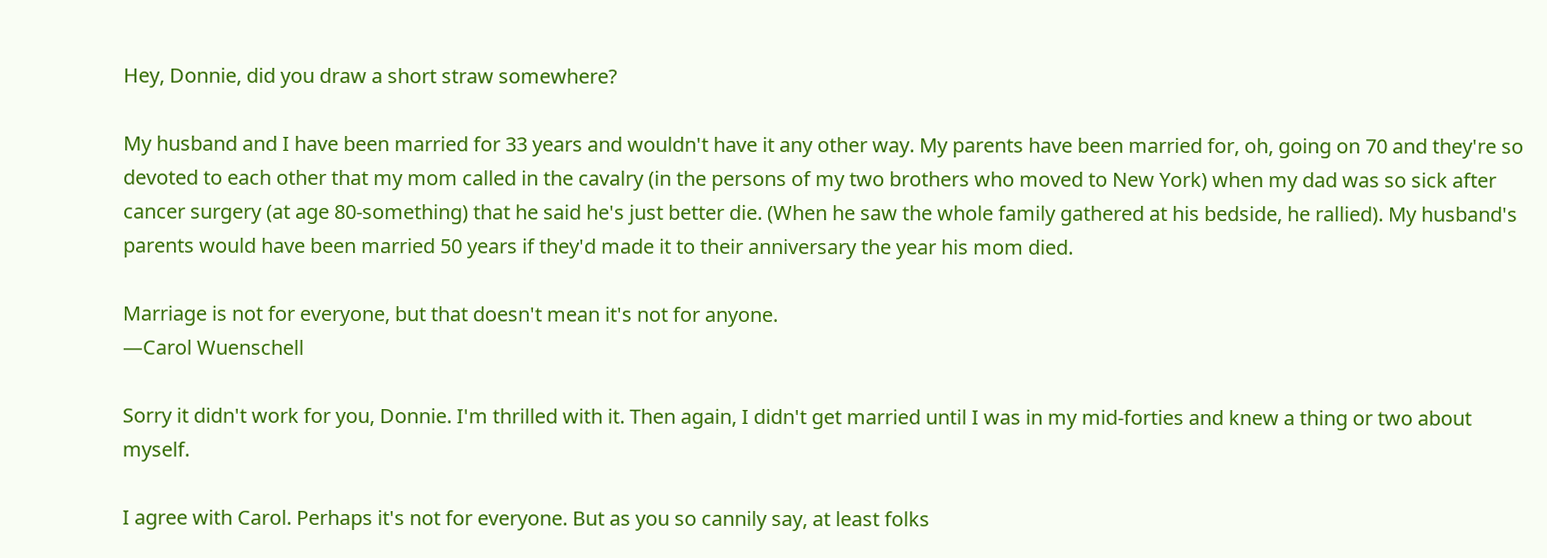Hey, Donnie, did you draw a short straw somewhere?

My husband and I have been married for 33 years and wouldn't have it any other way. My parents have been married for, oh, going on 70 and they're so devoted to each other that my mom called in the cavalry (in the persons of my two brothers who moved to New York) when my dad was so sick after cancer surgery (at age 80-something) that he said he's just better die. (When he saw the whole family gathered at his bedside, he rallied). My husband's parents would have been married 50 years if they'd made it to their anniversary the year his mom died.

Marriage is not for everyone, but that doesn't mean it's not for anyone.
—Carol Wuenschell

Sorry it didn't work for you, Donnie. I'm thrilled with it. Then again, I didn't get married until I was in my mid-forties and knew a thing or two about myself.

I agree with Carol. Perhaps it's not for everyone. But as you so cannily say, at least folks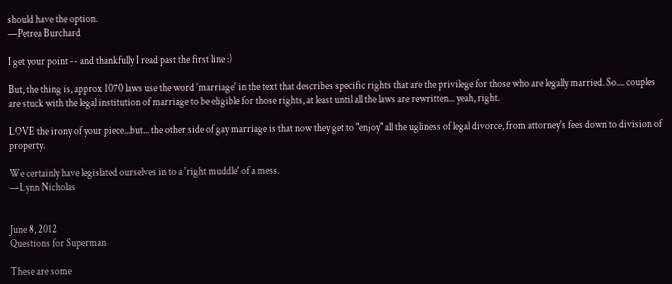should have the option.
—Petrea Burchard

I get your point -- and thankfully I read past the first line :)

But, the thing is, approx 1070 laws use the word 'marriage' in the text that describes specific rights that are the privilege for those who are legally married. So.... couples are stuck with the legal institution of marriage to be eligible for those rights, at least until all the laws are rewritten... yeah, right.

LOVE the irony of your piece...but... the other side of gay marriage is that now they get to "enjoy" all the ugliness of legal divorce, from attorney's fees down to division of property.

We certainly have legislated ourselves in to a 'right muddle' of a mess.
—Lynn Nicholas


June 8, 2012
Questions for Superman

These are some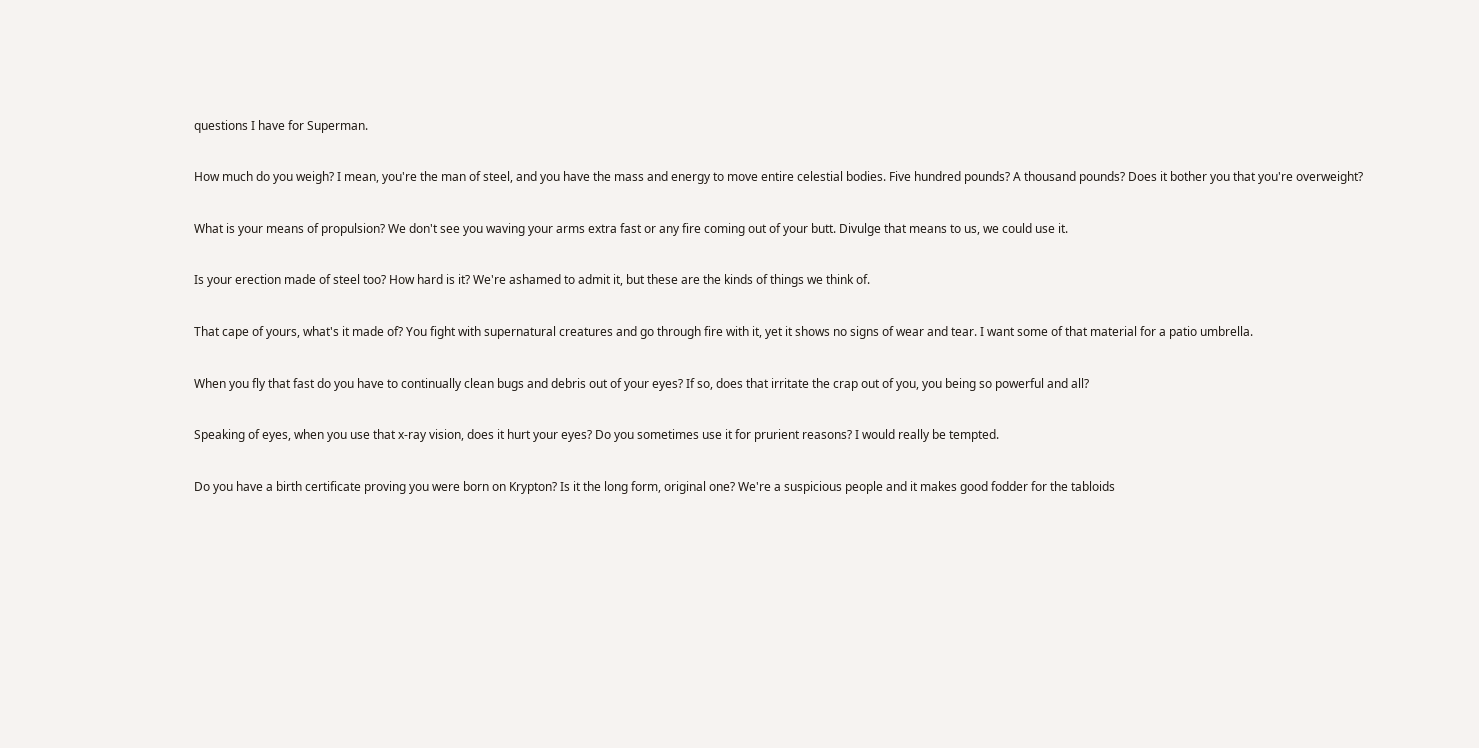questions I have for Superman.

How much do you weigh? I mean, you're the man of steel, and you have the mass and energy to move entire celestial bodies. Five hundred pounds? A thousand pounds? Does it bother you that you're overweight?

What is your means of propulsion? We don't see you waving your arms extra fast or any fire coming out of your butt. Divulge that means to us, we could use it.

Is your erection made of steel too? How hard is it? We're ashamed to admit it, but these are the kinds of things we think of.

That cape of yours, what's it made of? You fight with supernatural creatures and go through fire with it, yet it shows no signs of wear and tear. I want some of that material for a patio umbrella.

When you fly that fast do you have to continually clean bugs and debris out of your eyes? If so, does that irritate the crap out of you, you being so powerful and all?

Speaking of eyes, when you use that x-ray vision, does it hurt your eyes? Do you sometimes use it for prurient reasons? I would really be tempted.

Do you have a birth certificate proving you were born on Krypton? Is it the long form, original one? We're a suspicious people and it makes good fodder for the tabloids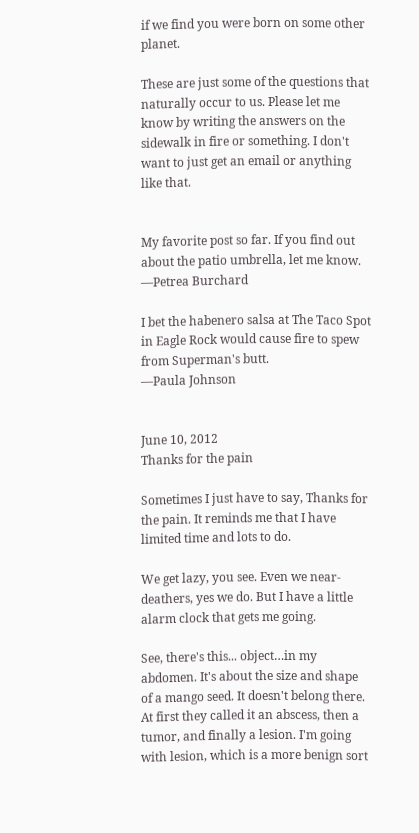if we find you were born on some other planet.

These are just some of the questions that naturally occur to us. Please let me know by writing the answers on the sidewalk in fire or something. I don't want to just get an email or anything like that.


My favorite post so far. If you find out about the patio umbrella, let me know.
—Petrea Burchard

I bet the habenero salsa at The Taco Spot in Eagle Rock would cause fire to spew from Superman's butt.
—Paula Johnson


June 10, 2012
Thanks for the pain

Sometimes I just have to say, Thanks for the pain. It reminds me that I have limited time and lots to do.

We get lazy, you see. Even we near-deathers, yes we do. But I have a little alarm clock that gets me going.

See, there's this... object…in my abdomen. It's about the size and shape of a mango seed. It doesn't belong there. At first they called it an abscess, then a tumor, and finally a lesion. I'm going with lesion, which is a more benign sort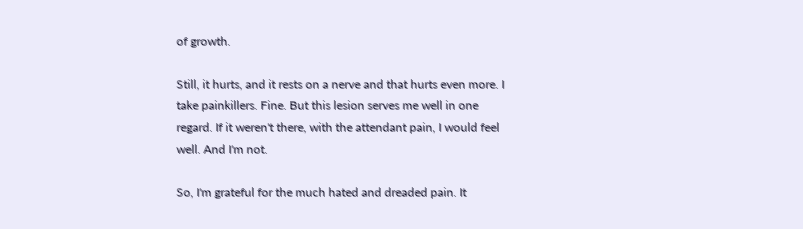of growth.

Still, it hurts, and it rests on a nerve and that hurts even more. I take painkillers. Fine. But this lesion serves me well in one regard. If it weren't there, with the attendant pain, I would feel well. And I'm not.

So, I'm grateful for the much hated and dreaded pain. It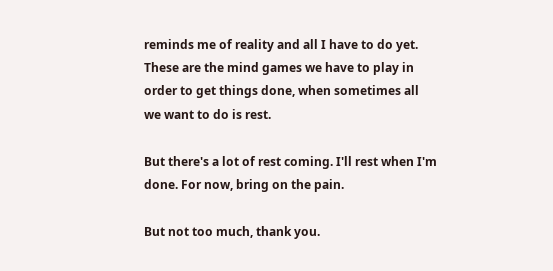reminds me of reality and all I have to do yet. These are the mind games we have to play in order to get things done, when sometimes all we want to do is rest.

But there's a lot of rest coming. I'll rest when I'm done. For now, bring on the pain.

But not too much, thank you.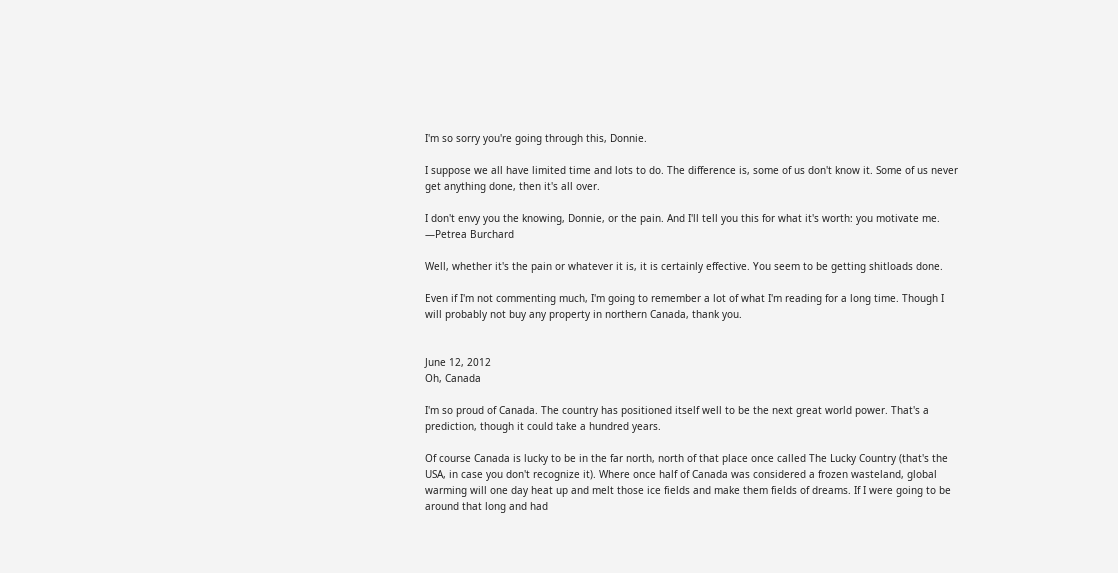I'm so sorry you're going through this, Donnie.

I suppose we all have limited time and lots to do. The difference is, some of us don't know it. Some of us never get anything done, then it's all over.

I don't envy you the knowing, Donnie, or the pain. And I'll tell you this for what it's worth: you motivate me.
—Petrea Burchard

Well, whether it's the pain or whatever it is, it is certainly effective. You seem to be getting shitloads done.

Even if I'm not commenting much, I'm going to remember a lot of what I'm reading for a long time. Though I will probably not buy any property in northern Canada, thank you.


June 12, 2012
Oh, Canada

I'm so proud of Canada. The country has positioned itself well to be the next great world power. That's a prediction, though it could take a hundred years.

Of course Canada is lucky to be in the far north, north of that place once called The Lucky Country (that's the USA, in case you don't recognize it). Where once half of Canada was considered a frozen wasteland, global warming will one day heat up and melt those ice fields and make them fields of dreams. If I were going to be around that long and had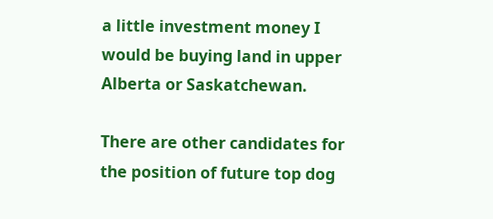a little investment money I would be buying land in upper Alberta or Saskatchewan.

There are other candidates for the position of future top dog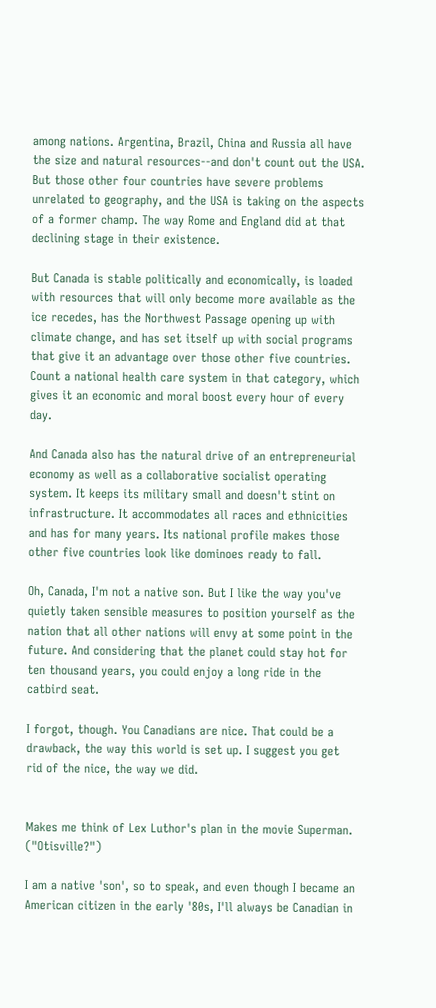among nations. Argentina, Brazil, China and Russia all have the size and natural resources--and don't count out the USA. But those other four countries have severe problems unrelated to geography, and the USA is taking on the aspects of a former champ. The way Rome and England did at that declining stage in their existence.

But Canada is stable politically and economically, is loaded with resources that will only become more available as the ice recedes, has the Northwest Passage opening up with climate change, and has set itself up with social programs that give it an advantage over those other five countries. Count a national health care system in that category, which gives it an economic and moral boost every hour of every day.

And Canada also has the natural drive of an entrepreneurial economy as well as a collaborative socialist operating system. It keeps its military small and doesn't stint on infrastructure. It accommodates all races and ethnicities and has for many years. Its national profile makes those other five countries look like dominoes ready to fall.

Oh, Canada, I'm not a native son. But I like the way you've quietly taken sensible measures to position yourself as the nation that all other nations will envy at some point in the future. And considering that the planet could stay hot for ten thousand years, you could enjoy a long ride in the catbird seat.

I forgot, though. You Canadians are nice. That could be a drawback, the way this world is set up. I suggest you get rid of the nice, the way we did.


Makes me think of Lex Luthor's plan in the movie Superman. ("Otisville?")

I am a native 'son', so to speak, and even though I became an American citizen in the early '80s, I'll always be Canadian in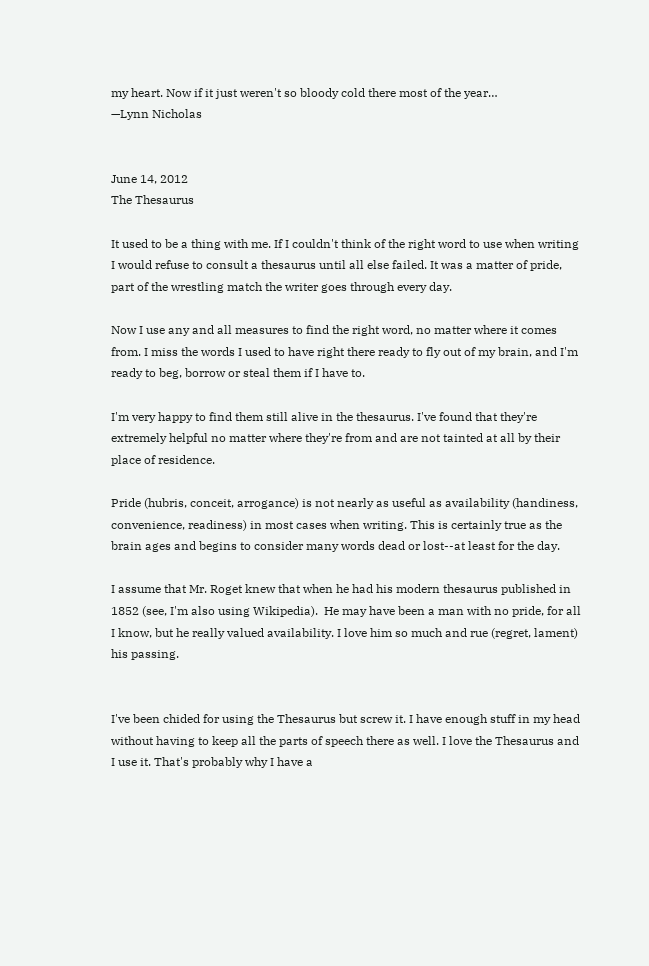my heart. Now if it just weren't so bloody cold there most of the year…
—Lynn Nicholas


June 14, 2012
The Thesaurus

It used to be a thing with me. If I couldn't think of the right word to use when writing I would refuse to consult a thesaurus until all else failed. It was a matter of pride, part of the wrestling match the writer goes through every day.

Now I use any and all measures to find the right word, no matter where it comes from. I miss the words I used to have right there ready to fly out of my brain, and I'm ready to beg, borrow or steal them if I have to.

I'm very happy to find them still alive in the thesaurus. I've found that they're extremely helpful no matter where they're from and are not tainted at all by their place of residence.

Pride (hubris, conceit, arrogance) is not nearly as useful as availability (handiness, convenience, readiness) in most cases when writing. This is certainly true as the brain ages and begins to consider many words dead or lost--at least for the day.

I assume that Mr. Roget knew that when he had his modern thesaurus published in 1852 (see, I'm also using Wikipedia).  He may have been a man with no pride, for all I know, but he really valued availability. I love him so much and rue (regret, lament) his passing.


I've been chided for using the Thesaurus but screw it. I have enough stuff in my head without having to keep all the parts of speech there as well. I love the Thesaurus and I use it. That's probably why I have a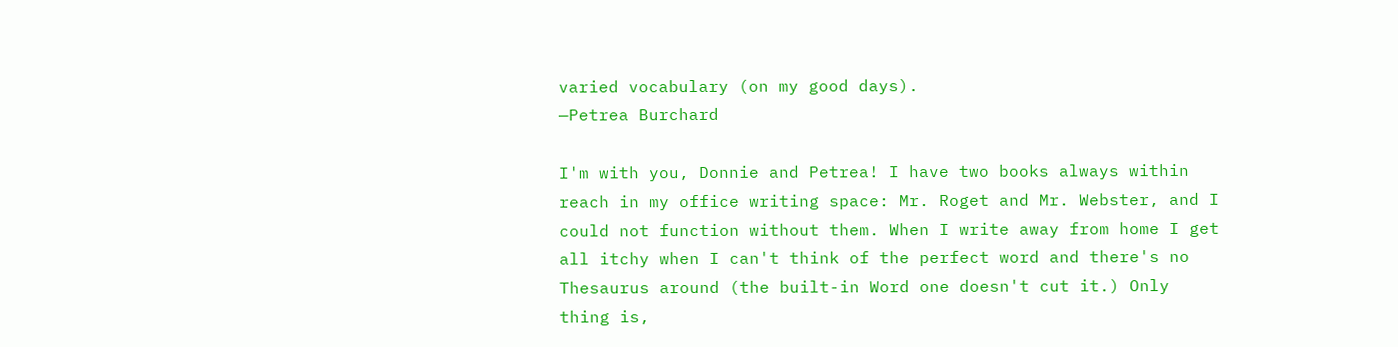varied vocabulary (on my good days).
—Petrea Burchard

I'm with you, Donnie and Petrea! I have two books always within reach in my office writing space: Mr. Roget and Mr. Webster, and I could not function without them. When I write away from home I get all itchy when I can't think of the perfect word and there's no Thesaurus around (the built-in Word one doesn't cut it.) Only thing is,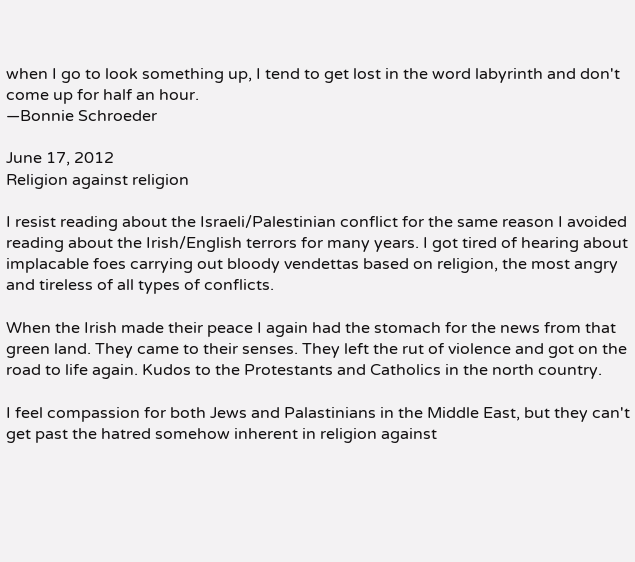when I go to look something up, I tend to get lost in the word labyrinth and don't come up for half an hour.
—Bonnie Schroeder

June 17, 2012
Religion against religion

I resist reading about the Israeli/Palestinian conflict for the same reason I avoided reading about the Irish/English terrors for many years. I got tired of hearing about implacable foes carrying out bloody vendettas based on religion, the most angry and tireless of all types of conflicts.

When the Irish made their peace I again had the stomach for the news from that green land. They came to their senses. They left the rut of violence and got on the road to life again. Kudos to the Protestants and Catholics in the north country.

I feel compassion for both Jews and Palastinians in the Middle East, but they can't get past the hatred somehow inherent in religion against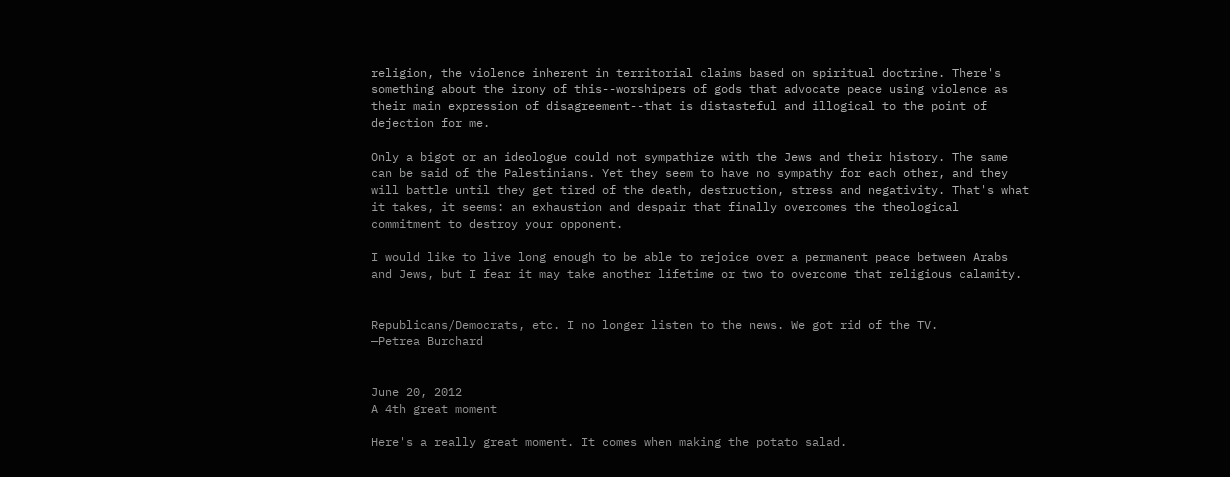religion, the violence inherent in territorial claims based on spiritual doctrine. There's something about the irony of this--worshipers of gods that advocate peace using violence as their main expression of disagreement--that is distasteful and illogical to the point of dejection for me.

Only a bigot or an ideologue could not sympathize with the Jews and their history. The same can be said of the Palestinians. Yet they seem to have no sympathy for each other, and they will battle until they get tired of the death, destruction, stress and negativity. That's what it takes, it seems: an exhaustion and despair that finally overcomes the theological commitment to destroy your opponent.

I would like to live long enough to be able to rejoice over a permanent peace between Arabs and Jews, but I fear it may take another lifetime or two to overcome that religious calamity.


Republicans/Democrats, etc. I no longer listen to the news. We got rid of the TV.
—Petrea Burchard


June 20, 2012
A 4th great moment

Here's a really great moment. It comes when making the potato salad.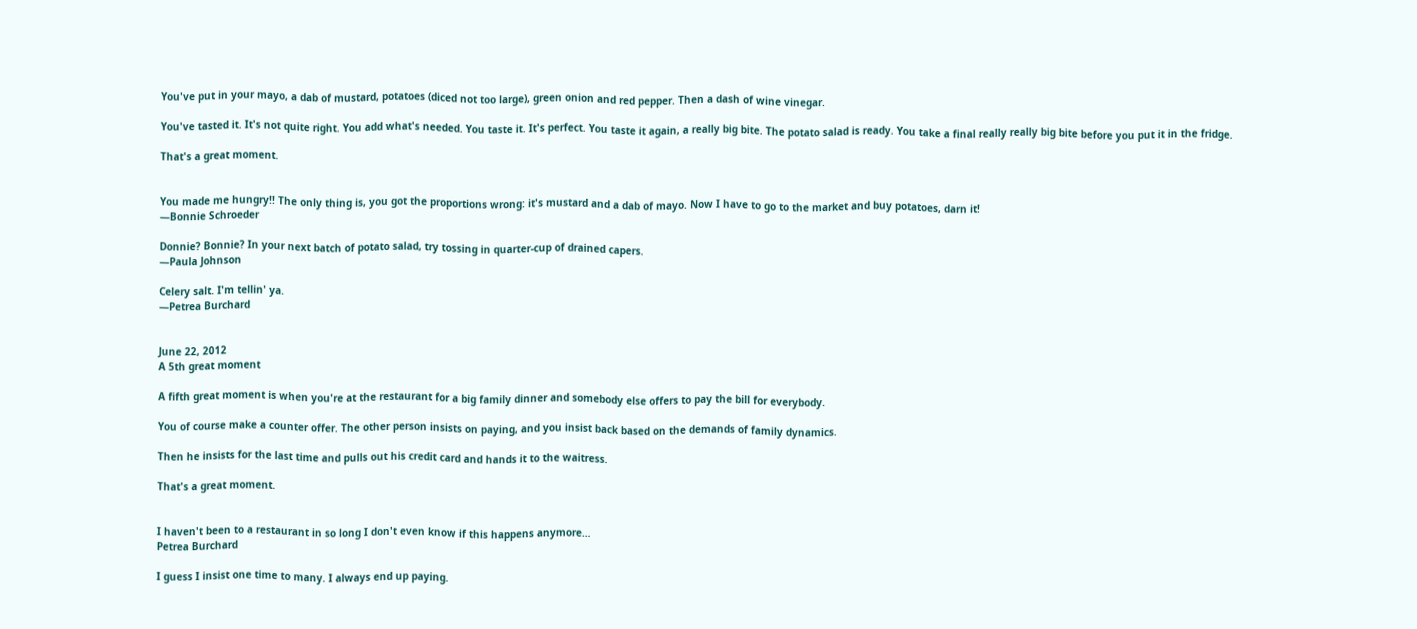You've put in your mayo, a dab of mustard, potatoes (diced not too large), green onion and red pepper. Then a dash of wine vinegar.

You've tasted it. It's not quite right. You add what's needed. You taste it. It's perfect. You taste it again, a really big bite. The potato salad is ready. You take a final really really big bite before you put it in the fridge.

That's a great moment.


You made me hungry!! The only thing is, you got the proportions wrong: it's mustard and a dab of mayo. Now I have to go to the market and buy potatoes, darn it!
—Bonnie Schroeder

Donnie? Bonnie? In your next batch of potato salad, try tossing in quarter-cup of drained capers.
—Paula Johnson

Celery salt. I'm tellin' ya.
—Petrea Burchard


June 22, 2012
A 5th great moment

A fifth great moment is when you're at the restaurant for a big family dinner and somebody else offers to pay the bill for everybody.

You of course make a counter offer. The other person insists on paying, and you insist back based on the demands of family dynamics.

Then he insists for the last time and pulls out his credit card and hands it to the waitress.

That's a great moment.


I haven't been to a restaurant in so long I don't even know if this happens anymore…
Petrea Burchard

I guess I insist one time to many. I always end up paying.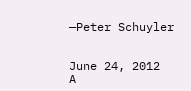—Peter Schuyler


June 24, 2012
A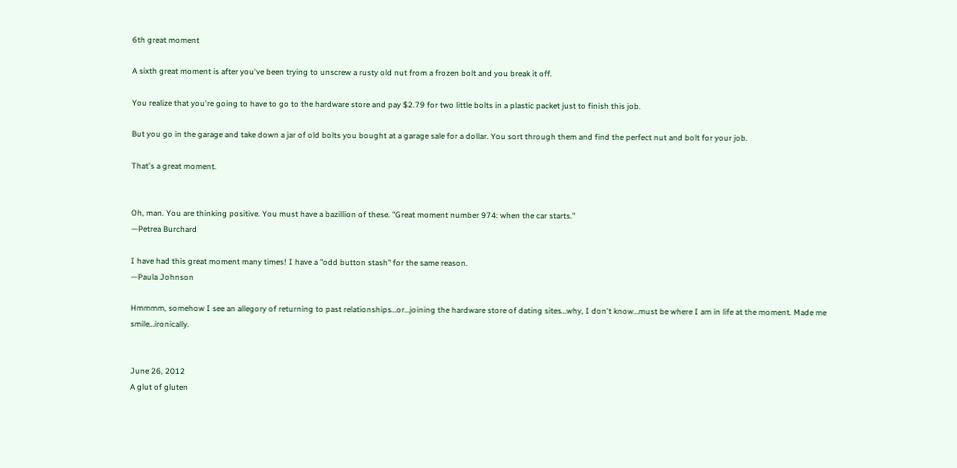6th great moment

A sixth great moment is after you've been trying to unscrew a rusty old nut from a frozen bolt and you break it off.

You realize that you're going to have to go to the hardware store and pay $2.79 for two little bolts in a plastic packet just to finish this job.

But you go in the garage and take down a jar of old bolts you bought at a garage sale for a dollar. You sort through them and find the perfect nut and bolt for your job.

That's a great moment.


Oh, man. You are thinking positive. You must have a bazillion of these. "Great moment number 974: when the car starts."
—Petrea Burchard

I have had this great moment many times! I have a "odd button stash" for the same reason.
—Paula Johnson

Hmmmm, somehow I see an allegory of returning to past relationships…or…joining the hardware store of dating sites…why, I don't know…must be where I am in life at the moment. Made me smile…ironically.


June 26, 2012
A glut of gluten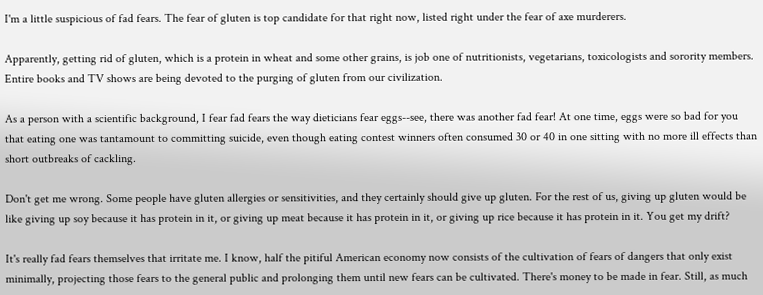I'm a little suspicious of fad fears. The fear of gluten is top candidate for that right now, listed right under the fear of axe murderers.

Apparently, getting rid of gluten, which is a protein in wheat and some other grains, is job one of nutritionists, vegetarians, toxicologists and sorority members. Entire books and TV shows are being devoted to the purging of gluten from our civilization.

As a person with a scientific background, I fear fad fears the way dieticians fear eggs--see, there was another fad fear! At one time, eggs were so bad for you that eating one was tantamount to committing suicide, even though eating contest winners often consumed 30 or 40 in one sitting with no more ill effects than short outbreaks of cackling.

Don't get me wrong. Some people have gluten allergies or sensitivities, and they certainly should give up gluten. For the rest of us, giving up gluten would be like giving up soy because it has protein in it, or giving up meat because it has protein in it, or giving up rice because it has protein in it. You get my drift?

It's really fad fears themselves that irritate me. I know, half the pitiful American economy now consists of the cultivation of fears of dangers that only exist minimally, projecting those fears to the general public and prolonging them until new fears can be cultivated. There's money to be made in fear. Still, as much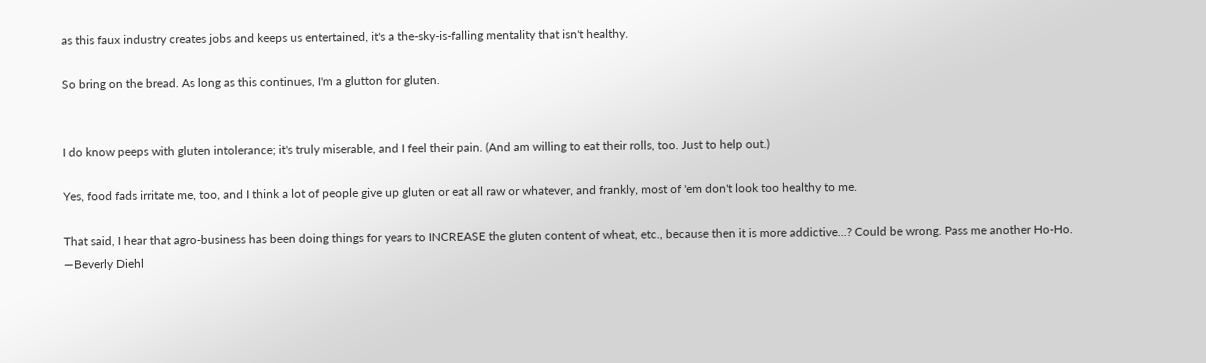as this faux industry creates jobs and keeps us entertained, it's a the-sky-is-falling mentality that isn't healthy.

So bring on the bread. As long as this continues, I'm a glutton for gluten.


I do know peeps with gluten intolerance; it's truly miserable, and I feel their pain. (And am willing to eat their rolls, too. Just to help out.)

Yes, food fads irritate me, too, and I think a lot of people give up gluten or eat all raw or whatever, and frankly, most of 'em don't look too healthy to me.

That said, I hear that agro-business has been doing things for years to INCREASE the gluten content of wheat, etc., because then it is more addictive...? Could be wrong. Pass me another Ho-Ho.
—Beverly Diehl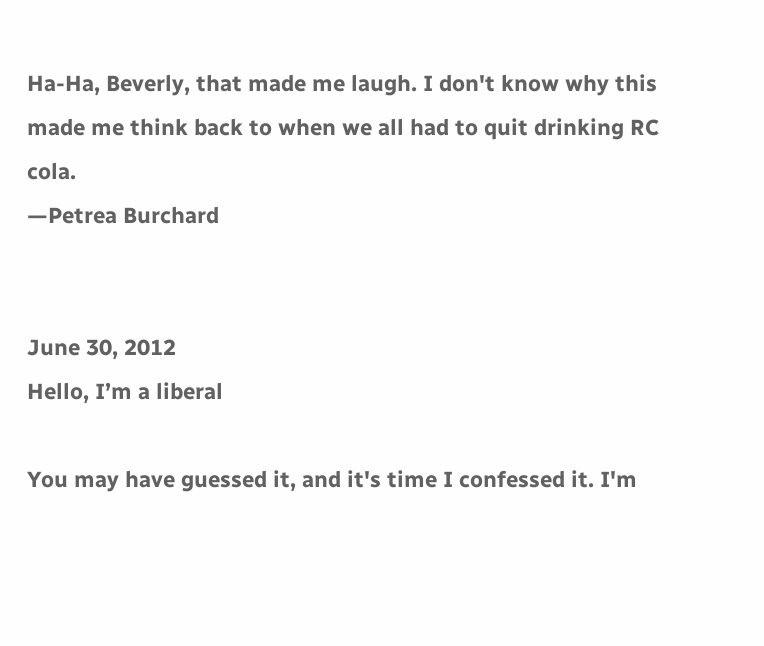Ha-Ha, Beverly, that made me laugh. I don't know why this made me think back to when we all had to quit drinking RC cola.
—Petrea Burchard


June 30, 2012
Hello, I’m a liberal

You may have guessed it, and it's time I confessed it. I'm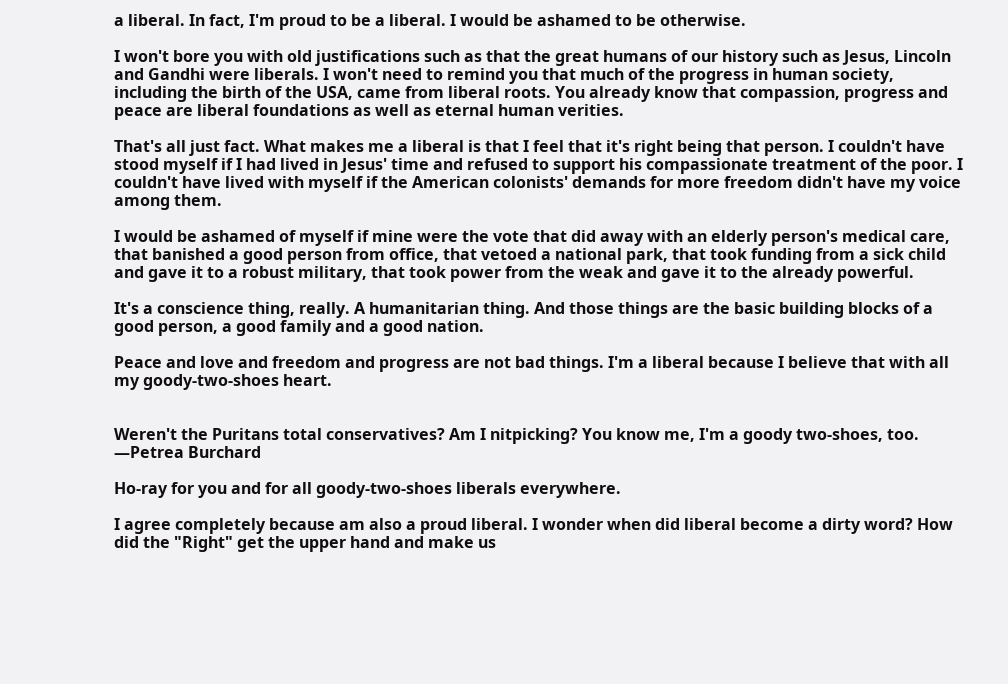a liberal. In fact, I'm proud to be a liberal. I would be ashamed to be otherwise.

I won't bore you with old justifications such as that the great humans of our history such as Jesus, Lincoln and Gandhi were liberals. I won't need to remind you that much of the progress in human society, including the birth of the USA, came from liberal roots. You already know that compassion, progress and peace are liberal foundations as well as eternal human verities.

That's all just fact. What makes me a liberal is that I feel that it's right being that person. I couldn't have stood myself if I had lived in Jesus' time and refused to support his compassionate treatment of the poor. I couldn't have lived with myself if the American colonists' demands for more freedom didn't have my voice among them.

I would be ashamed of myself if mine were the vote that did away with an elderly person's medical care, that banished a good person from office, that vetoed a national park, that took funding from a sick child and gave it to a robust military, that took power from the weak and gave it to the already powerful.

It's a conscience thing, really. A humanitarian thing. And those things are the basic building blocks of a good person, a good family and a good nation.

Peace and love and freedom and progress are not bad things. I'm a liberal because I believe that with all my goody-two-shoes heart.


Weren't the Puritans total conservatives? Am I nitpicking? You know me, I'm a goody two-shoes, too.
—Petrea Burchard

Ho-ray for you and for all goody-two-shoes liberals everywhere.

I agree completely because am also a proud liberal. I wonder when did liberal become a dirty word? How did the "Right" get the upper hand and make us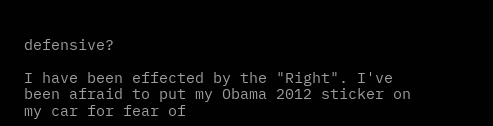defensive?

I have been effected by the "Right". I've been afraid to put my Obama 2012 sticker on my car for fear of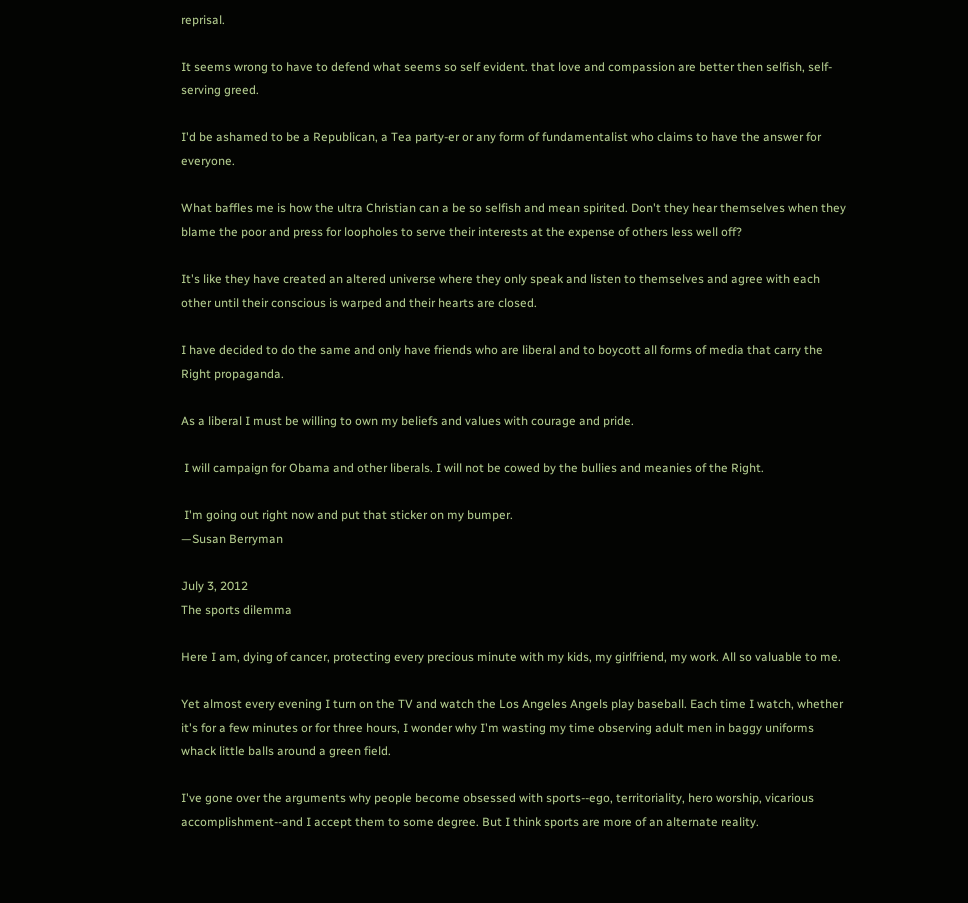reprisal.

It seems wrong to have to defend what seems so self evident. that love and compassion are better then selfish, self-serving greed.

I'd be ashamed to be a Republican, a Tea party-er or any form of fundamentalist who claims to have the answer for everyone.

What baffles me is how the ultra Christian can a be so selfish and mean spirited. Don't they hear themselves when they blame the poor and press for loopholes to serve their interests at the expense of others less well off?

It's like they have created an altered universe where they only speak and listen to themselves and agree with each other until their conscious is warped and their hearts are closed.

I have decided to do the same and only have friends who are liberal and to boycott all forms of media that carry the Right propaganda.

As a liberal I must be willing to own my beliefs and values with courage and pride.

 I will campaign for Obama and other liberals. I will not be cowed by the bullies and meanies of the Right.

 I'm going out right now and put that sticker on my bumper.
—Susan Berryman

July 3, 2012
The sports dilemma

Here I am, dying of cancer, protecting every precious minute with my kids, my girlfriend, my work. All so valuable to me.

Yet almost every evening I turn on the TV and watch the Los Angeles Angels play baseball. Each time I watch, whether it's for a few minutes or for three hours, I wonder why I'm wasting my time observing adult men in baggy uniforms whack little balls around a green field.

I've gone over the arguments why people become obsessed with sports--ego, territoriality, hero worship, vicarious accomplishment--and I accept them to some degree. But I think sports are more of an alternate reality.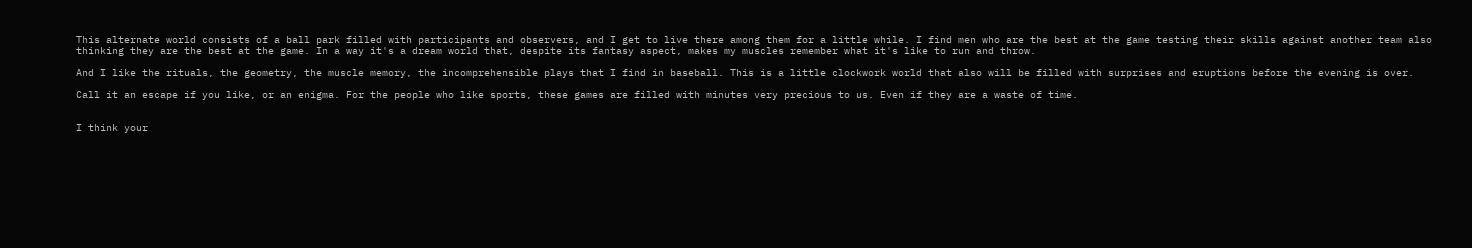This alternate world consists of a ball park filled with participants and observers, and I get to live there among them for a little while. I find men who are the best at the game testing their skills against another team also thinking they are the best at the game. In a way it's a dream world that, despite its fantasy aspect, makes my muscles remember what it's like to run and throw.

And I like the rituals, the geometry, the muscle memory, the incomprehensible plays that I find in baseball. This is a little clockwork world that also will be filled with surprises and eruptions before the evening is over.

Call it an escape if you like, or an enigma. For the people who like sports, these games are filled with minutes very precious to us. Even if they are a waste of time.


I think your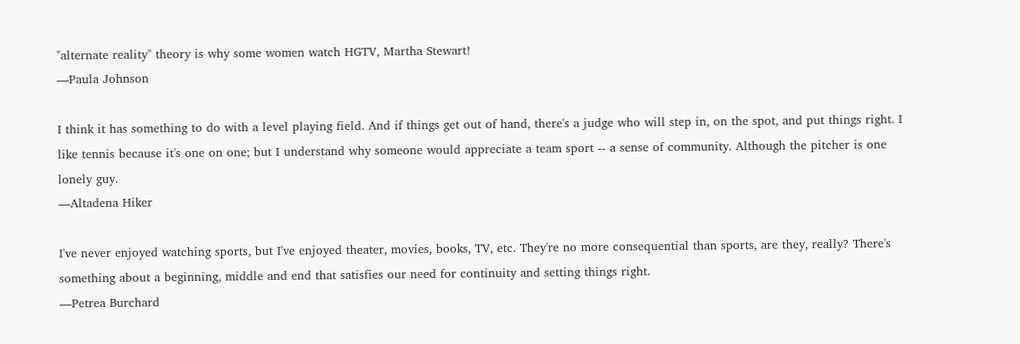"alternate reality" theory is why some women watch HGTV, Martha Stewart!
—Paula Johnson

I think it has something to do with a level playing field. And if things get out of hand, there's a judge who will step in, on the spot, and put things right. I like tennis because it's one on one; but I understand why someone would appreciate a team sport -- a sense of community. Although the pitcher is one lonely guy.
—Altadena Hiker

I've never enjoyed watching sports, but I've enjoyed theater, movies, books, TV, etc. They're no more consequential than sports, are they, really? There's something about a beginning, middle and end that satisfies our need for continuity and setting things right.
—Petrea Burchard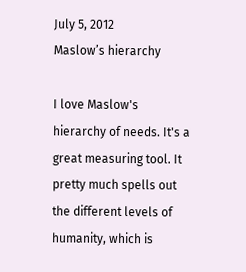July 5, 2012
Maslow’s hierarchy

I love Maslow's hierarchy of needs. It's a great measuring tool. It pretty much spells out the different levels of humanity, which is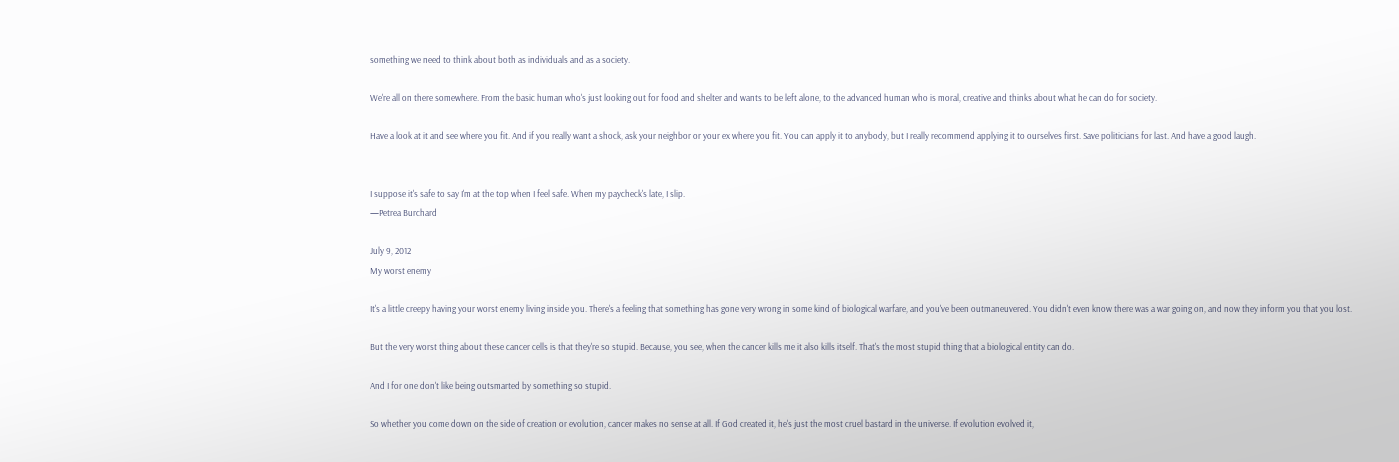something we need to think about both as individuals and as a society.

We're all on there somewhere. From the basic human who's just looking out for food and shelter and wants to be left alone, to the advanced human who is moral, creative and thinks about what he can do for society.

Have a look at it and see where you fit. And if you really want a shock, ask your neighbor or your ex where you fit. You can apply it to anybody, but I really recommend applying it to ourselves first. Save politicians for last. And have a good laugh.


I suppose it's safe to say I'm at the top when I feel safe. When my paycheck's late, I slip.
—Petrea Burchard

July 9, 2012
My worst enemy

It's a little creepy having your worst enemy living inside you. There's a feeling that something has gone very wrong in some kind of biological warfare, and you've been outmaneuvered. You didn't even know there was a war going on, and now they inform you that you lost.

But the very worst thing about these cancer cells is that they're so stupid. Because, you see, when the cancer kills me it also kills itself. That's the most stupid thing that a biological entity can do.

And I for one don't like being outsmarted by something so stupid.

So whether you come down on the side of creation or evolution, cancer makes no sense at all. If God created it, he's just the most cruel bastard in the universe. If evolution evolved it,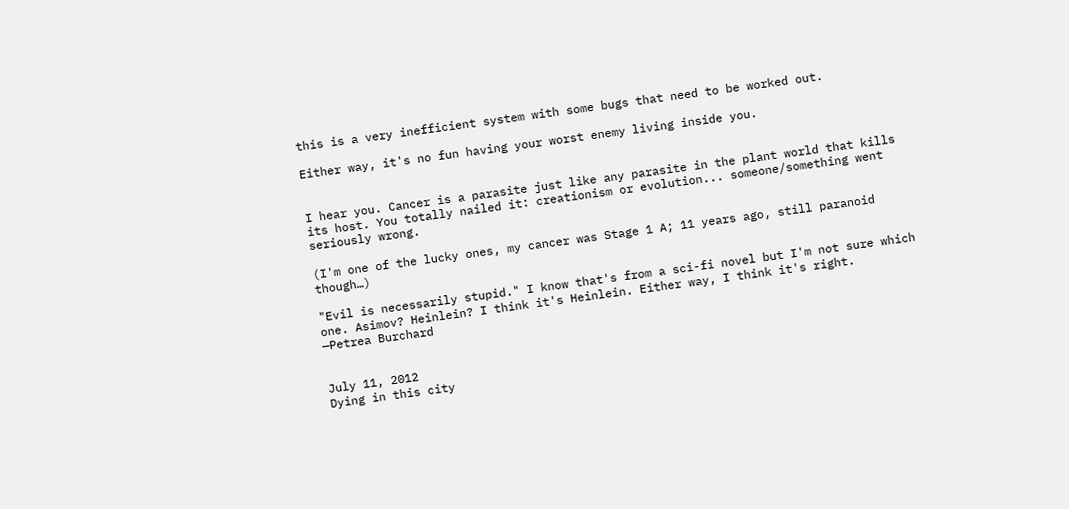this is a very inefficient system with some bugs that need to be worked out.

Either way, it's no fun having your worst enemy living inside you.


I hear you. Cancer is a parasite just like any parasite in the plant world that kills its host. You totally nailed it: creationism or evolution... someone/something went seriously wrong.

(I'm one of the lucky ones, my cancer was Stage 1 A; 11 years ago, still paranoid though…)

"Evil is necessarily stupid." I know that's from a sci-fi novel but I'm not sure which one. Asimov? Heinlein? I think it's Heinlein. Either way, I think it's right.
—Petrea Burchard


July 11, 2012
Dying in this city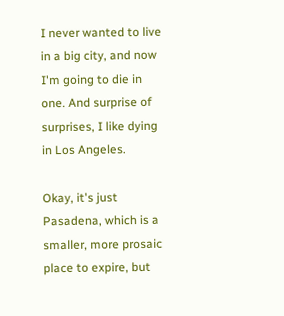I never wanted to live in a big city, and now I'm going to die in one. And surprise of surprises, I like dying in Los Angeles.

Okay, it's just Pasadena, which is a smaller, more prosaic place to expire, but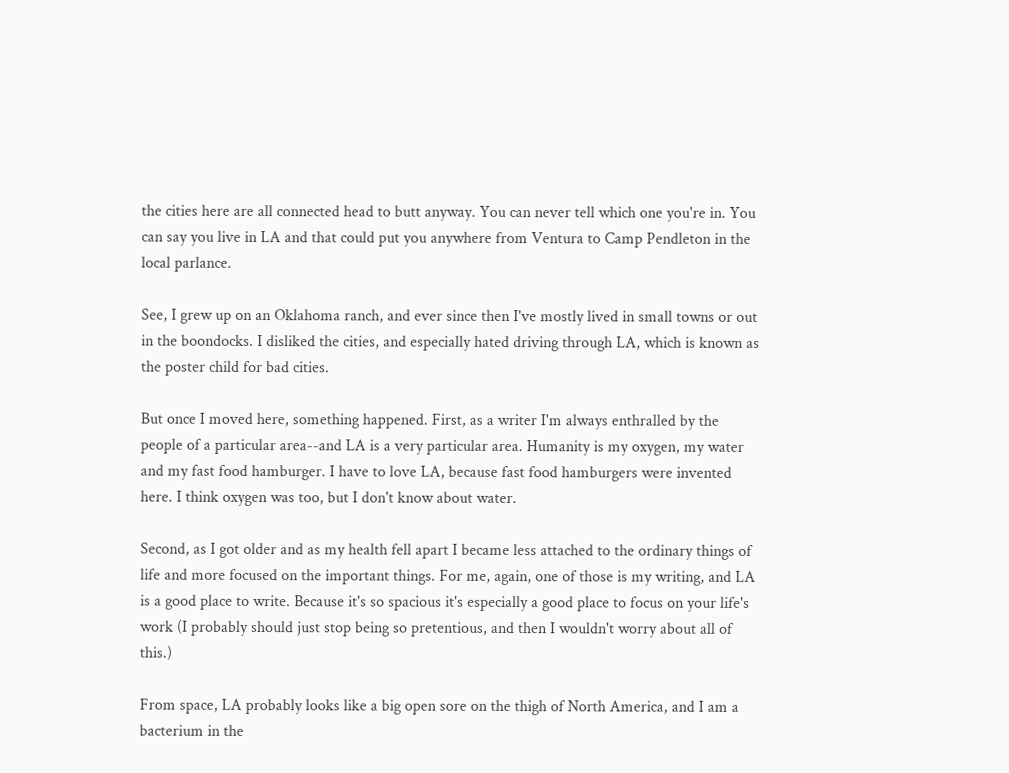the cities here are all connected head to butt anyway. You can never tell which one you're in. You can say you live in LA and that could put you anywhere from Ventura to Camp Pendleton in the local parlance.

See, I grew up on an Oklahoma ranch, and ever since then I've mostly lived in small towns or out in the boondocks. I disliked the cities, and especially hated driving through LA, which is known as the poster child for bad cities.

But once I moved here, something happened. First, as a writer I'm always enthralled by the people of a particular area--and LA is a very particular area. Humanity is my oxygen, my water and my fast food hamburger. I have to love LA, because fast food hamburgers were invented here. I think oxygen was too, but I don't know about water.

Second, as I got older and as my health fell apart I became less attached to the ordinary things of life and more focused on the important things. For me, again, one of those is my writing, and LA is a good place to write. Because it's so spacious it's especially a good place to focus on your life's work (I probably should just stop being so pretentious, and then I wouldn't worry about all of this.)

From space, LA probably looks like a big open sore on the thigh of North America, and I am a bacterium in the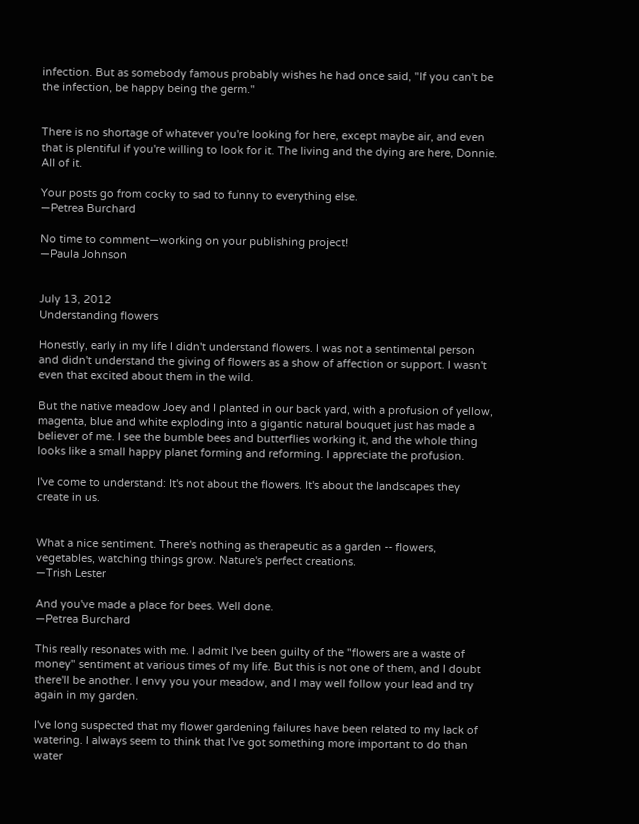infection. But as somebody famous probably wishes he had once said, "If you can't be the infection, be happy being the germ."


There is no shortage of whatever you're looking for here, except maybe air, and even that is plentiful if you're willing to look for it. The living and the dying are here, Donnie. All of it.

Your posts go from cocky to sad to funny to everything else.
—Petrea Burchard

No time to comment—working on your publishing project!
—Paula Johnson


July 13, 2012
Understanding flowers

Honestly, early in my life I didn't understand flowers. I was not a sentimental person and didn't understand the giving of flowers as a show of affection or support. I wasn't even that excited about them in the wild.

But the native meadow Joey and I planted in our back yard, with a profusion of yellow, magenta, blue and white exploding into a gigantic natural bouquet just has made a believer of me. I see the bumble bees and butterflies working it, and the whole thing looks like a small happy planet forming and reforming. I appreciate the profusion.

I've come to understand: It's not about the flowers. It's about the landscapes they create in us.


What a nice sentiment. There's nothing as therapeutic as a garden -- flowers, vegetables, watching things grow. Nature's perfect creations.
—Trish Lester

And you've made a place for bees. Well done.
—Petrea Burchard

This really resonates with me. I admit I've been guilty of the "flowers are a waste of money" sentiment at various times of my life. But this is not one of them, and I doubt there'll be another. I envy you your meadow, and I may well follow your lead and try again in my garden.

I've long suspected that my flower gardening failures have been related to my lack of watering. I always seem to think that I've got something more important to do than water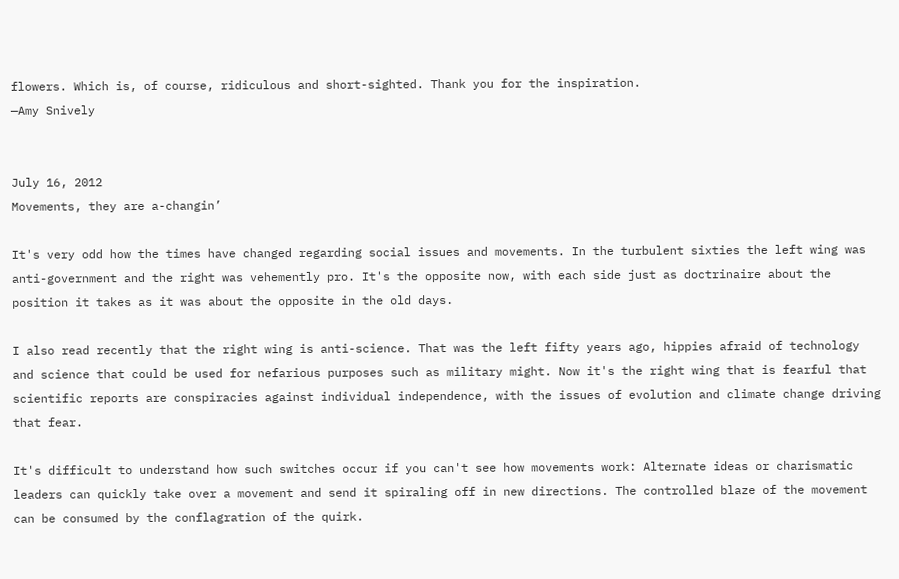flowers. Which is, of course, ridiculous and short-sighted. Thank you for the inspiration.
—Amy Snively


July 16, 2012
Movements, they are a-changin’

It's very odd how the times have changed regarding social issues and movements. In the turbulent sixties the left wing was anti-government and the right was vehemently pro. It's the opposite now, with each side just as doctrinaire about the position it takes as it was about the opposite in the old days.

I also read recently that the right wing is anti-science. That was the left fifty years ago, hippies afraid of technology and science that could be used for nefarious purposes such as military might. Now it's the right wing that is fearful that scientific reports are conspiracies against individual independence, with the issues of evolution and climate change driving that fear.

It's difficult to understand how such switches occur if you can't see how movements work: Alternate ideas or charismatic leaders can quickly take over a movement and send it spiraling off in new directions. The controlled blaze of the movement can be consumed by the conflagration of the quirk.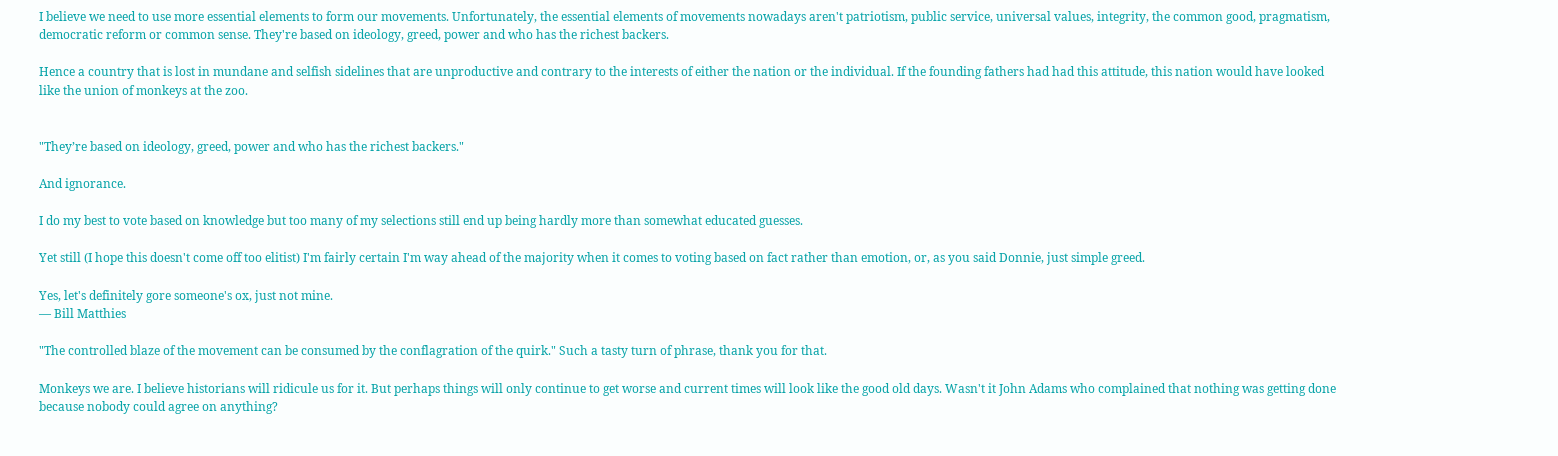I believe we need to use more essential elements to form our movements. Unfortunately, the essential elements of movements nowadays aren't patriotism, public service, universal values, integrity, the common good, pragmatism, democratic reform or common sense. They're based on ideology, greed, power and who has the richest backers.

Hence a country that is lost in mundane and selfish sidelines that are unproductive and contrary to the interests of either the nation or the individual. If the founding fathers had had this attitude, this nation would have looked like the union of monkeys at the zoo.


"They’re based on ideology, greed, power and who has the richest backers."

And ignorance.

I do my best to vote based on knowledge but too many of my selections still end up being hardly more than somewhat educated guesses.

Yet still (I hope this doesn't come off too elitist) I'm fairly certain I'm way ahead of the majority when it comes to voting based on fact rather than emotion, or, as you said Donnie, just simple greed.

Yes, let's definitely gore someone's ox, just not mine.
— Bill Matthies

"The controlled blaze of the movement can be consumed by the conflagration of the quirk." Such a tasty turn of phrase, thank you for that.

Monkeys we are. I believe historians will ridicule us for it. But perhaps things will only continue to get worse and current times will look like the good old days. Wasn't it John Adams who complained that nothing was getting done because nobody could agree on anything?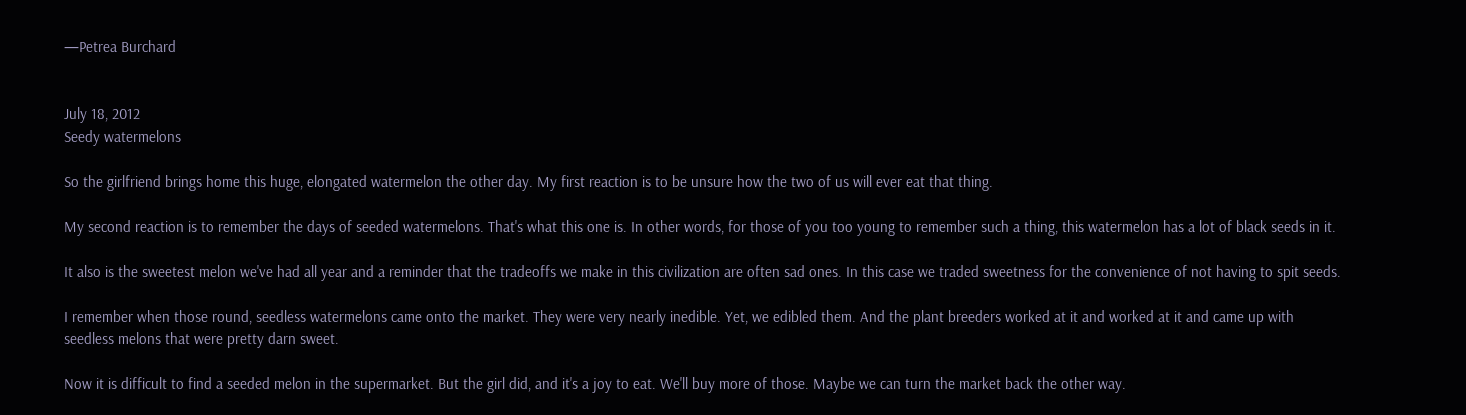—Petrea Burchard


July 18, 2012
Seedy watermelons

So the girlfriend brings home this huge, elongated watermelon the other day. My first reaction is to be unsure how the two of us will ever eat that thing.

My second reaction is to remember the days of seeded watermelons. That's what this one is. In other words, for those of you too young to remember such a thing, this watermelon has a lot of black seeds in it.

It also is the sweetest melon we've had all year and a reminder that the tradeoffs we make in this civilization are often sad ones. In this case we traded sweetness for the convenience of not having to spit seeds.

I remember when those round, seedless watermelons came onto the market. They were very nearly inedible. Yet, we edibled them. And the plant breeders worked at it and worked at it and came up with seedless melons that were pretty darn sweet.

Now it is difficult to find a seeded melon in the supermarket. But the girl did, and it's a joy to eat. We'll buy more of those. Maybe we can turn the market back the other way.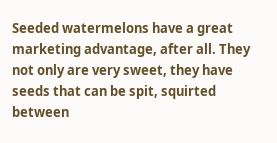Seeded watermelons have a great marketing advantage, after all. They not only are very sweet, they have seeds that can be spit, squirted between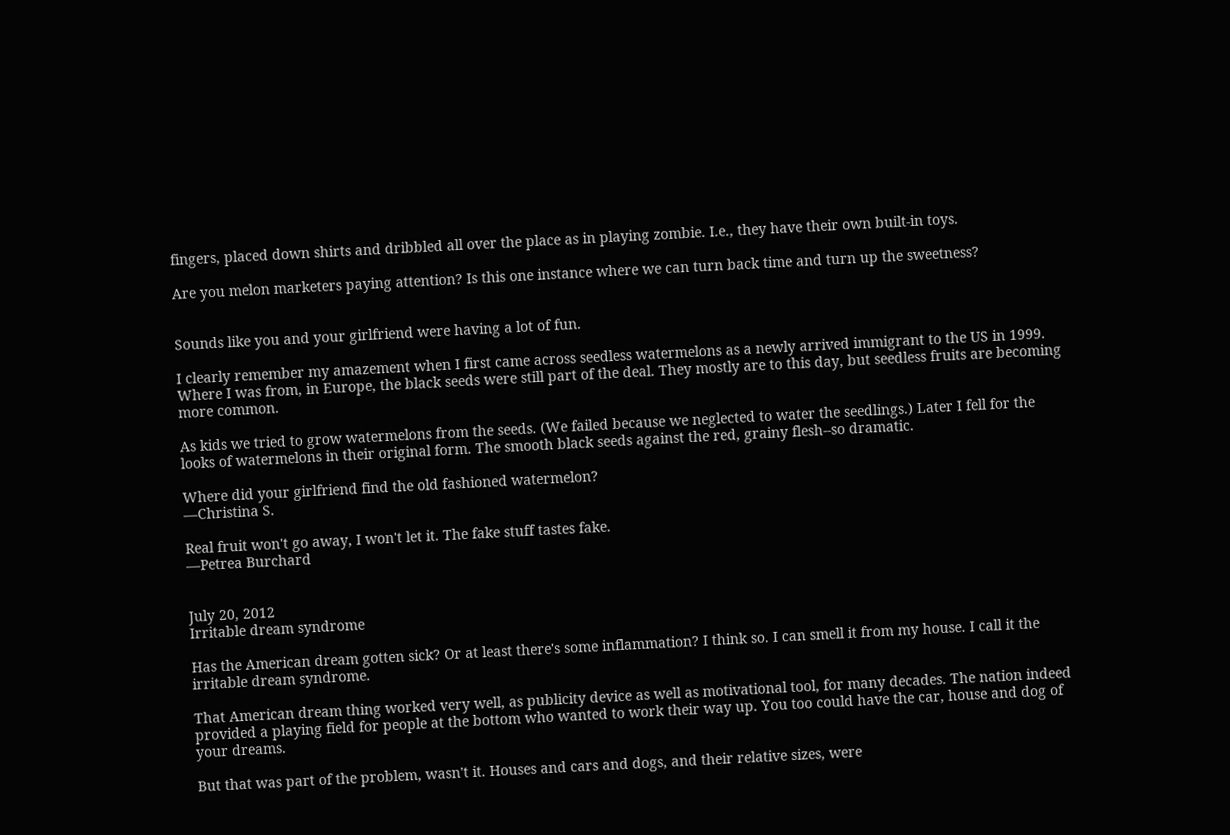fingers, placed down shirts and dribbled all over the place as in playing zombie. I.e., they have their own built-in toys.

Are you melon marketers paying attention? Is this one instance where we can turn back time and turn up the sweetness?


Sounds like you and your girlfriend were having a lot of fun.

I clearly remember my amazement when I first came across seedless watermelons as a newly arrived immigrant to the US in 1999. Where I was from, in Europe, the black seeds were still part of the deal. They mostly are to this day, but seedless fruits are becoming more common.

As kids we tried to grow watermelons from the seeds. (We failed because we neglected to water the seedlings.) Later I fell for the looks of watermelons in their original form. The smooth black seeds against the red, grainy flesh--so dramatic.

Where did your girlfriend find the old fashioned watermelon?
—Christina S.

Real fruit won't go away, I won't let it. The fake stuff tastes fake.
—Petrea Burchard


July 20, 2012
Irritable dream syndrome

Has the American dream gotten sick? Or at least there's some inflammation? I think so. I can smell it from my house. I call it the irritable dream syndrome.

That American dream thing worked very well, as publicity device as well as motivational tool, for many decades. The nation indeed provided a playing field for people at the bottom who wanted to work their way up. You too could have the car, house and dog of your dreams.

But that was part of the problem, wasn't it. Houses and cars and dogs, and their relative sizes, were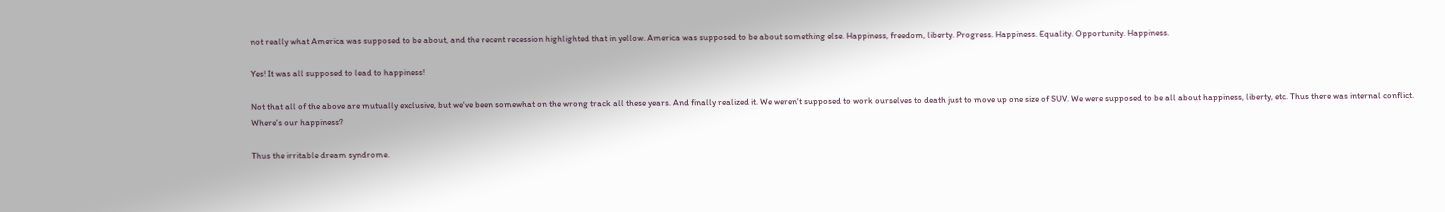not really what America was supposed to be about, and the recent recession highlighted that in yellow. America was supposed to be about something else. Happiness, freedom, liberty. Progress. Happiness. Equality. Opportunity. Happiness.

Yes! It was all supposed to lead to happiness!

Not that all of the above are mutually exclusive, but we've been somewhat on the wrong track all these years. And finally realized it. We weren't supposed to work ourselves to death just to move up one size of SUV. We were supposed to be all about happiness, liberty, etc. Thus there was internal conflict. Where's our happiness?

Thus the irritable dream syndrome.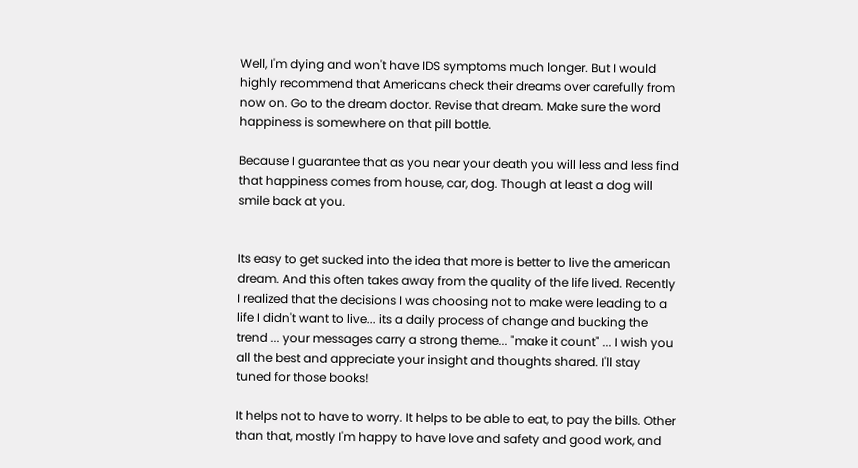Well, I'm dying and won't have IDS symptoms much longer. But I would highly recommend that Americans check their dreams over carefully from now on. Go to the dream doctor. Revise that dream. Make sure the word happiness is somewhere on that pill bottle.

Because I guarantee that as you near your death you will less and less find that happiness comes from house, car, dog. Though at least a dog will smile back at you.


Its easy to get sucked into the idea that more is better to live the american dream. And this often takes away from the quality of the life lived. Recently I realized that the decisions I was choosing not to make were leading to a life I didn't want to live... its a daily process of change and bucking the trend ... your messages carry a strong theme... "make it count" ... I wish you all the best and appreciate your insight and thoughts shared. I'll stay tuned for those books!

It helps not to have to worry. It helps to be able to eat, to pay the bills. Other than that, mostly I'm happy to have love and safety and good work, and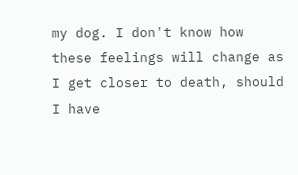my dog. I don't know how these feelings will change as I get closer to death, should I have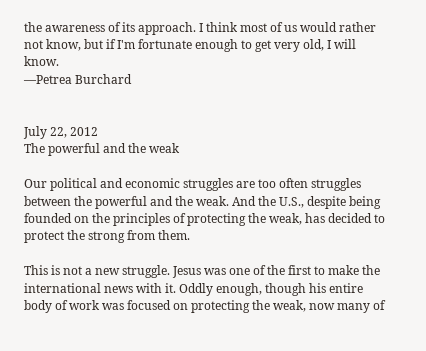the awareness of its approach. I think most of us would rather not know, but if I'm fortunate enough to get very old, I will know.
—Petrea Burchard


July 22, 2012
The powerful and the weak

Our political and economic struggles are too often struggles between the powerful and the weak. And the U.S., despite being founded on the principles of protecting the weak, has decided to protect the strong from them.

This is not a new struggle. Jesus was one of the first to make the international news with it. Oddly enough, though his entire body of work was focused on protecting the weak, now many of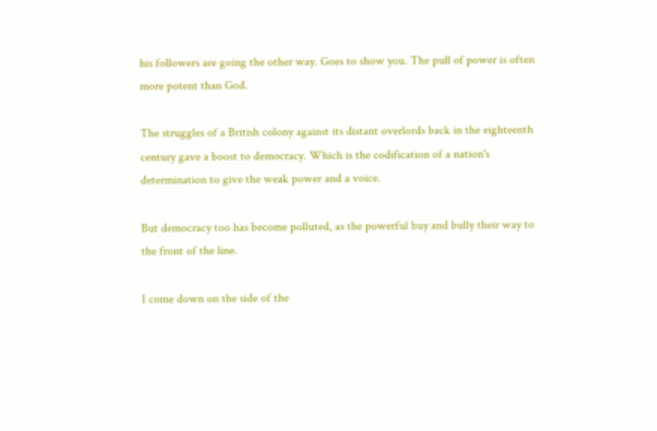his followers are going the other way. Goes to show you. The pull of power is often more potent than God.

The struggles of a British colony against its distant overlords back in the eighteenth century gave a boost to democracy. Which is the codification of a nation's determination to give the weak power and a voice.

But democracy too has become polluted, as the powerful buy and bully their way to the front of the line.

I come down on the side of the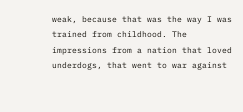weak, because that was the way I was trained from childhood. The impressions from a nation that loved underdogs, that went to war against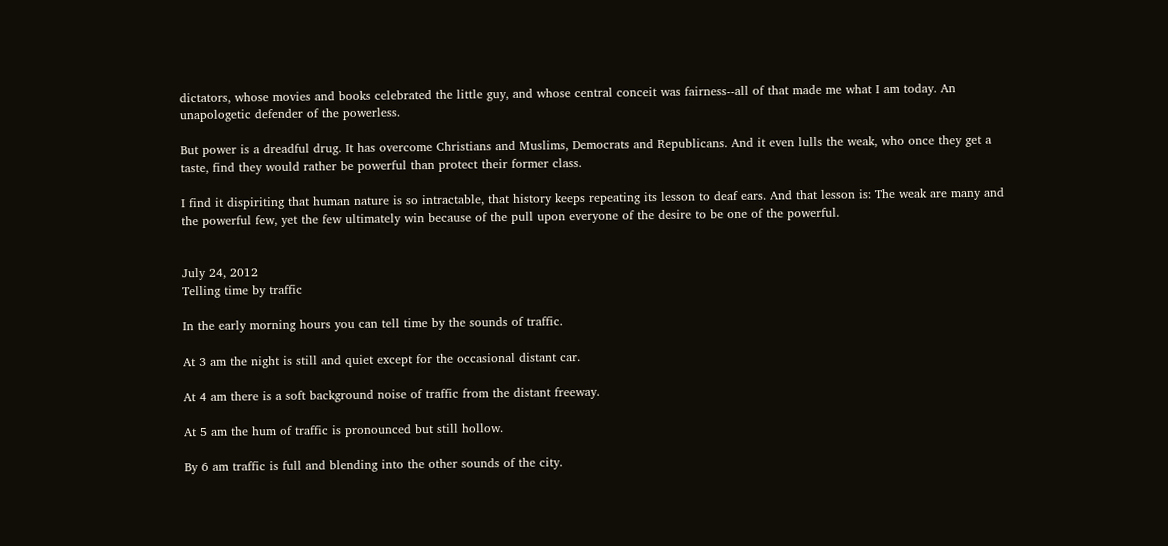dictators, whose movies and books celebrated the little guy, and whose central conceit was fairness--all of that made me what I am today. An unapologetic defender of the powerless.

But power is a dreadful drug. It has overcome Christians and Muslims, Democrats and Republicans. And it even lulls the weak, who once they get a taste, find they would rather be powerful than protect their former class.

I find it dispiriting that human nature is so intractable, that history keeps repeating its lesson to deaf ears. And that lesson is: The weak are many and the powerful few, yet the few ultimately win because of the pull upon everyone of the desire to be one of the powerful.


July 24, 2012
Telling time by traffic

In the early morning hours you can tell time by the sounds of traffic.

At 3 am the night is still and quiet except for the occasional distant car.

At 4 am there is a soft background noise of traffic from the distant freeway.

At 5 am the hum of traffic is pronounced but still hollow.

By 6 am traffic is full and blending into the other sounds of the city.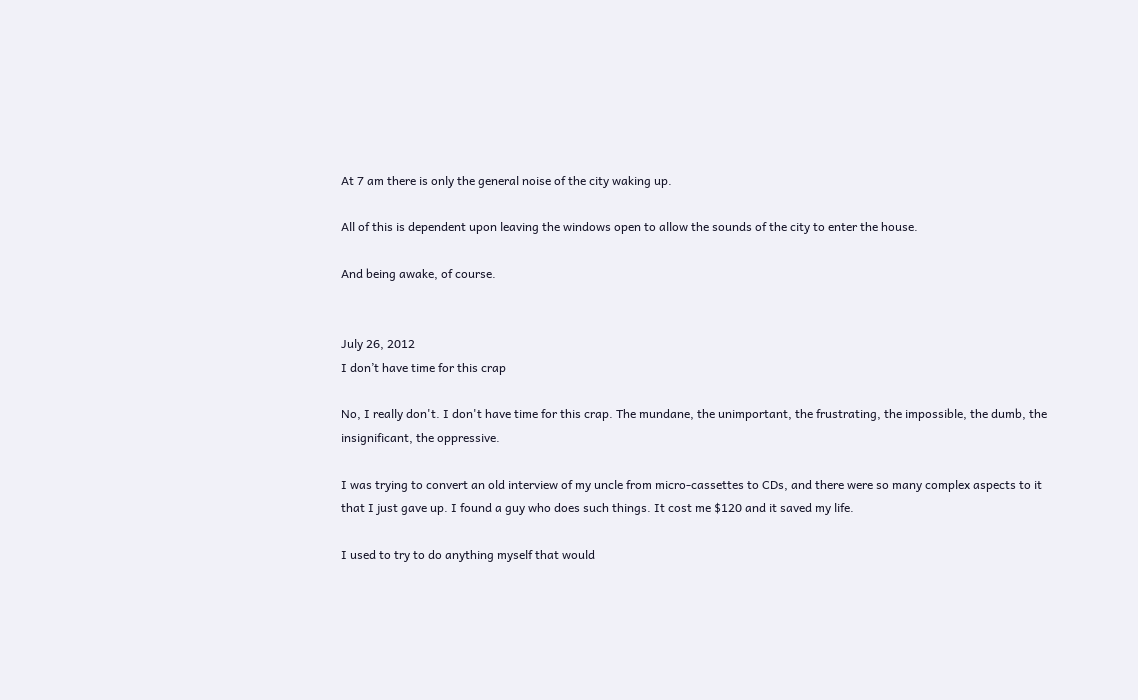At 7 am there is only the general noise of the city waking up.

All of this is dependent upon leaving the windows open to allow the sounds of the city to enter the house.

And being awake, of course.


July 26, 2012
I don’t have time for this crap

No, I really don't. I don't have time for this crap. The mundane, the unimportant, the frustrating, the impossible, the dumb, the insignificant, the oppressive.

I was trying to convert an old interview of my uncle from micro-cassettes to CDs, and there were so many complex aspects to it that I just gave up. I found a guy who does such things. It cost me $120 and it saved my life.

I used to try to do anything myself that would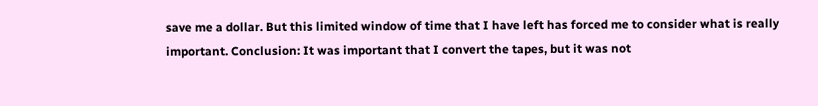save me a dollar. But this limited window of time that I have left has forced me to consider what is really important. Conclusion: It was important that I convert the tapes, but it was not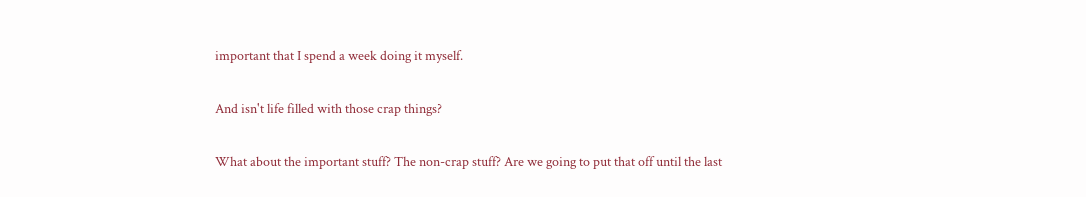important that I spend a week doing it myself.

And isn't life filled with those crap things?

What about the important stuff? The non-crap stuff? Are we going to put that off until the last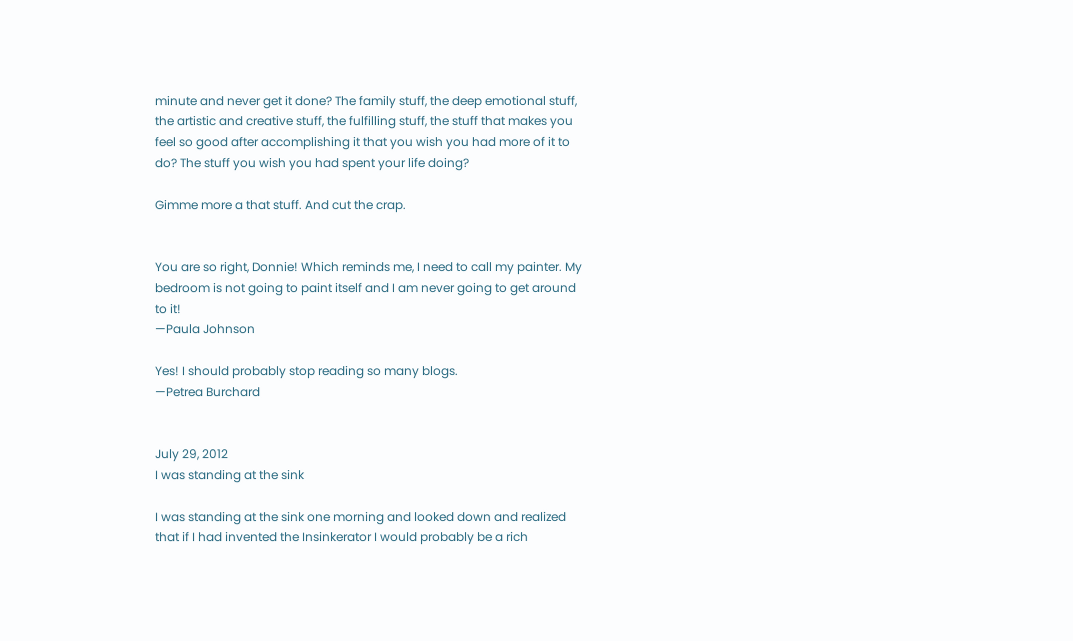minute and never get it done? The family stuff, the deep emotional stuff, the artistic and creative stuff, the fulfilling stuff, the stuff that makes you feel so good after accomplishing it that you wish you had more of it to do? The stuff you wish you had spent your life doing?

Gimme more a that stuff. And cut the crap.


You are so right, Donnie! Which reminds me, I need to call my painter. My bedroom is not going to paint itself and I am never going to get around to it!
—Paula Johnson

Yes! I should probably stop reading so many blogs.
—Petrea Burchard


July 29, 2012
I was standing at the sink

I was standing at the sink one morning and looked down and realized that if I had invented the Insinkerator I would probably be a rich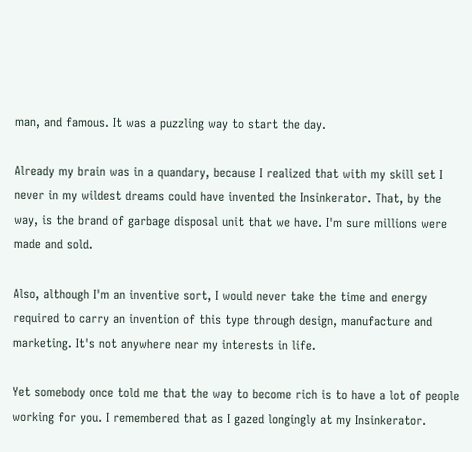man, and famous. It was a puzzling way to start the day.

Already my brain was in a quandary, because I realized that with my skill set I never in my wildest dreams could have invented the Insinkerator. That, by the way, is the brand of garbage disposal unit that we have. I'm sure millions were made and sold.

Also, although I'm an inventive sort, I would never take the time and energy required to carry an invention of this type through design, manufacture and marketing. It's not anywhere near my interests in life.

Yet somebody once told me that the way to become rich is to have a lot of people working for you. I remembered that as I gazed longingly at my Insinkerator.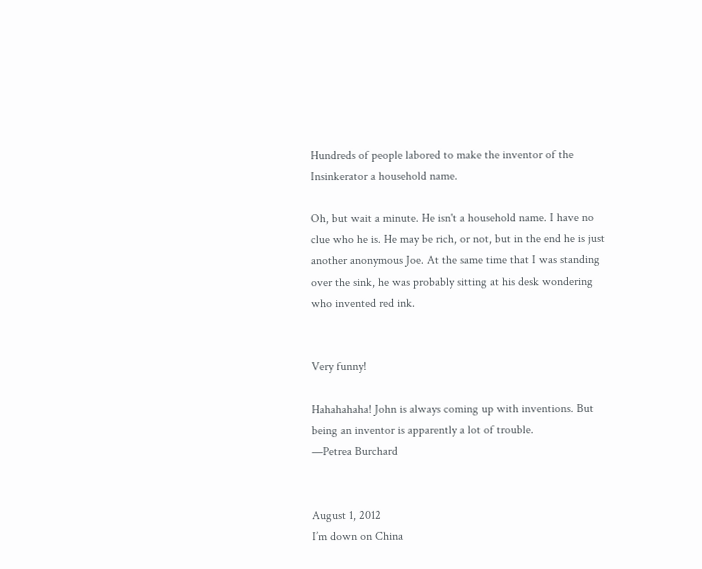Hundreds of people labored to make the inventor of the Insinkerator a household name.

Oh, but wait a minute. He isn't a household name. I have no clue who he is. He may be rich, or not, but in the end he is just another anonymous Joe. At the same time that I was standing over the sink, he was probably sitting at his desk wondering who invented red ink.


Very funny!

Hahahahaha! John is always coming up with inventions. But being an inventor is apparently a lot of trouble.
—Petrea Burchard


August 1, 2012
I’m down on China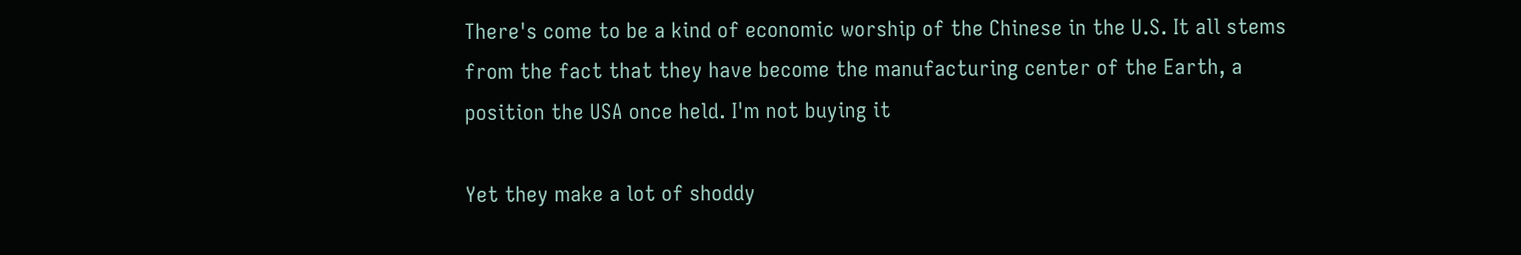There's come to be a kind of economic worship of the Chinese in the U.S. It all stems from the fact that they have become the manufacturing center of the Earth, a position the USA once held. I'm not buying it

Yet they make a lot of shoddy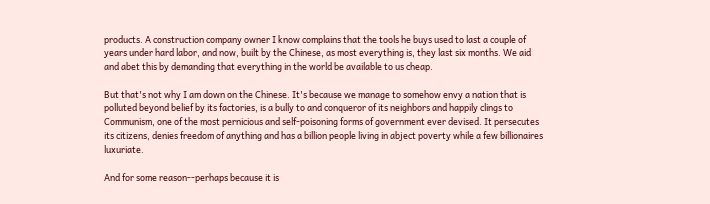products. A construction company owner I know complains that the tools he buys used to last a couple of years under hard labor, and now, built by the Chinese, as most everything is, they last six months. We aid and abet this by demanding that everything in the world be available to us cheap.

But that's not why I am down on the Chinese. It's because we manage to somehow envy a nation that is polluted beyond belief by its factories, is a bully to and conqueror of its neighbors and happily clings to Communism, one of the most pernicious and self-poisoning forms of government ever devised. It persecutes its citizens, denies freedom of anything and has a billion people living in abject poverty while a few billionaires luxuriate.

And for some reason--perhaps because it is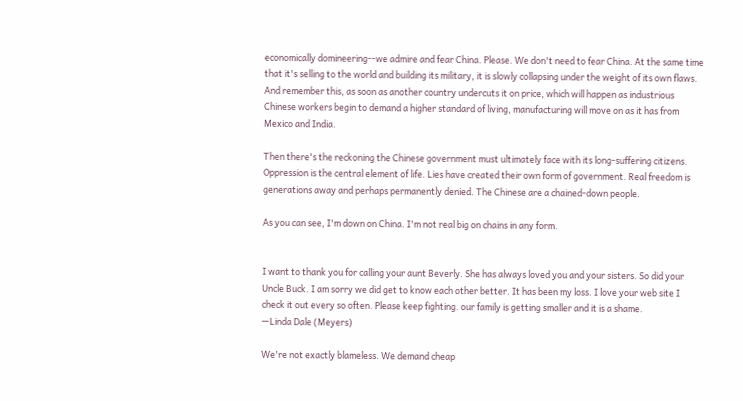economically domineering--we admire and fear China. Please. We don't need to fear China. At the same time that it's selling to the world and building its military, it is slowly collapsing under the weight of its own flaws. And remember this, as soon as another country undercuts it on price, which will happen as industrious Chinese workers begin to demand a higher standard of living, manufacturing will move on as it has from Mexico and India.

Then there's the reckoning the Chinese government must ultimately face with its long-suffering citizens. Oppression is the central element of life. Lies have created their own form of government. Real freedom is generations away and perhaps permanently denied. The Chinese are a chained-down people.

As you can see, I'm down on China. I'm not real big on chains in any form.


I want to thank you for calling your aunt Beverly. She has always loved you and your sisters. So did your Uncle Buck. I am sorry we did get to know each other better. It has been my loss. I love your web site I check it out every so often. Please keep fighting. our family is getting smaller and it is a shame.
—Linda Dale (Meyers)

We're not exactly blameless. We demand cheap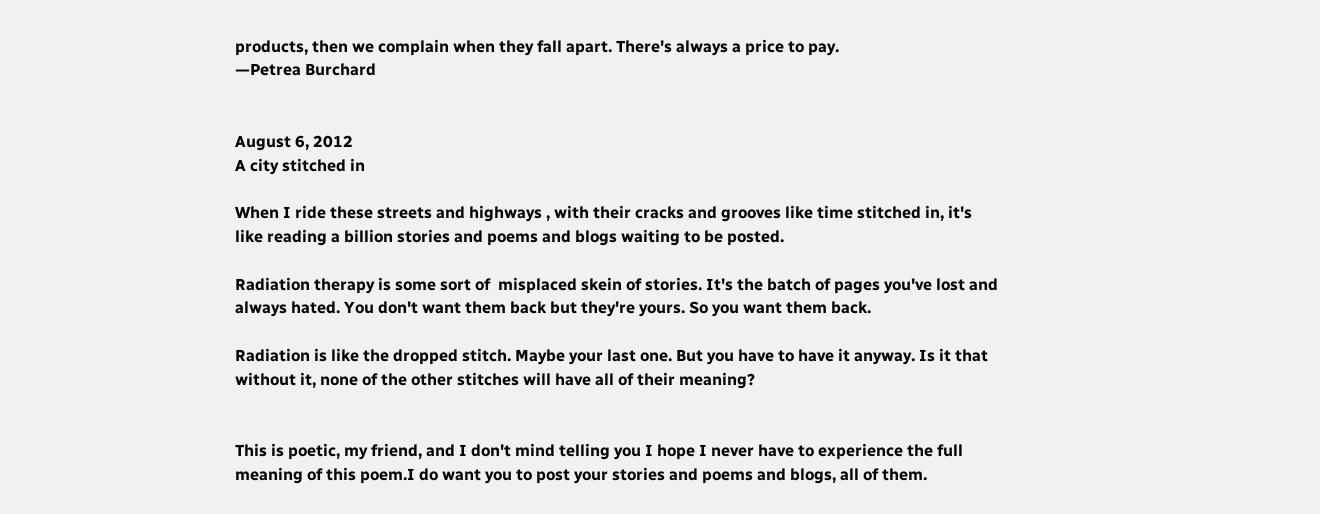products, then we complain when they fall apart. There's always a price to pay.
—Petrea Burchard


August 6, 2012
A city stitched in

When I ride these streets and highways , with their cracks and grooves like time stitched in, it's like reading a billion stories and poems and blogs waiting to be posted.

Radiation therapy is some sort of  misplaced skein of stories. It's the batch of pages you've lost and always hated. You don't want them back but they're yours. So you want them back.

Radiation is like the dropped stitch. Maybe your last one. But you have to have it anyway. Is it that without it, none of the other stitches will have all of their meaning?


This is poetic, my friend, and I don't mind telling you I hope I never have to experience the full meaning of this poem.I do want you to post your stories and poems and blogs, all of them.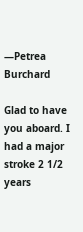—Petrea Burchard

Glad to have you aboard. I had a major stroke 2 1/2 years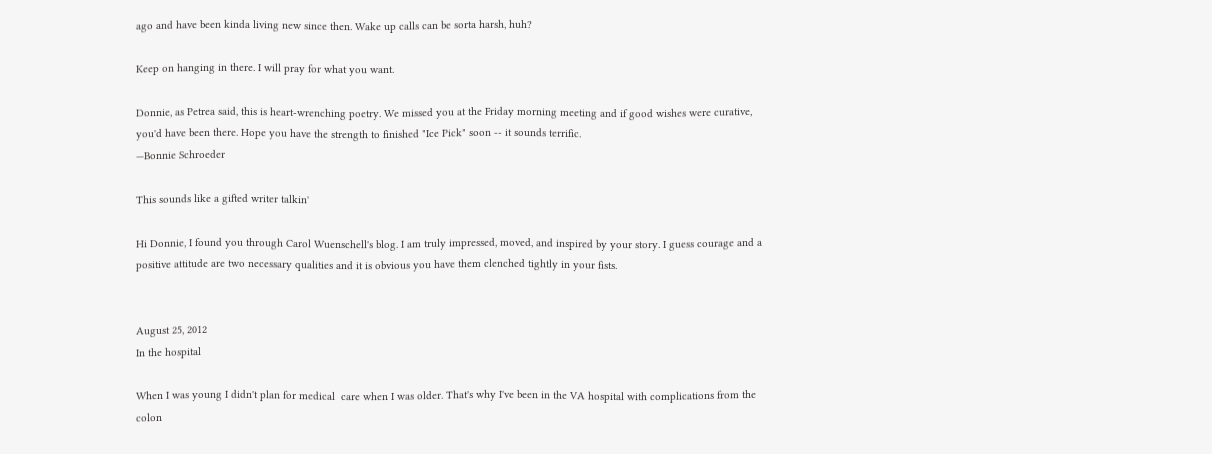ago and have been kinda living new since then. Wake up calls can be sorta harsh, huh?

Keep on hanging in there. I will pray for what you want.

Donnie, as Petrea said, this is heart-wrenching poetry. We missed you at the Friday morning meeting and if good wishes were curative, you'd have been there. Hope you have the strength to finished "Ice Pick" soon -- it sounds terrific.
—Bonnie Schroeder

This sounds like a gifted writer talkin'

Hi Donnie, I found you through Carol Wuenschell's blog. I am truly impressed, moved, and inspired by your story. I guess courage and a positive attitude are two necessary qualities and it is obvious you have them clenched tightly in your fists.


August 25, 2012
In the hospital

When I was young I didn't plan for medical  care when I was older. That's why I've been in the VA hospital with complications from the colon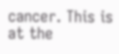cancer. This is at the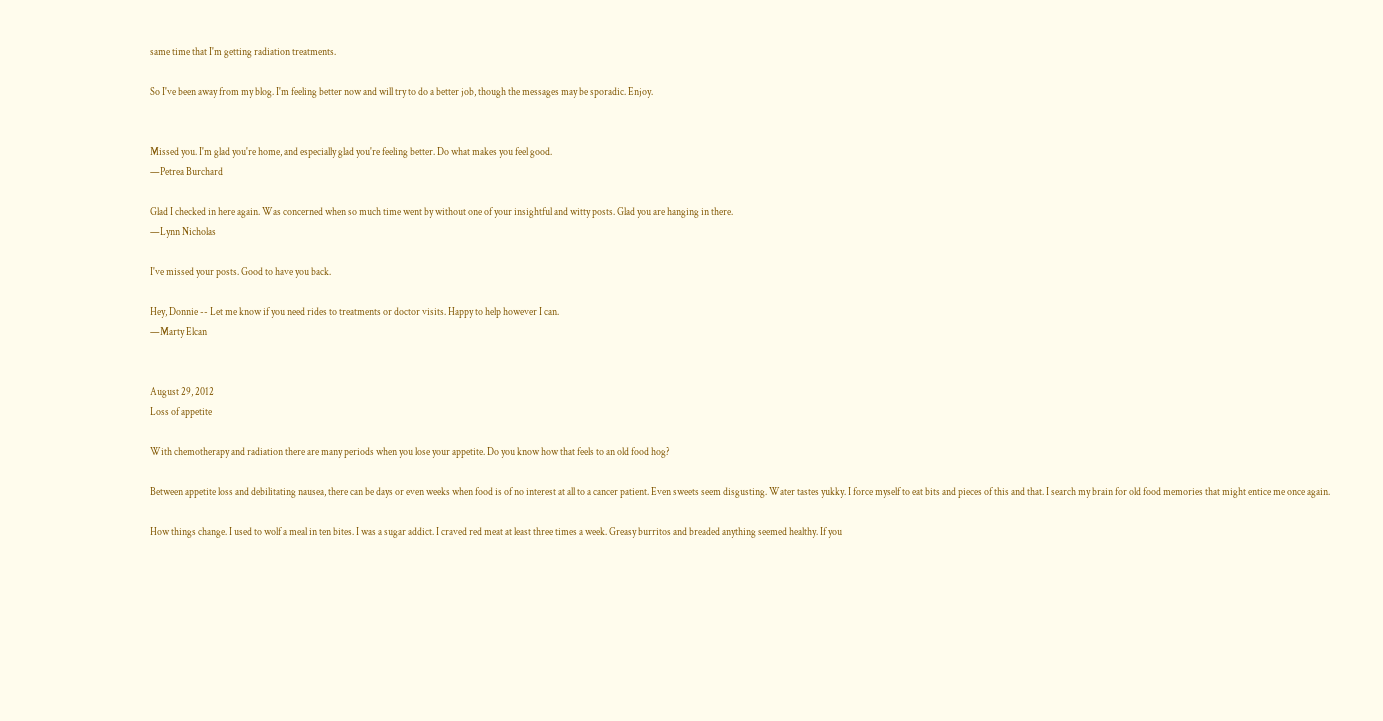same time that I'm getting radiation treatments.

So I've been away from my blog. I'm feeling better now and will try to do a better job, though the messages may be sporadic. Enjoy.


Missed you. I'm glad you're home, and especially glad you're feeling better. Do what makes you feel good.
—Petrea Burchard

Glad I checked in here again. Was concerned when so much time went by without one of your insightful and witty posts. Glad you are hanging in there.
—Lynn Nicholas

I've missed your posts. Good to have you back.

Hey, Donnie -- Let me know if you need rides to treatments or doctor visits. Happy to help however I can.
—Marty Elcan


August 29, 2012
Loss of appetite

With chemotherapy and radiation there are many periods when you lose your appetite. Do you know how that feels to an old food hog?

Between appetite loss and debilitating nausea, there can be days or even weeks when food is of no interest at all to a cancer patient. Even sweets seem disgusting. Water tastes yukky. I force myself to eat bits and pieces of this and that. I search my brain for old food memories that might entice me once again.

How things change. I used to wolf a meal in ten bites. I was a sugar addict. I craved red meat at least three times a week. Greasy burritos and breaded anything seemed healthy. If you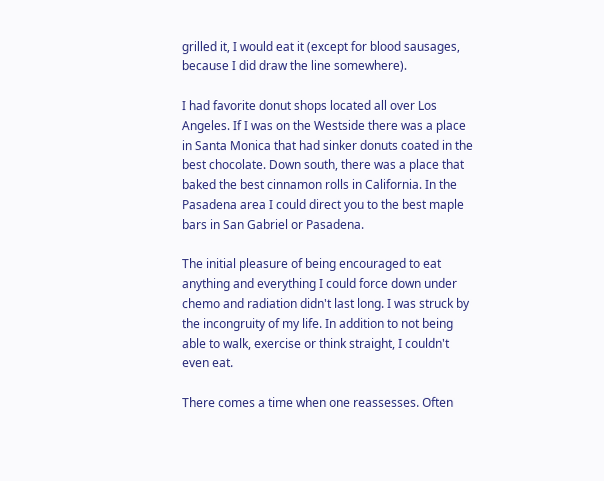grilled it, I would eat it (except for blood sausages, because I did draw the line somewhere).

I had favorite donut shops located all over Los Angeles. If I was on the Westside there was a place in Santa Monica that had sinker donuts coated in the best chocolate. Down south, there was a place that baked the best cinnamon rolls in California. In the Pasadena area I could direct you to the best maple bars in San Gabriel or Pasadena.

The initial pleasure of being encouraged to eat anything and everything I could force down under chemo and radiation didn't last long. I was struck by the incongruity of my life. In addition to not being able to walk, exercise or think straight, I couldn't even eat.

There comes a time when one reassesses. Often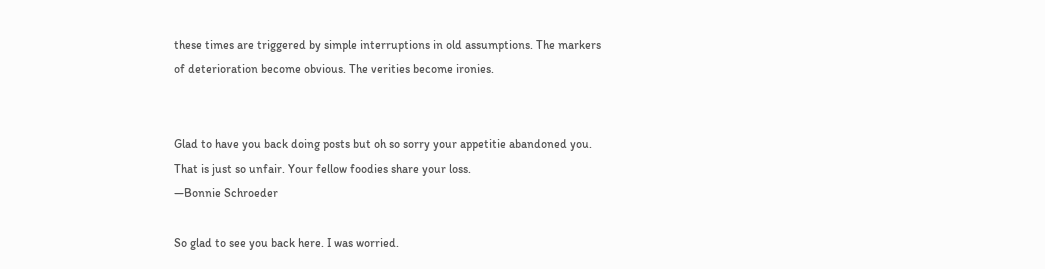these times are triggered by simple interruptions in old assumptions. The markers of deterioration become obvious. The verities become ironies.


Glad to have you back doing posts but oh so sorry your appetitie abandoned you. That is just so unfair. Your fellow foodies share your loss.
—Bonnie Schroeder

So glad to see you back here. I was worried.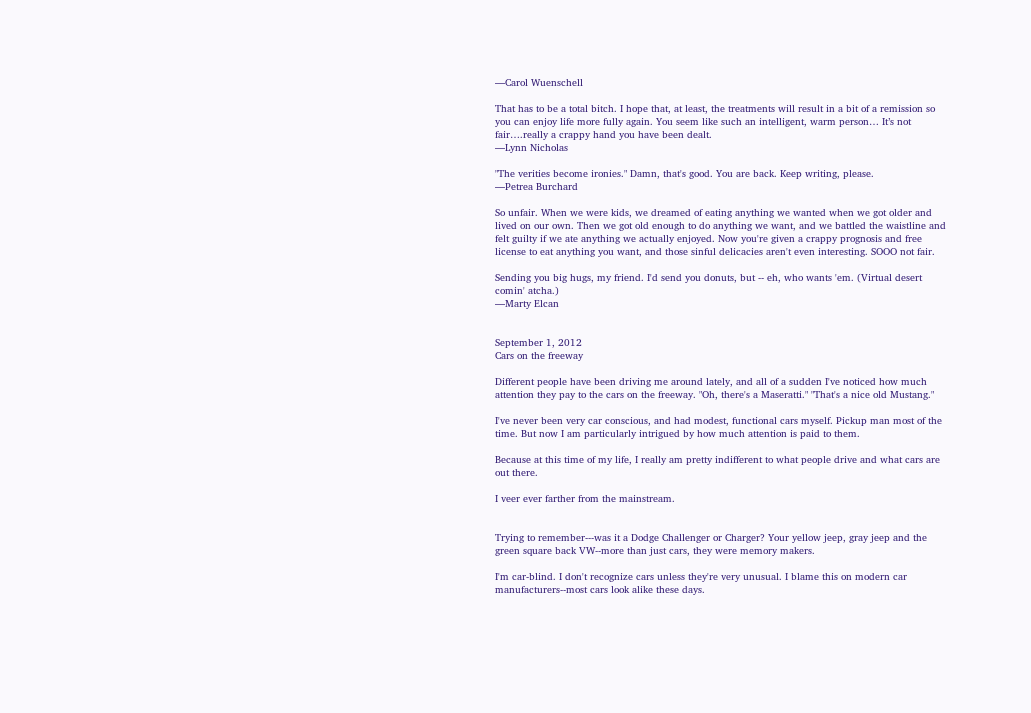—Carol Wuenschell

That has to be a total bitch. I hope that, at least, the treatments will result in a bit of a remission so you can enjoy life more fully again. You seem like such an intelligent, warm person… It’s not fair….really a crappy hand you have been dealt.
—Lynn Nicholas

"The verities become ironies." Damn, that's good. You are back. Keep writing, please.
—Petrea Burchard

So unfair. When we were kids, we dreamed of eating anything we wanted when we got older and lived on our own. Then we got old enough to do anything we want, and we battled the waistline and felt guilty if we ate anything we actually enjoyed. Now you're given a crappy prognosis and free license to eat anything you want, and those sinful delicacies aren't even interesting. SOOO not fair.

Sending you big hugs, my friend. I'd send you donuts, but -- eh, who wants 'em. (Virtual desert comin' atcha.)
—Marty Elcan


September 1, 2012
Cars on the freeway

Different people have been driving me around lately, and all of a sudden I've noticed how much attention they pay to the cars on the freeway. "Oh, there's a Maseratti." "That's a nice old Mustang."

I've never been very car conscious, and had modest, functional cars myself. Pickup man most of the time. But now I am particularly intrigued by how much attention is paid to them.

Because at this time of my life, I really am pretty indifferent to what people drive and what cars are out there.

I veer ever farther from the mainstream.


Trying to remember---was it a Dodge Challenger or Charger? Your yellow jeep, gray jeep and the green square back VW--more than just cars, they were memory makers.

I'm car-blind. I don't recognize cars unless they're very unusual. I blame this on modern car manufacturers--most cars look alike these days.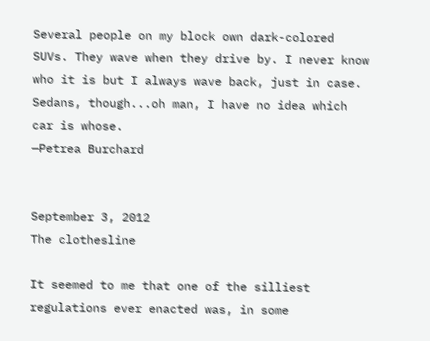Several people on my block own dark-colored SUVs. They wave when they drive by. I never know who it is but I always wave back, just in case. Sedans, though...oh man, I have no idea which car is whose.
—Petrea Burchard


September 3, 2012
The clothesline

It seemed to me that one of the silliest regulations ever enacted was, in some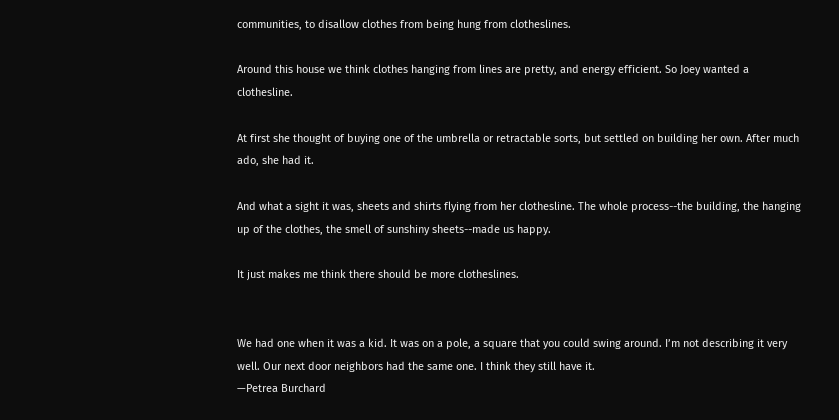communities, to disallow clothes from being hung from clotheslines.

Around this house we think clothes hanging from lines are pretty, and energy efficient. So Joey wanted a clothesline.

At first she thought of buying one of the umbrella or retractable sorts, but settled on building her own. After much ado, she had it.

And what a sight it was, sheets and shirts flying from her clothesline. The whole process--the building, the hanging up of the clothes, the smell of sunshiny sheets--made us happy.

It just makes me think there should be more clotheslines.


We had one when it was a kid. It was on a pole, a square that you could swing around. I’m not describing it very well. Our next door neighbors had the same one. I think they still have it.
—Petrea Burchard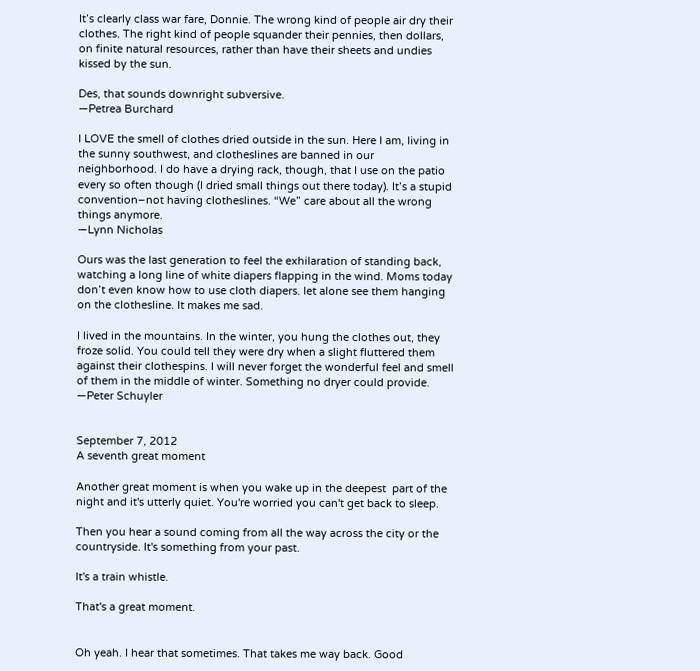It’s clearly class war fare, Donnie. The wrong kind of people air dry their clothes. The right kind of people squander their pennies, then dollars, on finite natural resources, rather than have their sheets and undies kissed by the sun.

Des, that sounds downright subversive.
—Petrea Burchard

I LOVE the smell of clothes dried outside in the sun. Here I am, living in the sunny southwest, and clotheslines are banned in our neighborhood. I do have a drying rack, though, that I use on the patio every so often though (I dried small things out there today). It’s a stupid convention–not having clotheslines. “We” care about all the wrong things anymore.
—Lynn Nicholas

Ours was the last generation to feel the exhilaration of standing back, watching a long line of white diapers flapping in the wind. Moms today don’t even know how to use cloth diapers. let alone see them hanging on the clothesline. It makes me sad.

I lived in the mountains. In the winter, you hung the clothes out, they froze solid. You could tell they were dry when a slight fluttered them against their clothespins. I will never forget the wonderful feel and smell of them in the middle of winter. Something no dryer could provide.
—Peter Schuyler


September 7, 2012
A seventh great moment

Another great moment is when you wake up in the deepest  part of the night and it's utterly quiet. You're worried you can't get back to sleep.

Then you hear a sound coming from all the way across the city or the countryside. It's something from your past.

It's a train whistle.

That's a great moment.


Oh yeah. I hear that sometimes. That takes me way back. Good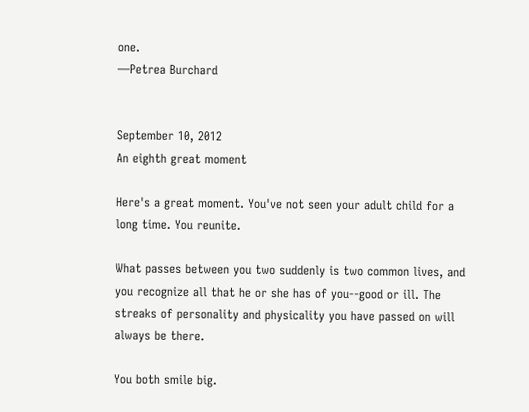one.
—Petrea Burchard


September 10, 2012
An eighth great moment

Here's a great moment. You've not seen your adult child for a long time. You reunite.

What passes between you two suddenly is two common lives, and you recognize all that he or she has of you--good or ill. The streaks of personality and physicality you have passed on will always be there.

You both smile big.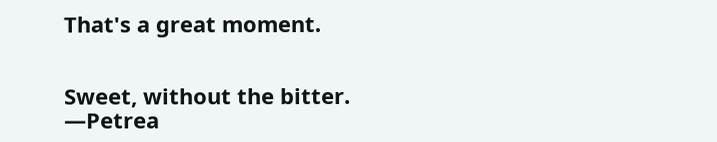That's a great moment.


Sweet, without the bitter.
—Petrea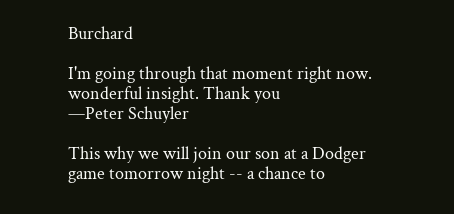Burchard

I'm going through that moment right now. wonderful insight. Thank you
—Peter Schuyler

This why we will join our son at a Dodger game tomorrow night -- a chance to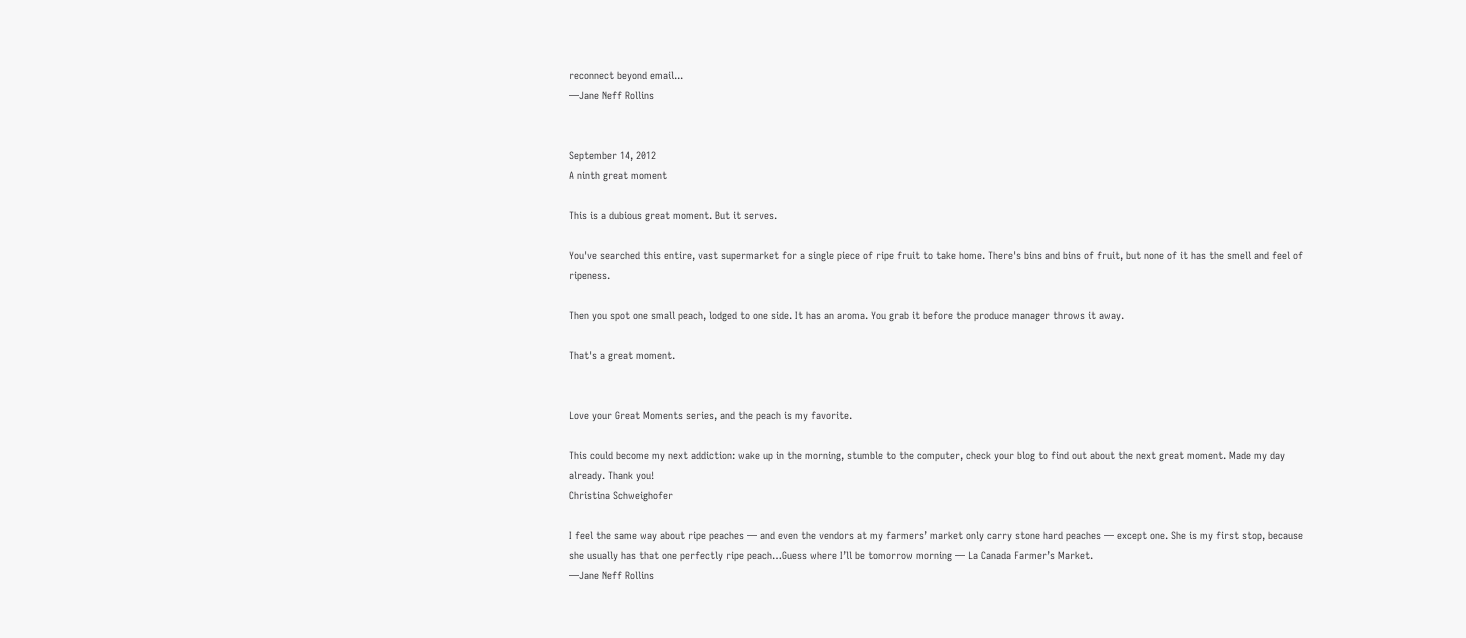reconnect beyond email...
—Jane Neff Rollins


September 14, 2012
A ninth great moment

This is a dubious great moment. But it serves.

You've searched this entire, vast supermarket for a single piece of ripe fruit to take home. There's bins and bins of fruit, but none of it has the smell and feel of ripeness.

Then you spot one small peach, lodged to one side. It has an aroma. You grab it before the produce manager throws it away.

That's a great moment.


Love your Great Moments series, and the peach is my favorite.

This could become my next addiction: wake up in the morning, stumble to the computer, check your blog to find out about the next great moment. Made my day already. Thank you!
Christina Schweighofer

I feel the same way about ripe peaches — and even the vendors at my farmers’ market only carry stone hard peaches — except one. She is my first stop, because she usually has that one perfectly ripe peach…Guess where I’ll be tomorrow morning — La Canada Farmer’s Market.
—Jane Neff Rollins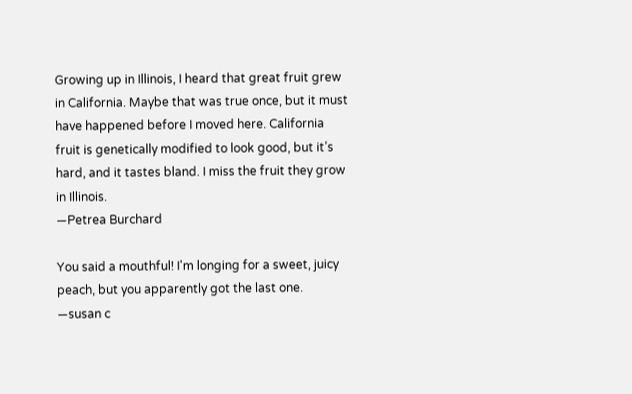Growing up in Illinois, I heard that great fruit grew in California. Maybe that was true once, but it must have happened before I moved here. California fruit is genetically modified to look good, but it’s hard, and it tastes bland. I miss the fruit they grow in Illinois.
—Petrea Burchard

You said a mouthful! I'm longing for a sweet, juicy peach, but you apparently got the last one.
—susan c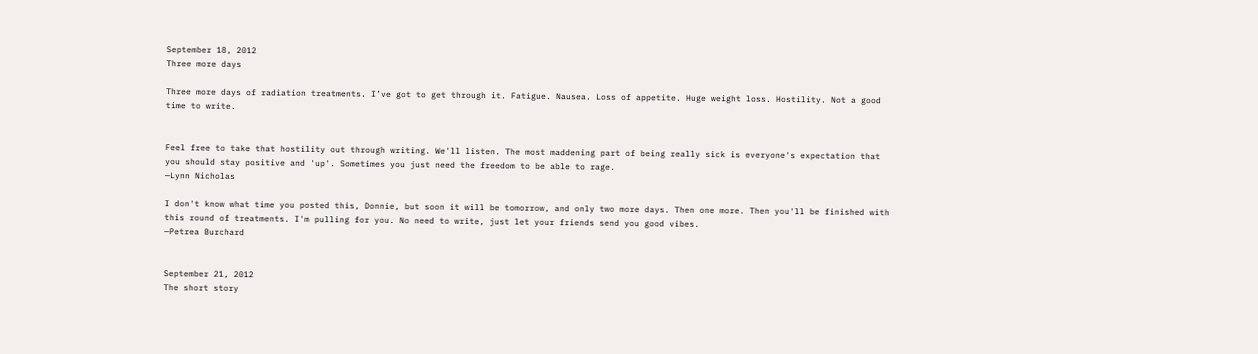September 18, 2012
Three more days

Three more days of radiation treatments. I’ve got to get through it. Fatigue. Nausea. Loss of appetite. Huge weight loss. Hostility. Not a good time to write.


Feel free to take that hostility out through writing. We'll listen. The most maddening part of being really sick is everyone's expectation that you should stay positive and 'up'. Sometimes you just need the freedom to be able to rage.
—Lynn Nicholas

I don't know what time you posted this, Donnie, but soon it will be tomorrow, and only two more days. Then one more. Then you'll be finished with this round of treatments. I'm pulling for you. No need to write, just let your friends send you good vibes.
—Petrea Burchard


September 21, 2012
The short story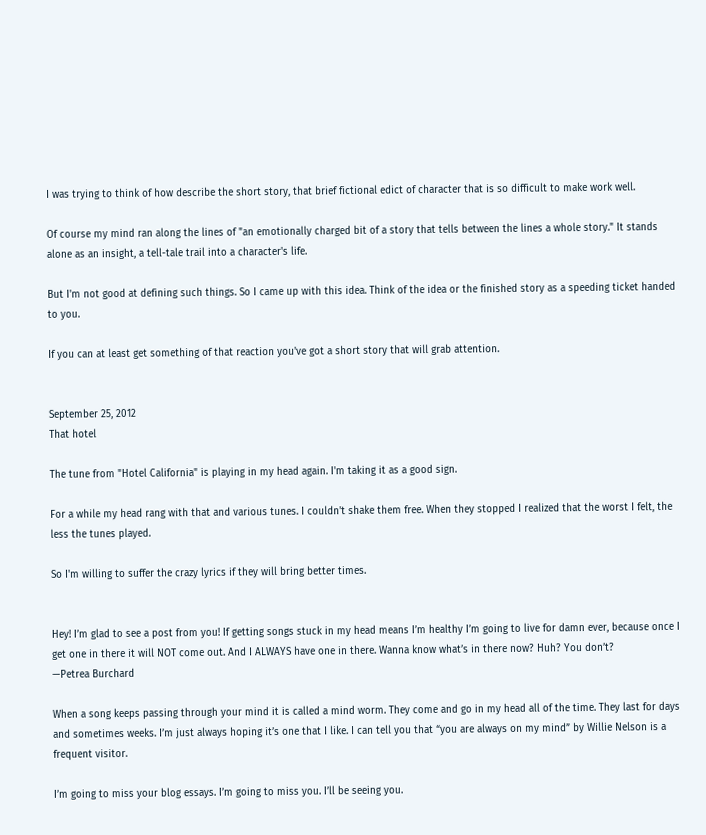I was trying to think of how describe the short story, that brief fictional edict of character that is so difficult to make work well.

Of course my mind ran along the lines of "an emotionally charged bit of a story that tells between the lines a whole story." It stands alone as an insight, a tell-tale trail into a character's life.

But I'm not good at defining such things. So I came up with this idea. Think of the idea or the finished story as a speeding ticket handed to you.

If you can at least get something of that reaction you've got a short story that will grab attention.


September 25, 2012
That hotel

The tune from "Hotel California" is playing in my head again. I'm taking it as a good sign.

For a while my head rang with that and various tunes. I couldn't shake them free. When they stopped I realized that the worst I felt, the less the tunes played.

So I'm willing to suffer the crazy lyrics if they will bring better times.


Hey! I’m glad to see a post from you! If getting songs stuck in my head means I’m healthy I’m going to live for damn ever, because once I get one in there it will NOT come out. And I ALWAYS have one in there. Wanna know what’s in there now? Huh? You don’t?
—Petrea Burchard

When a song keeps passing through your mind it is called a mind worm. They come and go in my head all of the time. They last for days and sometimes weeks. I’m just always hoping it’s one that I like. I can tell you that “you are always on my mind” by Willie Nelson is a frequent visitor.

I’m going to miss your blog essays. I’m going to miss you. I’ll be seeing you.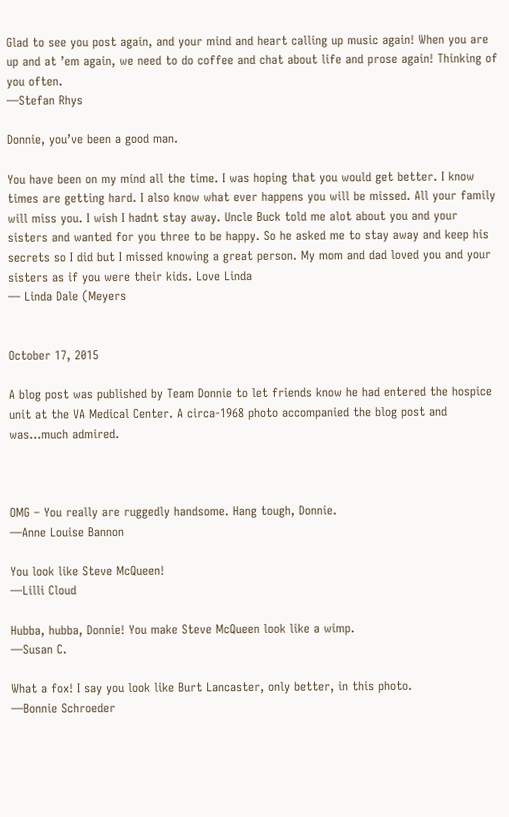Glad to see you post again, and your mind and heart calling up music again! When you are up and at ’em again, we need to do coffee and chat about life and prose again! Thinking of you often.
—Stefan Rhys

Donnie, you’ve been a good man.

You have been on my mind all the time. I was hoping that you would get better. I know times are getting hard. I also know what ever happens you will be missed. All your family will miss you. I wish I hadnt stay away. Uncle Buck told me alot about you and your sisters and wanted for you three to be happy. So he asked me to stay away and keep his secrets so I did but I missed knowing a great person. My mom and dad loved you and your sisters as if you were their kids. Love Linda
— Linda Dale (Meyers


October 17, 2015

A blog post was published by Team Donnie to let friends know he had entered the hospice unit at the VA Medical Center. A circa-1968 photo accompanied the blog post and was…much admired.



OMG – You really are ruggedly handsome. Hang tough, Donnie.
—Anne Louise Bannon

You look like Steve McQueen!
—Lilli Cloud

Hubba, hubba, Donnie! You make Steve McQueen look like a wimp.
—Susan C.

What a fox! I say you look like Burt Lancaster, only better, in this photo.
—Bonnie Schroeder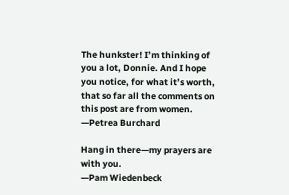The hunkster! I’m thinking of you a lot, Donnie. And I hope you notice, for what it’s worth, that so far all the comments on this post are from women.
—Petrea Burchard

Hang in there—my prayers are with you.
—Pam Wiedenbeck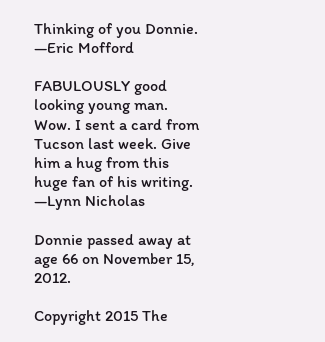Thinking of you Donnie.
—Eric Mofford

FABULOUSLY good looking young man. Wow. I sent a card from Tucson last week. Give him a hug from this huge fan of his writing.
—Lynn Nicholas

Donnie passed away at age 66 on November 15, 2012.

Copyright 2015 The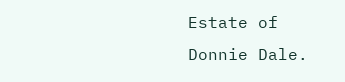Estate of Donnie Dale.